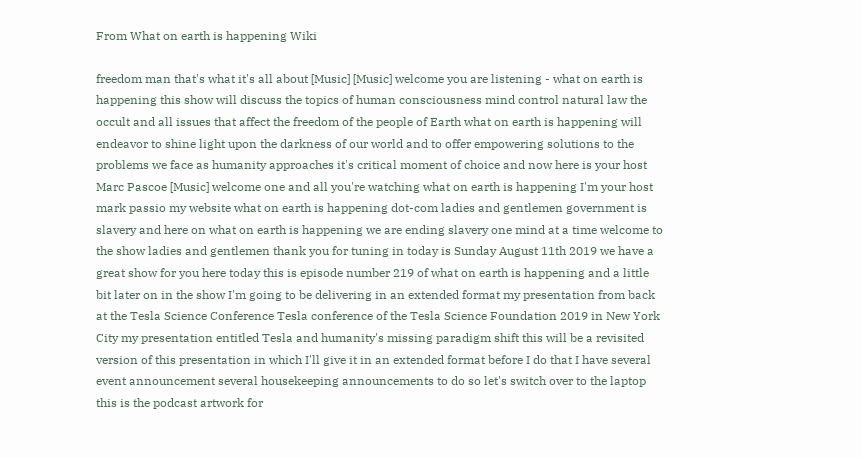From What on earth is happening Wiki

freedom man that's what it's all about [Music] [Music] welcome you are listening - what on earth is happening this show will discuss the topics of human consciousness mind control natural law the occult and all issues that affect the freedom of the people of Earth what on earth is happening will endeavor to shine light upon the darkness of our world and to offer empowering solutions to the problems we face as humanity approaches it's critical moment of choice and now here is your host Marc Pascoe [Music] welcome one and all you're watching what on earth is happening I'm your host mark passio my website what on earth is happening dot-com ladies and gentlemen government is slavery and here on what on earth is happening we are ending slavery one mind at a time welcome to the show ladies and gentlemen thank you for tuning in today is Sunday August 11th 2019 we have a great show for you here today this is episode number 219 of what on earth is happening and a little bit later on in the show I'm going to be delivering in an extended format my presentation from back at the Tesla Science Conference Tesla conference of the Tesla Science Foundation 2019 in New York City my presentation entitled Tesla and humanity's missing paradigm shift this will be a revisited version of this presentation in which I'll give it in an extended format before I do that I have several event announcement several housekeeping announcements to do so let's switch over to the laptop this is the podcast artwork for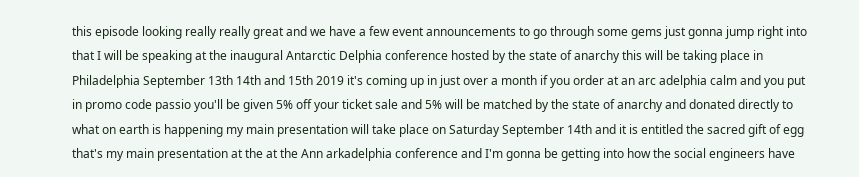this episode looking really really great and we have a few event announcements to go through some gems just gonna jump right into that I will be speaking at the inaugural Antarctic Delphia conference hosted by the state of anarchy this will be taking place in Philadelphia September 13th 14th and 15th 2019 it's coming up in just over a month if you order at an arc adelphia calm and you put in promo code passio you'll be given 5% off your ticket sale and 5% will be matched by the state of anarchy and donated directly to what on earth is happening my main presentation will take place on Saturday September 14th and it is entitled the sacred gift of egg that's my main presentation at the at the Ann arkadelphia conference and I'm gonna be getting into how the social engineers have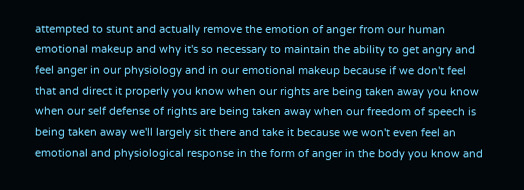attempted to stunt and actually remove the emotion of anger from our human emotional makeup and why it's so necessary to maintain the ability to get angry and feel anger in our physiology and in our emotional makeup because if we don't feel that and direct it properly you know when our rights are being taken away you know when our self defense of rights are being taken away when our freedom of speech is being taken away we'll largely sit there and take it because we won't even feel an emotional and physiological response in the form of anger in the body you know and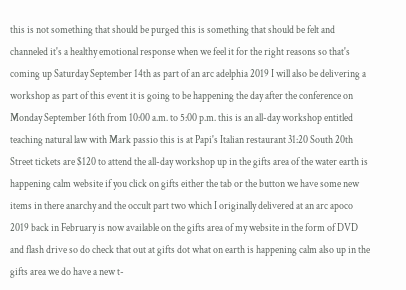this is not something that should be purged this is something that should be felt and channeled it's a healthy emotional response when we feel it for the right reasons so that's coming up Saturday September 14th as part of an arc adelphia 2019 I will also be delivering a workshop as part of this event it is going to be happening the day after the conference on Monday September 16th from 10:00 a.m. to 5:00 p.m. this is an all-day workshop entitled teaching natural law with Mark passio this is at Papi's Italian restaurant 31:20 South 20th Street tickets are $120 to attend the all-day workshop up in the gifts area of the water earth is happening calm website if you click on gifts either the tab or the button we have some new items in there anarchy and the occult part two which I originally delivered at an arc apoco 2019 back in February is now available on the gifts area of my website in the form of DVD and flash drive so do check that out at gifts dot what on earth is happening calm also up in the gifts area we do have a new t-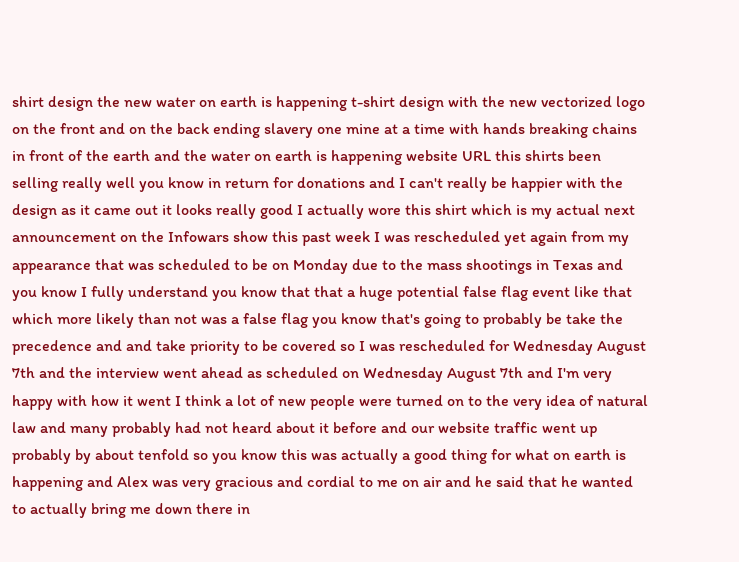shirt design the new water on earth is happening t-shirt design with the new vectorized logo on the front and on the back ending slavery one mine at a time with hands breaking chains in front of the earth and the water on earth is happening website URL this shirts been selling really well you know in return for donations and I can't really be happier with the design as it came out it looks really good I actually wore this shirt which is my actual next announcement on the Infowars show this past week I was rescheduled yet again from my appearance that was scheduled to be on Monday due to the mass shootings in Texas and you know I fully understand you know that that a huge potential false flag event like that which more likely than not was a false flag you know that's going to probably be take the precedence and and take priority to be covered so I was rescheduled for Wednesday August 7th and the interview went ahead as scheduled on Wednesday August 7th and I'm very happy with how it went I think a lot of new people were turned on to the very idea of natural law and many probably had not heard about it before and our website traffic went up probably by about tenfold so you know this was actually a good thing for what on earth is happening and Alex was very gracious and cordial to me on air and he said that he wanted to actually bring me down there in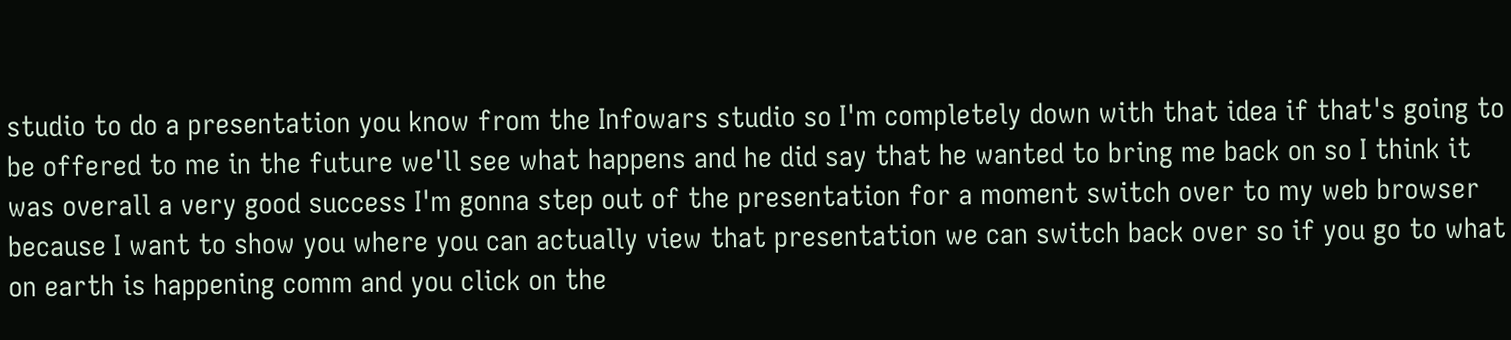studio to do a presentation you know from the Infowars studio so I'm completely down with that idea if that's going to be offered to me in the future we'll see what happens and he did say that he wanted to bring me back on so I think it was overall a very good success I'm gonna step out of the presentation for a moment switch over to my web browser because I want to show you where you can actually view that presentation we can switch back over so if you go to what on earth is happening comm and you click on the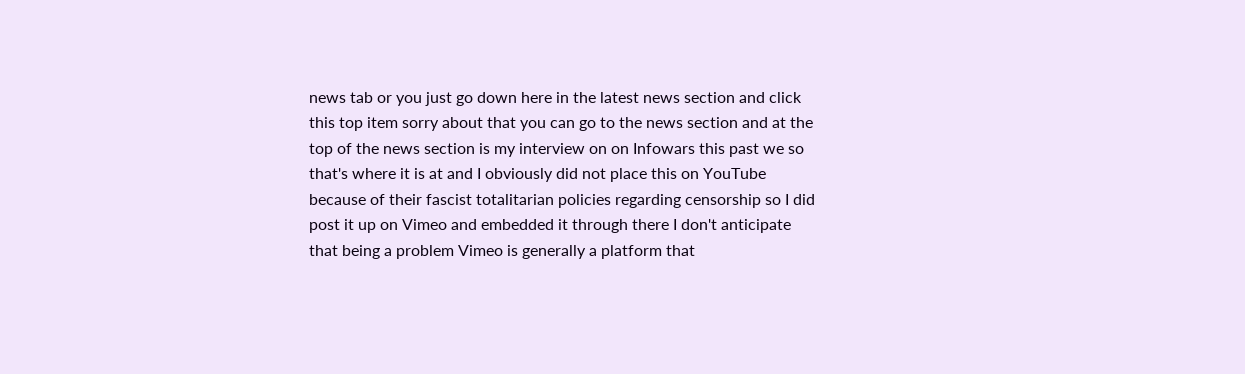news tab or you just go down here in the latest news section and click this top item sorry about that you can go to the news section and at the top of the news section is my interview on on Infowars this past we so that's where it is at and I obviously did not place this on YouTube because of their fascist totalitarian policies regarding censorship so I did post it up on Vimeo and embedded it through there I don't anticipate that being a problem Vimeo is generally a platform that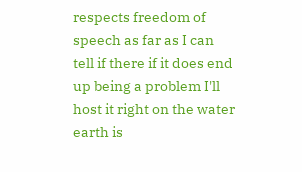respects freedom of speech as far as I can tell if there if it does end up being a problem I'll host it right on the water earth is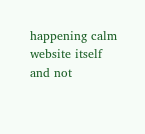happening calm website itself and not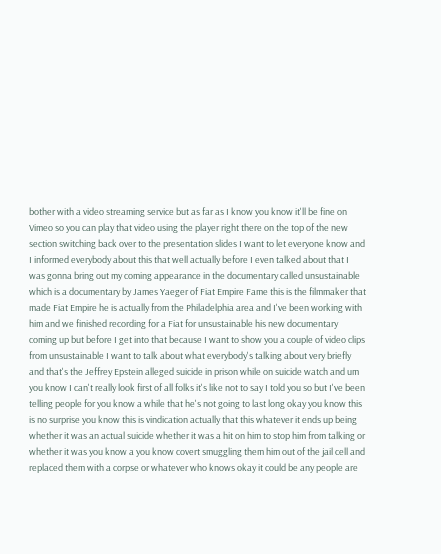bother with a video streaming service but as far as I know you know it'll be fine on Vimeo so you can play that video using the player right there on the top of the new section switching back over to the presentation slides I want to let everyone know and I informed everybody about this that well actually before I even talked about that I was gonna bring out my coming appearance in the documentary called unsustainable which is a documentary by James Yaeger of Fiat Empire Fame this is the filmmaker that made Fiat Empire he is actually from the Philadelphia area and I've been working with him and we finished recording for a Fiat for unsustainable his new documentary coming up but before I get into that because I want to show you a couple of video clips from unsustainable I want to talk about what everybody's talking about very briefly and that's the Jeffrey Epstein alleged suicide in prison while on suicide watch and um you know I can't really look first of all folks it's like not to say I told you so but I've been telling people for you know a while that he's not going to last long okay you know this is no surprise you know this is vindication actually that this whatever it ends up being whether it was an actual suicide whether it was a hit on him to stop him from talking or whether it was you know a you know covert smuggling them him out of the jail cell and replaced them with a corpse or whatever who knows okay it could be any people are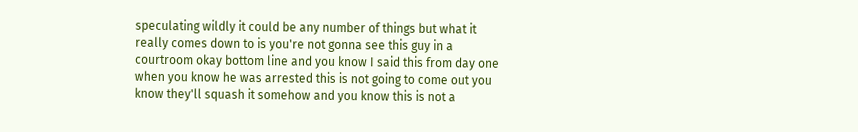speculating wildly it could be any number of things but what it really comes down to is you're not gonna see this guy in a courtroom okay bottom line and you know I said this from day one when you know he was arrested this is not going to come out you know they'll squash it somehow and you know this is not a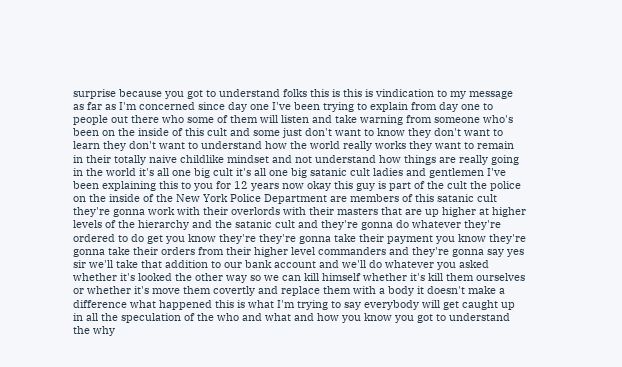surprise because you got to understand folks this is this is vindication to my message as far as I'm concerned since day one I've been trying to explain from day one to people out there who some of them will listen and take warning from someone who's been on the inside of this cult and some just don't want to know they don't want to learn they don't want to understand how the world really works they want to remain in their totally naive childlike mindset and not understand how things are really going in the world it's all one big cult it's all one big satanic cult ladies and gentlemen I've been explaining this to you for 12 years now okay this guy is part of the cult the police on the inside of the New York Police Department are members of this satanic cult they're gonna work with their overlords with their masters that are up higher at higher levels of the hierarchy and the satanic cult and they're gonna do whatever they're ordered to do get you know they're they're gonna take their payment you know they're gonna take their orders from their higher level commanders and they're gonna say yes sir we'll take that addition to our bank account and we'll do whatever you asked whether it's looked the other way so we can kill himself whether it's kill them ourselves or whether it's move them covertly and replace them with a body it doesn't make a difference what happened this is what I'm trying to say everybody will get caught up in all the speculation of the who and what and how you know you got to understand the why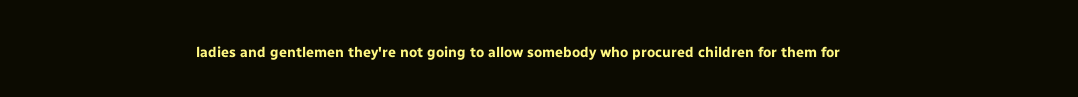ladies and gentlemen they're not going to allow somebody who procured children for them for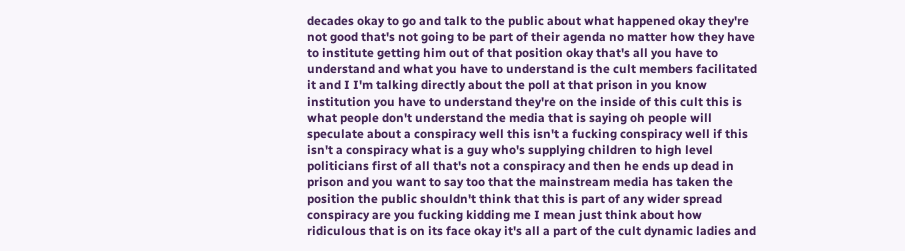decades okay to go and talk to the public about what happened okay they're not good that's not going to be part of their agenda no matter how they have to institute getting him out of that position okay that's all you have to understand and what you have to understand is the cult members facilitated it and I I'm talking directly about the poll at that prison in you know institution you have to understand they're on the inside of this cult this is what people don't understand the media that is saying oh people will speculate about a conspiracy well this isn't a fucking conspiracy well if this isn't a conspiracy what is a guy who's supplying children to high level politicians first of all that's not a conspiracy and then he ends up dead in prison and you want to say too that the mainstream media has taken the position the public shouldn't think that this is part of any wider spread conspiracy are you fucking kidding me I mean just think about how ridiculous that is on its face okay it's all a part of the cult dynamic ladies and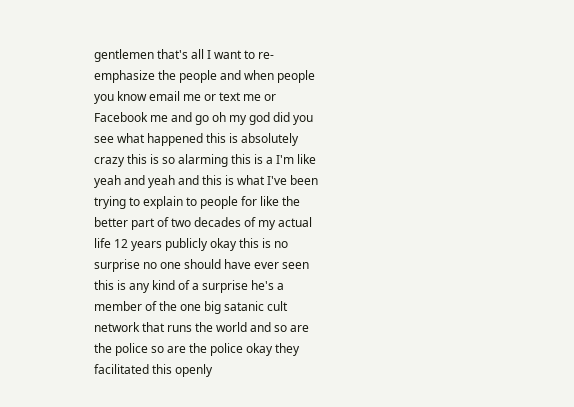gentlemen that's all I want to re-emphasize the people and when people you know email me or text me or Facebook me and go oh my god did you see what happened this is absolutely crazy this is so alarming this is a I'm like yeah and yeah and this is what I've been trying to explain to people for like the better part of two decades of my actual life 12 years publicly okay this is no surprise no one should have ever seen this is any kind of a surprise he's a member of the one big satanic cult network that runs the world and so are the police so are the police okay they facilitated this openly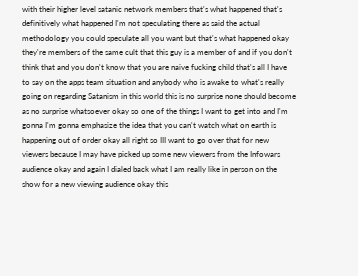with their higher level satanic network members that's what happened that's definitively what happened I'm not speculating there as said the actual methodology you could speculate all you want but that's what happened okay they're members of the same cult that this guy is a member of and if you don't think that and you don't know that you are naive fucking child that's all I have to say on the apps team situation and anybody who is awake to what's really going on regarding Satanism in this world this is no surprise none should become as no surprise whatsoever okay so one of the things I want to get into and I'm gonna I'm gonna emphasize the idea that you can't watch what on earth is happening out of order okay all right so III want to go over that for new viewers because I may have picked up some new viewers from the Infowars audience okay and again I dialed back what I am really like in person on the show for a new viewing audience okay this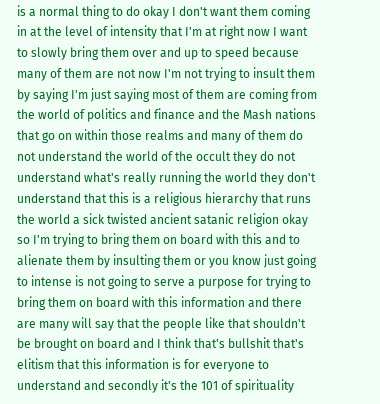is a normal thing to do okay I don't want them coming in at the level of intensity that I'm at right now I want to slowly bring them over and up to speed because many of them are not now I'm not trying to insult them by saying I'm just saying most of them are coming from the world of politics and finance and the Mash nations that go on within those realms and many of them do not understand the world of the occult they do not understand what's really running the world they don't understand that this is a religious hierarchy that runs the world a sick twisted ancient satanic religion okay so I'm trying to bring them on board with this and to alienate them by insulting them or you know just going to intense is not going to serve a purpose for trying to bring them on board with this information and there are many will say that the people like that shouldn't be brought on board and I think that's bullshit that's elitism that this information is for everyone to understand and secondly it's the 101 of spirituality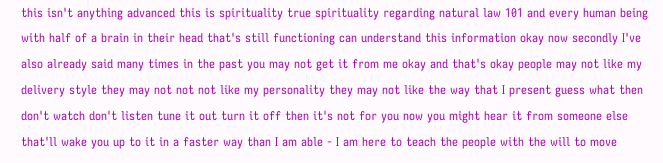this isn't anything advanced this is spirituality true spirituality regarding natural law 101 and every human being with half of a brain in their head that's still functioning can understand this information okay now secondly I've also already said many times in the past you may not get it from me okay and that's okay people may not like my delivery style they may not not not like my personality they may not like the way that I present guess what then don't watch don't listen tune it out turn it off then it's not for you now you might hear it from someone else that'll wake you up to it in a faster way than I am able - I am here to teach the people with the will to move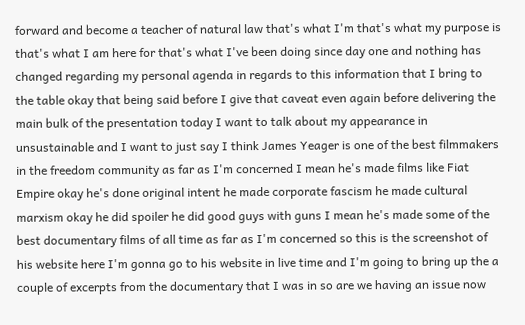forward and become a teacher of natural law that's what I'm that's what my purpose is that's what I am here for that's what I've been doing since day one and nothing has changed regarding my personal agenda in regards to this information that I bring to the table okay that being said before I give that caveat even again before delivering the main bulk of the presentation today I want to talk about my appearance in unsustainable and I want to just say I think James Yeager is one of the best filmmakers in the freedom community as far as I'm concerned I mean he's made films like Fiat Empire okay he's done original intent he made corporate fascism he made cultural marxism okay he did spoiler he did good guys with guns I mean he's made some of the best documentary films of all time as far as I'm concerned so this is the screenshot of his website here I'm gonna go to his website in live time and I'm going to bring up the a couple of excerpts from the documentary that I was in so are we having an issue now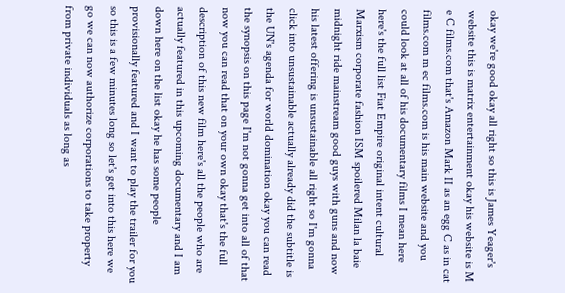okay we're good okay all right so this is James Yeager's website this is matrix entertainment okay his website is M e C films.com that's Amazon Mark II as an egg C as in cat films.com m ec films.com is his main website and you could look at all of his documentary films I mean here here's the full list Fiat Empire original intent cultural Marxism corporate fashion ISM spoilered Milan la baie midnight ride mainstream good guys with guns and now his latest offering is unsustainable all right so I'm gonna click into unsustainable actually already did the subtitle is the UN's agenda for world domination okay you can read the synopsis on this page I'm not gonna get into all of that now you can read that on your own okay that's the full description of this new film here's all the people who are actually featured in this upcoming documentary and I am down here on the list okay he has some people provisionally featured and I want to play the trailer for you so this is a few minutes long so let's get into this here we go we can now authorize corporations to take property from private individuals as long as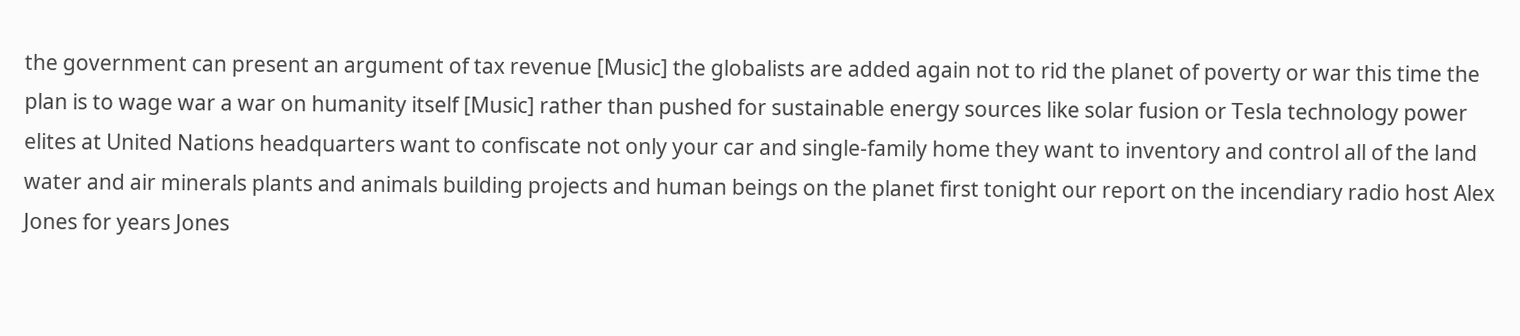the government can present an argument of tax revenue [Music] the globalists are added again not to rid the planet of poverty or war this time the plan is to wage war a war on humanity itself [Music] rather than pushed for sustainable energy sources like solar fusion or Tesla technology power elites at United Nations headquarters want to confiscate not only your car and single-family home they want to inventory and control all of the land water and air minerals plants and animals building projects and human beings on the planet first tonight our report on the incendiary radio host Alex Jones for years Jones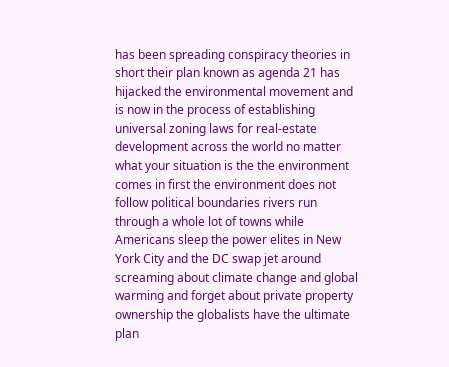has been spreading conspiracy theories in short their plan known as agenda 21 has hijacked the environmental movement and is now in the process of establishing universal zoning laws for real-estate development across the world no matter what your situation is the the environment comes in first the environment does not follow political boundaries rivers run through a whole lot of towns while Americans sleep the power elites in New York City and the DC swap jet around screaming about climate change and global warming and forget about private property ownership the globalists have the ultimate plan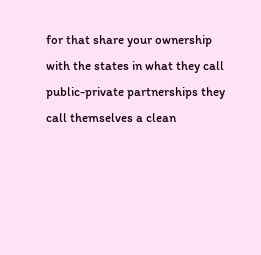for that share your ownership with the states in what they call public-private partnerships they call themselves a clean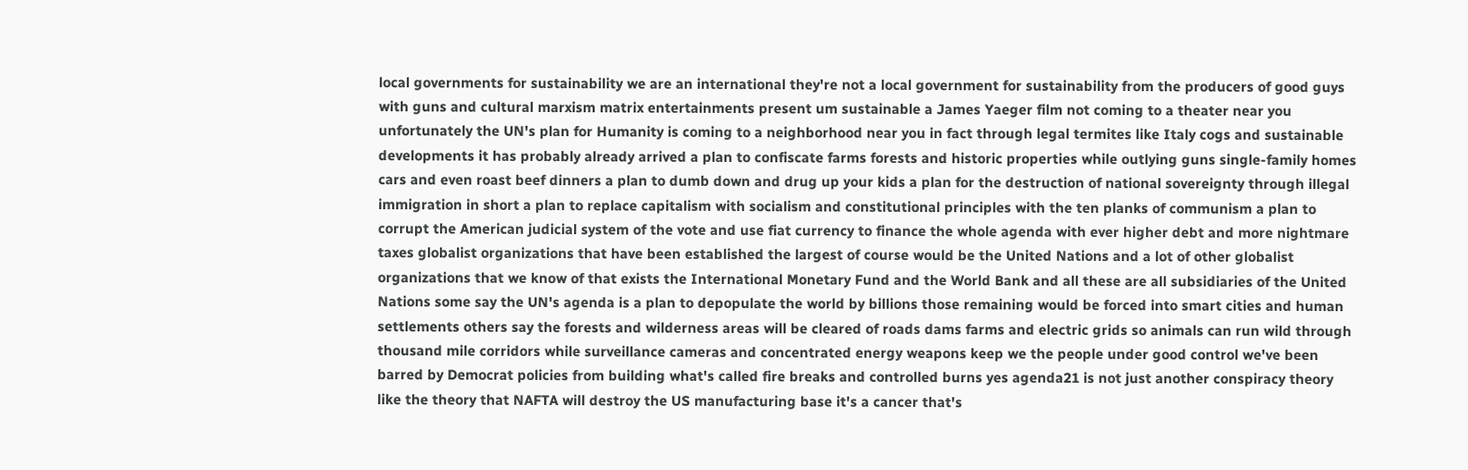local governments for sustainability we are an international they're not a local government for sustainability from the producers of good guys with guns and cultural marxism matrix entertainments present um sustainable a James Yaeger film not coming to a theater near you unfortunately the UN's plan for Humanity is coming to a neighborhood near you in fact through legal termites like Italy cogs and sustainable developments it has probably already arrived a plan to confiscate farms forests and historic properties while outlying guns single-family homes cars and even roast beef dinners a plan to dumb down and drug up your kids a plan for the destruction of national sovereignty through illegal immigration in short a plan to replace capitalism with socialism and constitutional principles with the ten planks of communism a plan to corrupt the American judicial system of the vote and use fiat currency to finance the whole agenda with ever higher debt and more nightmare taxes globalist organizations that have been established the largest of course would be the United Nations and a lot of other globalist organizations that we know of that exists the International Monetary Fund and the World Bank and all these are all subsidiaries of the United Nations some say the UN's agenda is a plan to depopulate the world by billions those remaining would be forced into smart cities and human settlements others say the forests and wilderness areas will be cleared of roads dams farms and electric grids so animals can run wild through thousand mile corridors while surveillance cameras and concentrated energy weapons keep we the people under good control we've been barred by Democrat policies from building what's called fire breaks and controlled burns yes agenda21 is not just another conspiracy theory like the theory that NAFTA will destroy the US manufacturing base it's a cancer that's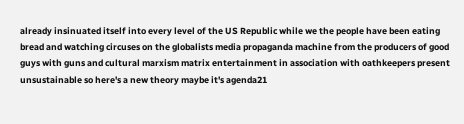already insinuated itself into every level of the US Republic while we the people have been eating bread and watching circuses on the globalists media propaganda machine from the producers of good guys with guns and cultural marxism matrix entertainment in association with oathkeepers present unsustainable so here's a new theory maybe it's agenda21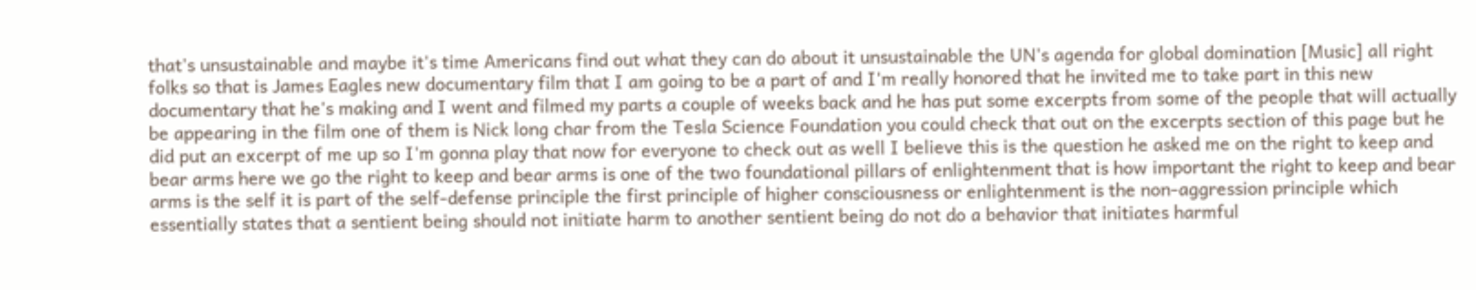that's unsustainable and maybe it's time Americans find out what they can do about it unsustainable the UN's agenda for global domination [Music] all right folks so that is James Eagles new documentary film that I am going to be a part of and I'm really honored that he invited me to take part in this new documentary that he's making and I went and filmed my parts a couple of weeks back and he has put some excerpts from some of the people that will actually be appearing in the film one of them is Nick long char from the Tesla Science Foundation you could check that out on the excerpts section of this page but he did put an excerpt of me up so I'm gonna play that now for everyone to check out as well I believe this is the question he asked me on the right to keep and bear arms here we go the right to keep and bear arms is one of the two foundational pillars of enlightenment that is how important the right to keep and bear arms is the self it is part of the self-defense principle the first principle of higher consciousness or enlightenment is the non-aggression principle which essentially states that a sentient being should not initiate harm to another sentient being do not do a behavior that initiates harmful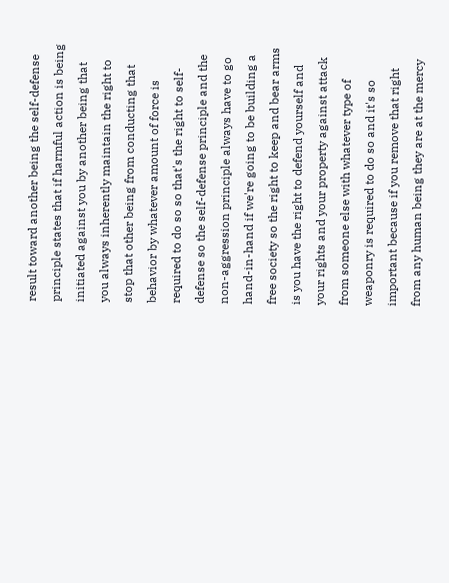result toward another being the self-defense principle states that if harmful action is being initiated against you by another being that you always inherently maintain the right to stop that other being from conducting that behavior by whatever amount of force is required to do so so that's the right to self-defense so the self-defense principle and the non-aggression principle always have to go hand-in-hand if we're going to be building a free society so the right to keep and bear arms is you have the right to defend yourself and your rights and your property against attack from someone else with whatever type of weaponry is required to do so and it's so important because if you remove that right from any human being they are at the mercy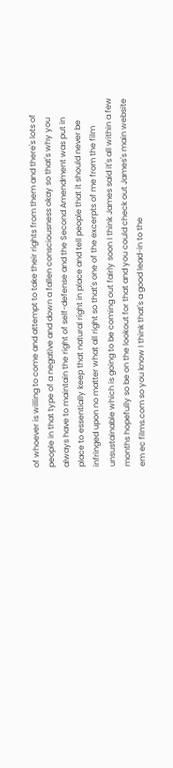of whoever is willing to come and attempt to take their rights from them and there's lots of people in that type of a negative and down a fallen consciousness okay so that's why you always have to maintain the right of self-defense and the Second Amendment was put in place to essentially keep that natural right in place and tell people that it should never be infringed upon no matter what all right so that's one of the excerpts of me from the film unsustainable which is going to be coming out fairly soon I think James said it's all within a few months hopefully so be on the lookout for that and you could check out James's main website em ec films.com so you know I think that's a good lead-in to the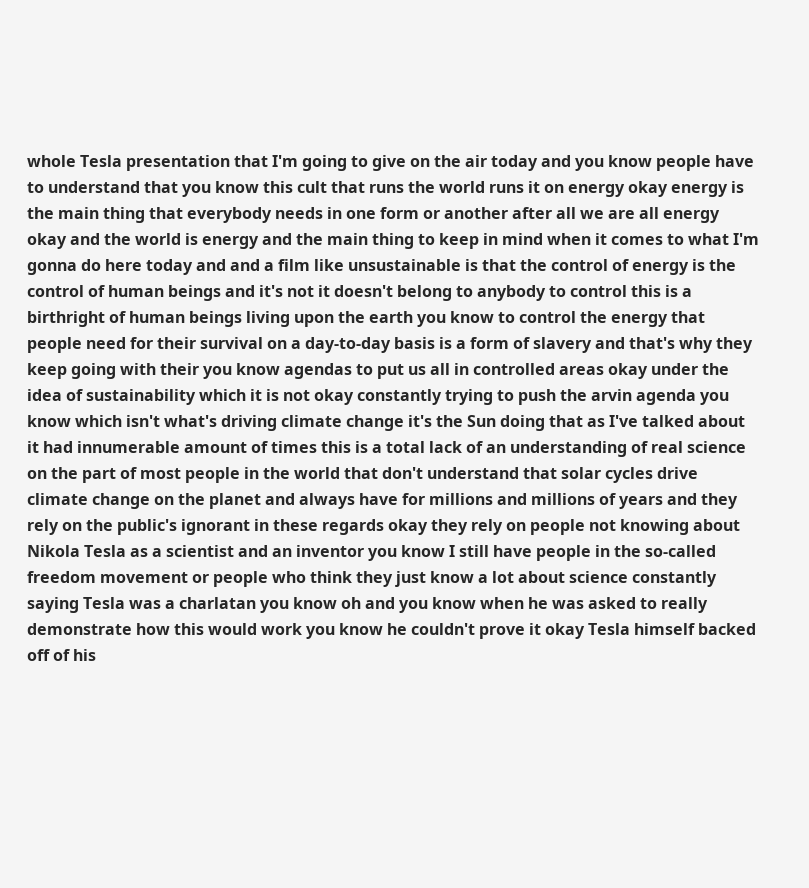whole Tesla presentation that I'm going to give on the air today and you know people have to understand that you know this cult that runs the world runs it on energy okay energy is the main thing that everybody needs in one form or another after all we are all energy okay and the world is energy and the main thing to keep in mind when it comes to what I'm gonna do here today and and a film like unsustainable is that the control of energy is the control of human beings and it's not it doesn't belong to anybody to control this is a birthright of human beings living upon the earth you know to control the energy that people need for their survival on a day-to-day basis is a form of slavery and that's why they keep going with their you know agendas to put us all in controlled areas okay under the idea of sustainability which it is not okay constantly trying to push the arvin agenda you know which isn't what's driving climate change it's the Sun doing that as I've talked about it had innumerable amount of times this is a total lack of an understanding of real science on the part of most people in the world that don't understand that solar cycles drive climate change on the planet and always have for millions and millions of years and they rely on the public's ignorant in these regards okay they rely on people not knowing about Nikola Tesla as a scientist and an inventor you know I still have people in the so-called freedom movement or people who think they just know a lot about science constantly saying Tesla was a charlatan you know oh and you know when he was asked to really demonstrate how this would work you know he couldn't prove it okay Tesla himself backed off of his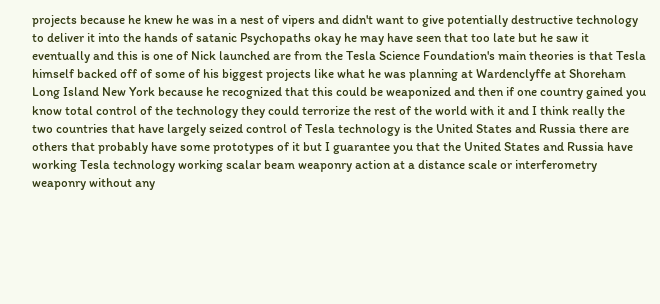projects because he knew he was in a nest of vipers and didn't want to give potentially destructive technology to deliver it into the hands of satanic Psychopaths okay he may have seen that too late but he saw it eventually and this is one of Nick launched are from the Tesla Science Foundation's main theories is that Tesla himself backed off of some of his biggest projects like what he was planning at Wardenclyffe at Shoreham Long Island New York because he recognized that this could be weaponized and then if one country gained you know total control of the technology they could terrorize the rest of the world with it and I think really the two countries that have largely seized control of Tesla technology is the United States and Russia there are others that probably have some prototypes of it but I guarantee you that the United States and Russia have working Tesla technology working scalar beam weaponry action at a distance scale or interferometry weaponry without any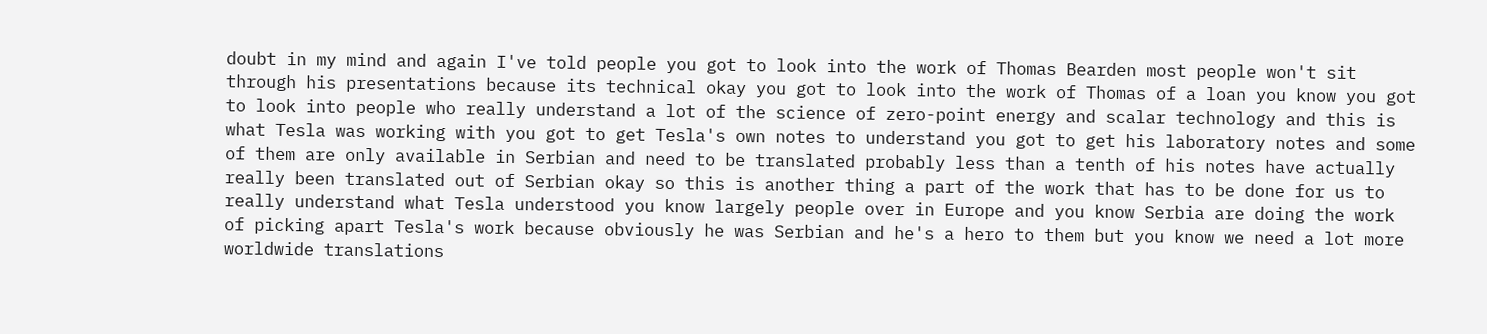doubt in my mind and again I've told people you got to look into the work of Thomas Bearden most people won't sit through his presentations because its technical okay you got to look into the work of Thomas of a loan you know you got to look into people who really understand a lot of the science of zero-point energy and scalar technology and this is what Tesla was working with you got to get Tesla's own notes to understand you got to get his laboratory notes and some of them are only available in Serbian and need to be translated probably less than a tenth of his notes have actually really been translated out of Serbian okay so this is another thing a part of the work that has to be done for us to really understand what Tesla understood you know largely people over in Europe and you know Serbia are doing the work of picking apart Tesla's work because obviously he was Serbian and he's a hero to them but you know we need a lot more worldwide translations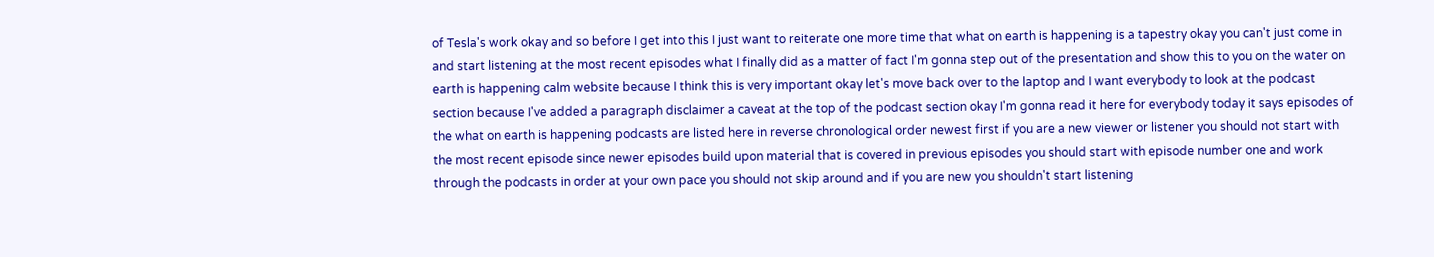of Tesla's work okay and so before I get into this I just want to reiterate one more time that what on earth is happening is a tapestry okay you can't just come in and start listening at the most recent episodes what I finally did as a matter of fact I'm gonna step out of the presentation and show this to you on the water on earth is happening calm website because I think this is very important okay let's move back over to the laptop and I want everybody to look at the podcast section because I've added a paragraph disclaimer a caveat at the top of the podcast section okay I'm gonna read it here for everybody today it says episodes of the what on earth is happening podcasts are listed here in reverse chronological order newest first if you are a new viewer or listener you should not start with the most recent episode since newer episodes build upon material that is covered in previous episodes you should start with episode number one and work through the podcasts in order at your own pace you should not skip around and if you are new you shouldn't start listening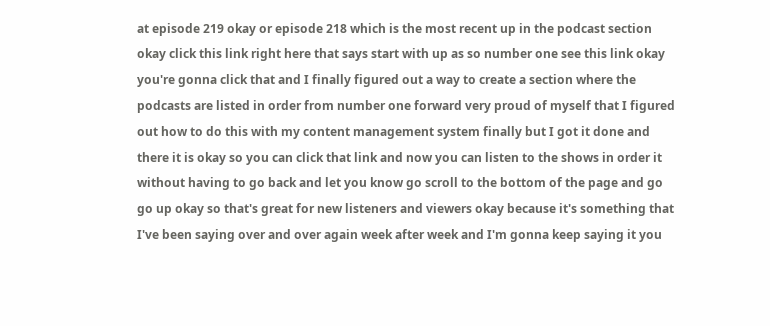at episode 219 okay or episode 218 which is the most recent up in the podcast section okay click this link right here that says start with up as so number one see this link okay you're gonna click that and I finally figured out a way to create a section where the podcasts are listed in order from number one forward very proud of myself that I figured out how to do this with my content management system finally but I got it done and there it is okay so you can click that link and now you can listen to the shows in order it without having to go back and let you know go scroll to the bottom of the page and go go up okay so that's great for new listeners and viewers okay because it's something that I've been saying over and over again week after week and I'm gonna keep saying it you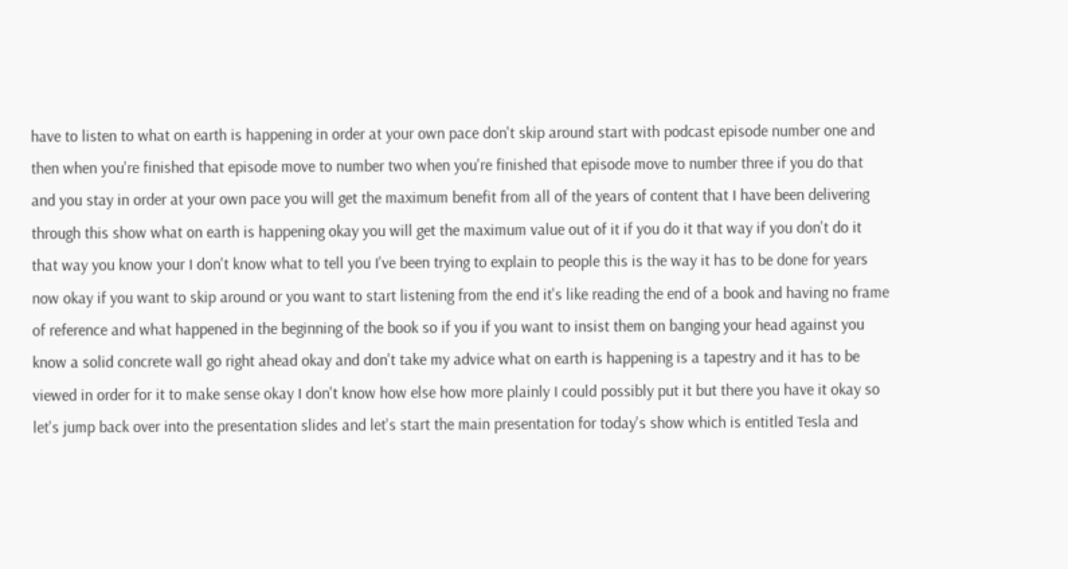have to listen to what on earth is happening in order at your own pace don't skip around start with podcast episode number one and then when you're finished that episode move to number two when you're finished that episode move to number three if you do that and you stay in order at your own pace you will get the maximum benefit from all of the years of content that I have been delivering through this show what on earth is happening okay you will get the maximum value out of it if you do it that way if you don't do it that way you know your I don't know what to tell you I've been trying to explain to people this is the way it has to be done for years now okay if you want to skip around or you want to start listening from the end it's like reading the end of a book and having no frame of reference and what happened in the beginning of the book so if you if you want to insist them on banging your head against you know a solid concrete wall go right ahead okay and don't take my advice what on earth is happening is a tapestry and it has to be viewed in order for it to make sense okay I don't know how else how more plainly I could possibly put it but there you have it okay so let's jump back over into the presentation slides and let's start the main presentation for today's show which is entitled Tesla and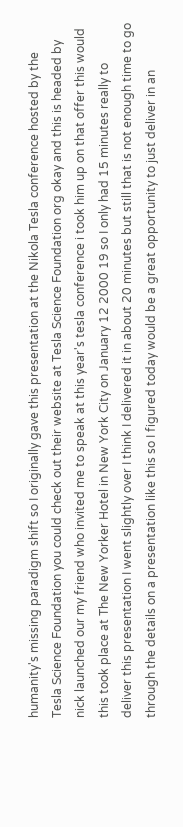humanity's missing paradigm shift so I originally gave this presentation at the Nikola Tesla conference hosted by the Tesla Science Foundation you could check out their website at Tesla Science Foundation org okay and this is headed by nick launched our my friend who invited me to speak at this year's tesla conference i took him up on that offer this would this took place at The New Yorker Hotel in New York City on January 12 2000 19 so I only had 15 minutes really to deliver this presentation I went slightly over I think I delivered it in about 20 minutes but still that is not enough time to go through the details on a presentation like this so I figured today would be a great opportunity to just deliver in an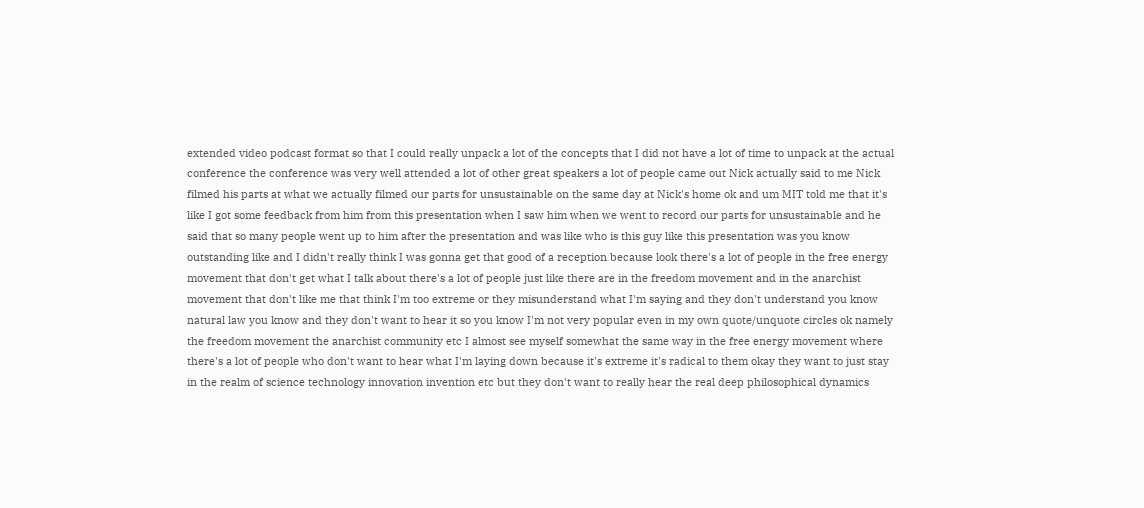extended video podcast format so that I could really unpack a lot of the concepts that I did not have a lot of time to unpack at the actual conference the conference was very well attended a lot of other great speakers a lot of people came out Nick actually said to me Nick filmed his parts at what we actually filmed our parts for unsustainable on the same day at Nick's home ok and um MIT told me that it's like I got some feedback from him from this presentation when I saw him when we went to record our parts for unsustainable and he said that so many people went up to him after the presentation and was like who is this guy like this presentation was you know outstanding like and I didn't really think I was gonna get that good of a reception because look there's a lot of people in the free energy movement that don't get what I talk about there's a lot of people just like there are in the freedom movement and in the anarchist movement that don't like me that think I'm too extreme or they misunderstand what I'm saying and they don't understand you know natural law you know and they don't want to hear it so you know I'm not very popular even in my own quote/unquote circles ok namely the freedom movement the anarchist community etc I almost see myself somewhat the same way in the free energy movement where there's a lot of people who don't want to hear what I'm laying down because it's extreme it's radical to them okay they want to just stay in the realm of science technology innovation invention etc but they don't want to really hear the real deep philosophical dynamics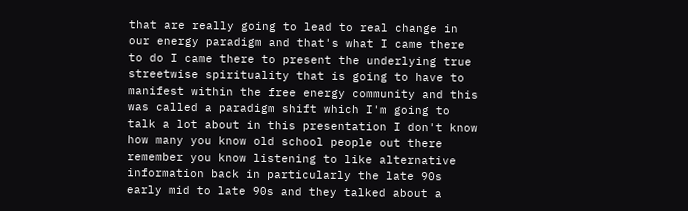that are really going to lead to real change in our energy paradigm and that's what I came there to do I came there to present the underlying true streetwise spirituality that is going to have to manifest within the free energy community and this was called a paradigm shift which I'm going to talk a lot about in this presentation I don't know how many you know old school people out there remember you know listening to like alternative information back in particularly the late 90s early mid to late 90s and they talked about a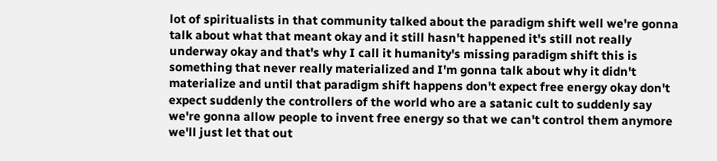lot of spiritualists in that community talked about the paradigm shift well we're gonna talk about what that meant okay and it still hasn't happened it's still not really underway okay and that's why I call it humanity's missing paradigm shift this is something that never really materialized and I'm gonna talk about why it didn't materialize and until that paradigm shift happens don't expect free energy okay don't expect suddenly the controllers of the world who are a satanic cult to suddenly say we're gonna allow people to invent free energy so that we can't control them anymore we'll just let that out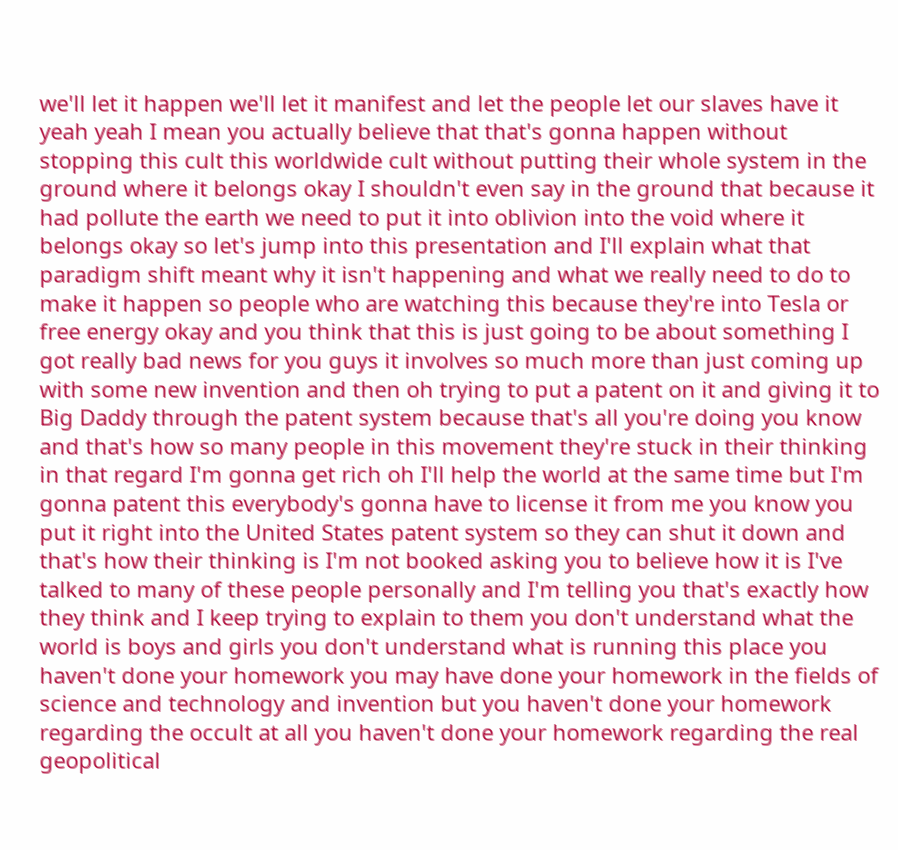we'll let it happen we'll let it manifest and let the people let our slaves have it yeah yeah I mean you actually believe that that's gonna happen without stopping this cult this worldwide cult without putting their whole system in the ground where it belongs okay I shouldn't even say in the ground that because it had pollute the earth we need to put it into oblivion into the void where it belongs okay so let's jump into this presentation and I'll explain what that paradigm shift meant why it isn't happening and what we really need to do to make it happen so people who are watching this because they're into Tesla or free energy okay and you think that this is just going to be about something I got really bad news for you guys it involves so much more than just coming up with some new invention and then oh trying to put a patent on it and giving it to Big Daddy through the patent system because that's all you're doing you know and that's how so many people in this movement they're stuck in their thinking in that regard I'm gonna get rich oh I'll help the world at the same time but I'm gonna patent this everybody's gonna have to license it from me you know you put it right into the United States patent system so they can shut it down and that's how their thinking is I'm not booked asking you to believe how it is I've talked to many of these people personally and I'm telling you that's exactly how they think and I keep trying to explain to them you don't understand what the world is boys and girls you don't understand what is running this place you haven't done your homework you may have done your homework in the fields of science and technology and invention but you haven't done your homework regarding the occult at all you haven't done your homework regarding the real geopolitical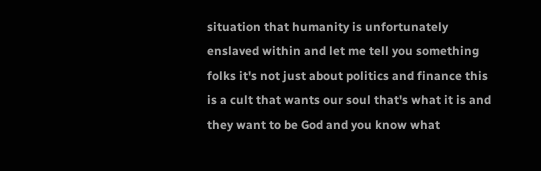situation that humanity is unfortunately enslaved within and let me tell you something folks it's not just about politics and finance this is a cult that wants our soul that's what it is and they want to be God and you know what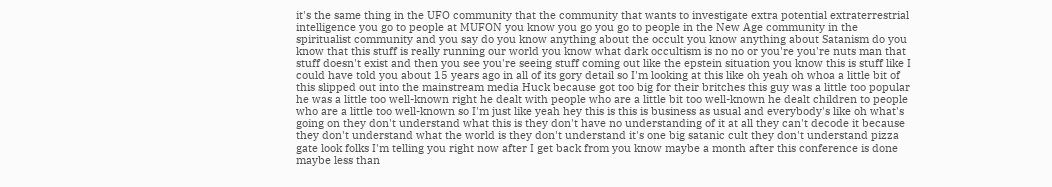it's the same thing in the UFO community that the community that wants to investigate extra potential extraterrestrial intelligence you go to people at MUFON you know you go you go to people in the New Age community in the spiritualist community and you say do you know anything about the occult you know anything about Satanism do you know that this stuff is really running our world you know what dark occultism is no no or you're you're nuts man that stuff doesn't exist and then you see you're seeing stuff coming out like the epstein situation you know this is stuff like I could have told you about 15 years ago in all of its gory detail so I'm looking at this like oh yeah oh whoa a little bit of this slipped out into the mainstream media Huck because got too big for their britches this guy was a little too popular he was a little too well-known right he dealt with people who are a little bit too well-known he dealt children to people who are a little too well-known so I'm just like yeah hey this is this is business as usual and everybody's like oh what's going on they don't understand what this is they don't have no understanding of it at all they can't decode it because they don't understand what the world is they don't understand it's one big satanic cult they don't understand pizza gate look folks I'm telling you right now after I get back from you know maybe a month after this conference is done maybe less than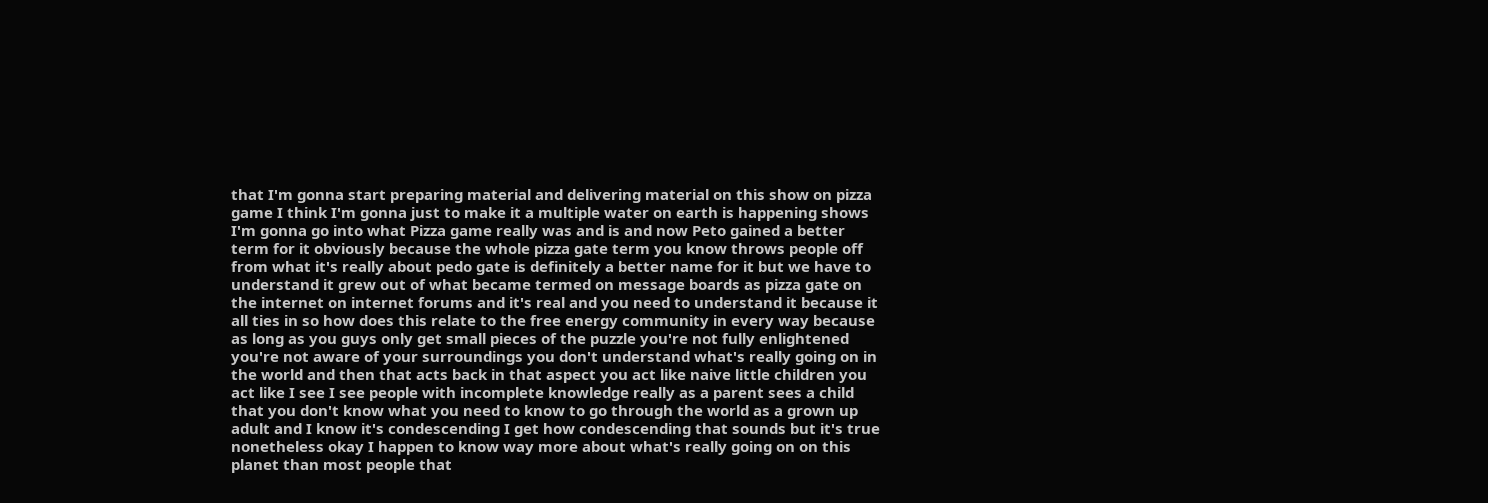that I'm gonna start preparing material and delivering material on this show on pizza game I think I'm gonna just to make it a multiple water on earth is happening shows I'm gonna go into what Pizza game really was and is and now Peto gained a better term for it obviously because the whole pizza gate term you know throws people off from what it's really about pedo gate is definitely a better name for it but we have to understand it grew out of what became termed on message boards as pizza gate on the internet on internet forums and it's real and you need to understand it because it all ties in so how does this relate to the free energy community in every way because as long as you guys only get small pieces of the puzzle you're not fully enlightened you're not aware of your surroundings you don't understand what's really going on in the world and then that acts back in that aspect you act like naive little children you act like I see I see people with incomplete knowledge really as a parent sees a child that you don't know what you need to know to go through the world as a grown up adult and I know it's condescending I get how condescending that sounds but it's true nonetheless okay I happen to know way more about what's really going on on this planet than most people that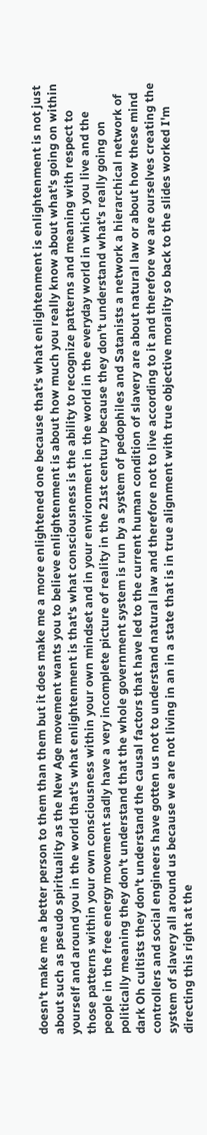doesn't make me a better person to them than them but it does make me a more enlightened one because that's what enlightenment is enlightenment is not just about such as pseudo spirituality as the New Age movement wants you to believe enlightenment is about how much you really know about what's going on within yourself and around you in the world that's what enlightenment is that's what consciousness is the ability to recognize patterns and meaning with respect to those patterns within your own consciousness within your own mindset and in your environment in the world in the everyday world in which you live and the people in the free energy movement sadly have a very incomplete picture of reality in the 21st century because they don't understand what's really going on politically meaning they don't understand that the whole government system is run by a system of pedophiles and Satanists a network a hierarchical network of dark Oh cultists they don't understand the causal factors that have led to the current human condition of slavery are about natural law or about how these mind controllers and social engineers have gotten us not to understand natural law and therefore not to live according to it and therefore we are ourselves creating the system of slavery all around us because we are not living in an in a state that is in true alignment with true objective morality so back to the slides worked I'm directing this right at the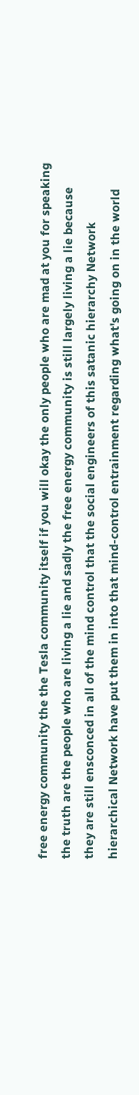free energy community the the Tesla community itself if you will okay the only people who are mad at you for speaking the truth are the people who are living a lie and sadly the free energy community is still largely living a lie because they are still ensconced in all of the mind control that the social engineers of this satanic hierarchy Network hierarchical Network have put them in into that mind-control entrainment regarding what's going on in the world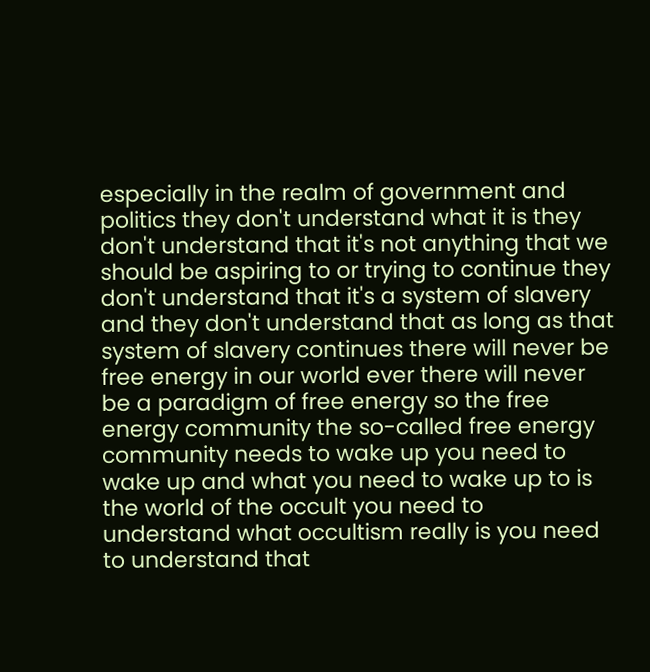especially in the realm of government and politics they don't understand what it is they don't understand that it's not anything that we should be aspiring to or trying to continue they don't understand that it's a system of slavery and they don't understand that as long as that system of slavery continues there will never be free energy in our world ever there will never be a paradigm of free energy so the free energy community the so-called free energy community needs to wake up you need to wake up and what you need to wake up to is the world of the occult you need to understand what occultism really is you need to understand that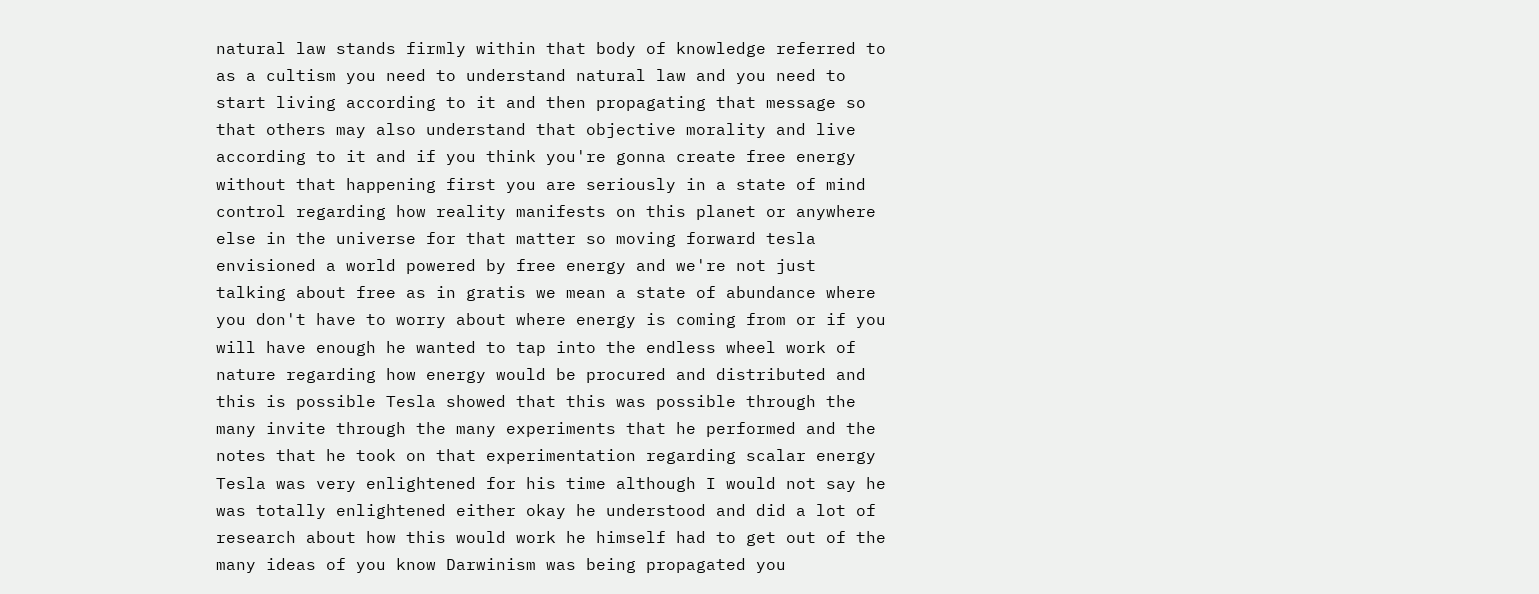natural law stands firmly within that body of knowledge referred to as a cultism you need to understand natural law and you need to start living according to it and then propagating that message so that others may also understand that objective morality and live according to it and if you think you're gonna create free energy without that happening first you are seriously in a state of mind control regarding how reality manifests on this planet or anywhere else in the universe for that matter so moving forward tesla envisioned a world powered by free energy and we're not just talking about free as in gratis we mean a state of abundance where you don't have to worry about where energy is coming from or if you will have enough he wanted to tap into the endless wheel work of nature regarding how energy would be procured and distributed and this is possible Tesla showed that this was possible through the many invite through the many experiments that he performed and the notes that he took on that experimentation regarding scalar energy Tesla was very enlightened for his time although I would not say he was totally enlightened either okay he understood and did a lot of research about how this would work he himself had to get out of the many ideas of you know Darwinism was being propagated you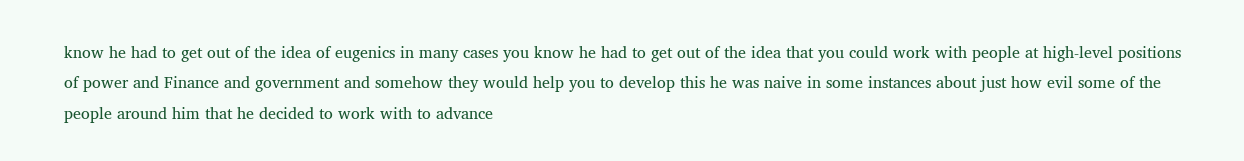know he had to get out of the idea of eugenics in many cases you know he had to get out of the idea that you could work with people at high-level positions of power and Finance and government and somehow they would help you to develop this he was naive in some instances about just how evil some of the people around him that he decided to work with to advance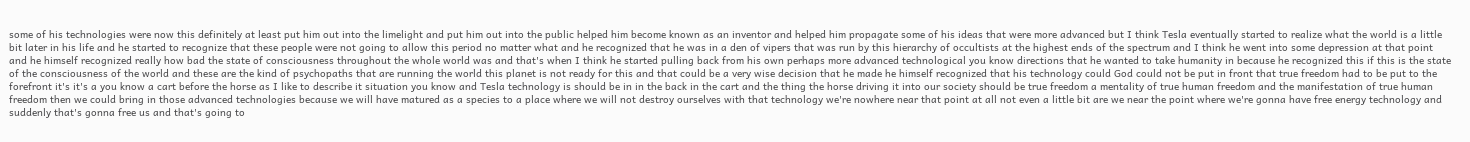some of his technologies were now this definitely at least put him out into the limelight and put him out into the public helped him become known as an inventor and helped him propagate some of his ideas that were more advanced but I think Tesla eventually started to realize what the world is a little bit later in his life and he started to recognize that these people were not going to allow this period no matter what and he recognized that he was in a den of vipers that was run by this hierarchy of occultists at the highest ends of the spectrum and I think he went into some depression at that point and he himself recognized really how bad the state of consciousness throughout the whole world was and that's when I think he started pulling back from his own perhaps more advanced technological you know directions that he wanted to take humanity in because he recognized this if this is the state of the consciousness of the world and these are the kind of psychopaths that are running the world this planet is not ready for this and that could be a very wise decision that he made he himself recognized that his technology could God could not be put in front that true freedom had to be put to the forefront it's it's a you know a cart before the horse as I like to describe it situation you know and Tesla technology is should be in in the back in the cart and the thing the horse driving it into our society should be true freedom a mentality of true human freedom and the manifestation of true human freedom then we could bring in those advanced technologies because we will have matured as a species to a place where we will not destroy ourselves with that technology we're nowhere near that point at all not even a little bit are we near the point where we're gonna have free energy technology and suddenly that's gonna free us and that's going to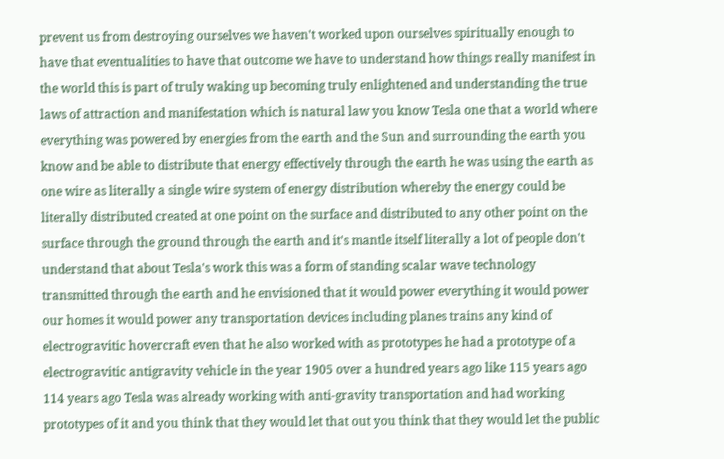prevent us from destroying ourselves we haven't worked upon ourselves spiritually enough to have that eventualities to have that outcome we have to understand how things really manifest in the world this is part of truly waking up becoming truly enlightened and understanding the true laws of attraction and manifestation which is natural law you know Tesla one that a world where everything was powered by energies from the earth and the Sun and surrounding the earth you know and be able to distribute that energy effectively through the earth he was using the earth as one wire as literally a single wire system of energy distribution whereby the energy could be literally distributed created at one point on the surface and distributed to any other point on the surface through the ground through the earth and it's mantle itself literally a lot of people don't understand that about Tesla's work this was a form of standing scalar wave technology transmitted through the earth and he envisioned that it would power everything it would power our homes it would power any transportation devices including planes trains any kind of electrogravitic hovercraft even that he also worked with as prototypes he had a prototype of a electrogravitic antigravity vehicle in the year 1905 over a hundred years ago like 115 years ago 114 years ago Tesla was already working with anti-gravity transportation and had working prototypes of it and you think that they would let that out you think that they would let the public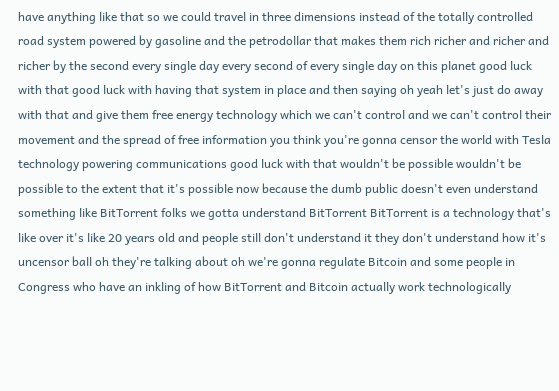have anything like that so we could travel in three dimensions instead of the totally controlled road system powered by gasoline and the petrodollar that makes them rich richer and richer and richer by the second every single day every second of every single day on this planet good luck with that good luck with having that system in place and then saying oh yeah let's just do away with that and give them free energy technology which we can't control and we can't control their movement and the spread of free information you think you're gonna censor the world with Tesla technology powering communications good luck with that wouldn't be possible wouldn't be possible to the extent that it's possible now because the dumb public doesn't even understand something like BitTorrent folks we gotta understand BitTorrent BitTorrent is a technology that's like over it's like 20 years old and people still don't understand it they don't understand how it's uncensor ball oh they're talking about oh we're gonna regulate Bitcoin and some people in Congress who have an inkling of how BitTorrent and Bitcoin actually work technologically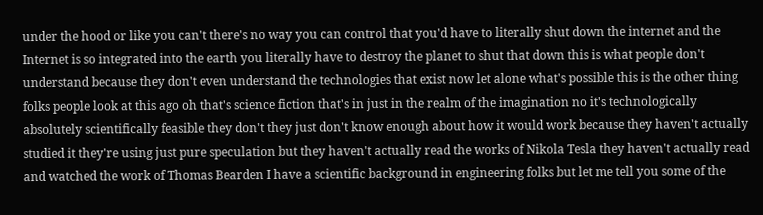under the hood or like you can't there's no way you can control that you'd have to literally shut down the internet and the Internet is so integrated into the earth you literally have to destroy the planet to shut that down this is what people don't understand because they don't even understand the technologies that exist now let alone what's possible this is the other thing folks people look at this ago oh that's science fiction that's in just in the realm of the imagination no it's technologically absolutely scientifically feasible they don't they just don't know enough about how it would work because they haven't actually studied it they're using just pure speculation but they haven't actually read the works of Nikola Tesla they haven't actually read and watched the work of Thomas Bearden I have a scientific background in engineering folks but let me tell you some of the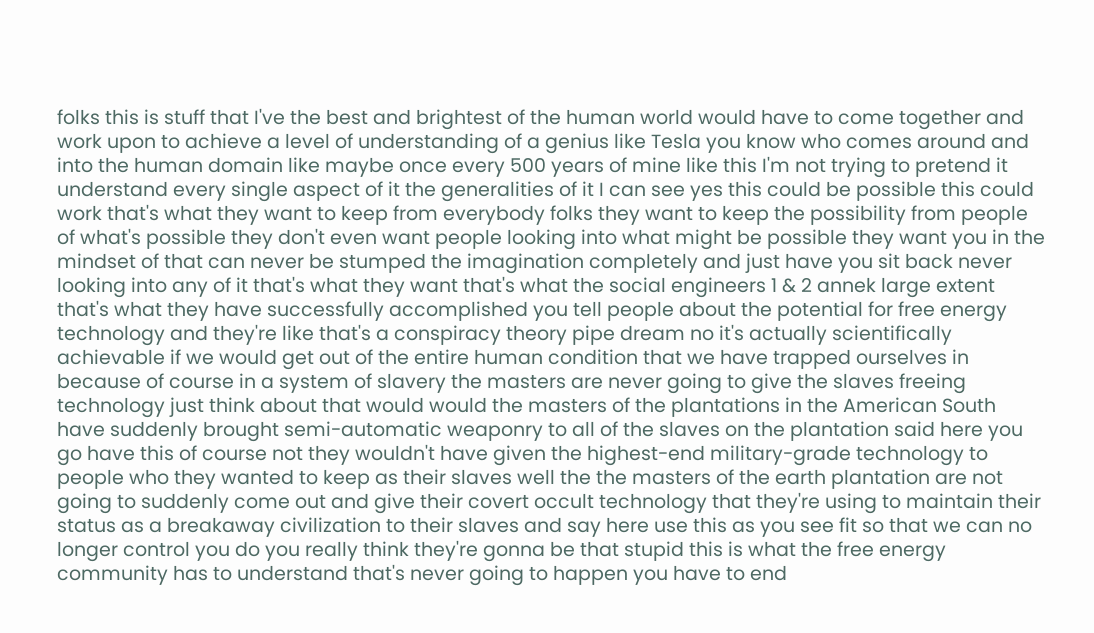folks this is stuff that I've the best and brightest of the human world would have to come together and work upon to achieve a level of understanding of a genius like Tesla you know who comes around and into the human domain like maybe once every 500 years of mine like this I'm not trying to pretend it understand every single aspect of it the generalities of it I can see yes this could be possible this could work that's what they want to keep from everybody folks they want to keep the possibility from people of what's possible they don't even want people looking into what might be possible they want you in the mindset of that can never be stumped the imagination completely and just have you sit back never looking into any of it that's what they want that's what the social engineers 1 & 2 annek large extent that's what they have successfully accomplished you tell people about the potential for free energy technology and they're like that's a conspiracy theory pipe dream no it's actually scientifically achievable if we would get out of the entire human condition that we have trapped ourselves in because of course in a system of slavery the masters are never going to give the slaves freeing technology just think about that would would the masters of the plantations in the American South have suddenly brought semi-automatic weaponry to all of the slaves on the plantation said here you go have this of course not they wouldn't have given the highest-end military-grade technology to people who they wanted to keep as their slaves well the the masters of the earth plantation are not going to suddenly come out and give their covert occult technology that they're using to maintain their status as a breakaway civilization to their slaves and say here use this as you see fit so that we can no longer control you do you really think they're gonna be that stupid this is what the free energy community has to understand that's never going to happen you have to end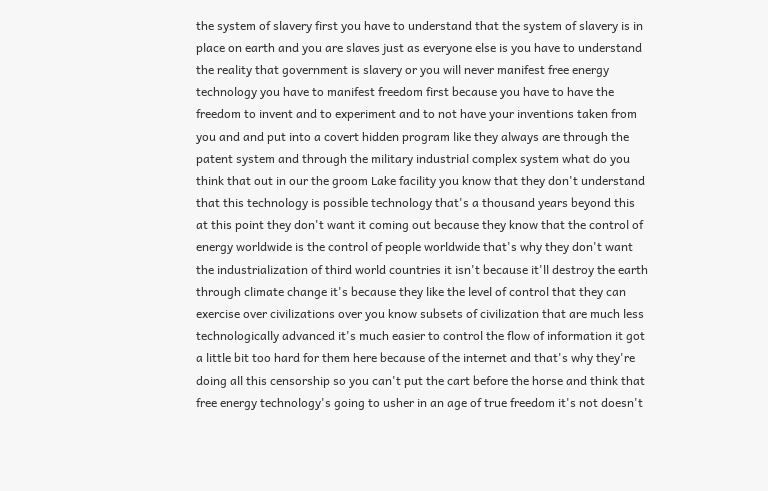the system of slavery first you have to understand that the system of slavery is in place on earth and you are slaves just as everyone else is you have to understand the reality that government is slavery or you will never manifest free energy technology you have to manifest freedom first because you have to have the freedom to invent and to experiment and to not have your inventions taken from you and and put into a covert hidden program like they always are through the patent system and through the military industrial complex system what do you think that out in our the groom Lake facility you know that they don't understand that this technology is possible technology that's a thousand years beyond this at this point they don't want it coming out because they know that the control of energy worldwide is the control of people worldwide that's why they don't want the industrialization of third world countries it isn't because it'll destroy the earth through climate change it's because they like the level of control that they can exercise over civilizations over you know subsets of civilization that are much less technologically advanced it's much easier to control the flow of information it got a little bit too hard for them here because of the internet and that's why they're doing all this censorship so you can't put the cart before the horse and think that free energy technology's going to usher in an age of true freedom it's not doesn't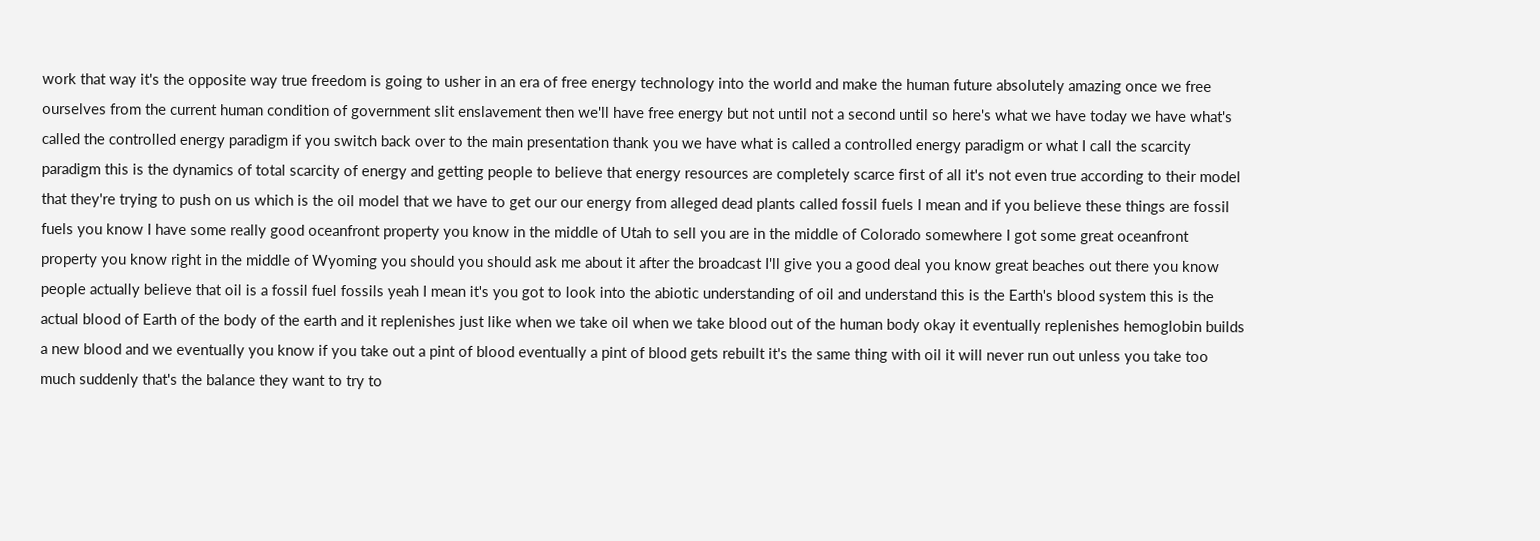work that way it's the opposite way true freedom is going to usher in an era of free energy technology into the world and make the human future absolutely amazing once we free ourselves from the current human condition of government slit enslavement then we'll have free energy but not until not a second until so here's what we have today we have what's called the controlled energy paradigm if you switch back over to the main presentation thank you we have what is called a controlled energy paradigm or what I call the scarcity paradigm this is the dynamics of total scarcity of energy and getting people to believe that energy resources are completely scarce first of all it's not even true according to their model that they're trying to push on us which is the oil model that we have to get our our energy from alleged dead plants called fossil fuels I mean and if you believe these things are fossil fuels you know I have some really good oceanfront property you know in the middle of Utah to sell you are in the middle of Colorado somewhere I got some great oceanfront property you know right in the middle of Wyoming you should you should ask me about it after the broadcast I'll give you a good deal you know great beaches out there you know people actually believe that oil is a fossil fuel fossils yeah I mean it's you got to look into the abiotic understanding of oil and understand this is the Earth's blood system this is the actual blood of Earth of the body of the earth and it replenishes just like when we take oil when we take blood out of the human body okay it eventually replenishes hemoglobin builds a new blood and we eventually you know if you take out a pint of blood eventually a pint of blood gets rebuilt it's the same thing with oil it will never run out unless you take too much suddenly that's the balance they want to try to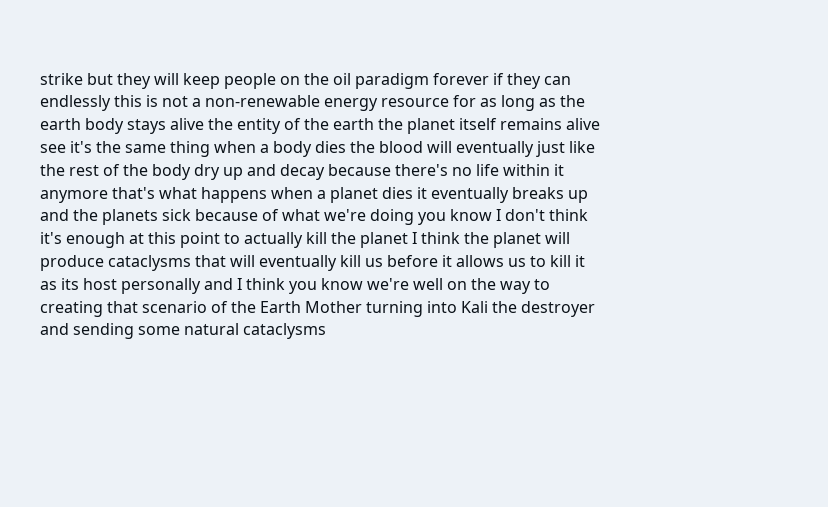strike but they will keep people on the oil paradigm forever if they can endlessly this is not a non-renewable energy resource for as long as the earth body stays alive the entity of the earth the planet itself remains alive see it's the same thing when a body dies the blood will eventually just like the rest of the body dry up and decay because there's no life within it anymore that's what happens when a planet dies it eventually breaks up and the planets sick because of what we're doing you know I don't think it's enough at this point to actually kill the planet I think the planet will produce cataclysms that will eventually kill us before it allows us to kill it as its host personally and I think you know we're well on the way to creating that scenario of the Earth Mother turning into Kali the destroyer and sending some natural cataclysms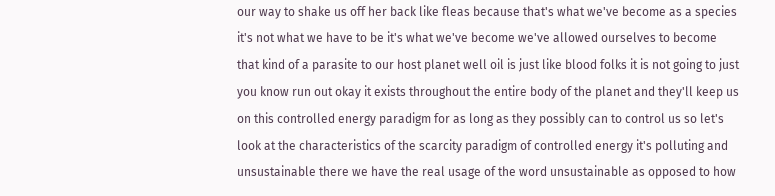our way to shake us off her back like fleas because that's what we've become as a species it's not what we have to be it's what we've become we've allowed ourselves to become that kind of a parasite to our host planet well oil is just like blood folks it is not going to just you know run out okay it exists throughout the entire body of the planet and they'll keep us on this controlled energy paradigm for as long as they possibly can to control us so let's look at the characteristics of the scarcity paradigm of controlled energy it's polluting and unsustainable there we have the real usage of the word unsustainable as opposed to how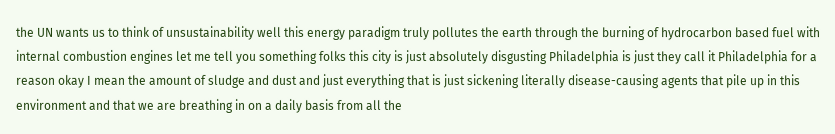the UN wants us to think of unsustainability well this energy paradigm truly pollutes the earth through the burning of hydrocarbon based fuel with internal combustion engines let me tell you something folks this city is just absolutely disgusting Philadelphia is just they call it Philadelphia for a reason okay I mean the amount of sludge and dust and just everything that is just sickening literally disease-causing agents that pile up in this environment and that we are breathing in on a daily basis from all the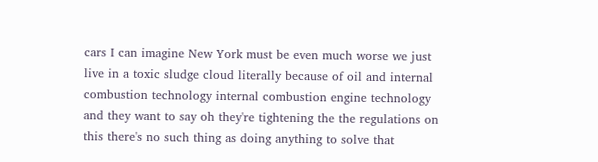cars I can imagine New York must be even much worse we just live in a toxic sludge cloud literally because of oil and internal combustion technology internal combustion engine technology and they want to say oh they're tightening the the regulations on this there's no such thing as doing anything to solve that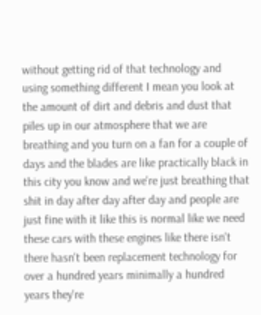without getting rid of that technology and using something different I mean you look at the amount of dirt and debris and dust that piles up in our atmosphere that we are breathing and you turn on a fan for a couple of days and the blades are like practically black in this city you know and we're just breathing that shit in day after day after day and people are just fine with it like this is normal like we need these cars with these engines like there isn't there hasn't been replacement technology for over a hundred years minimally a hundred years they're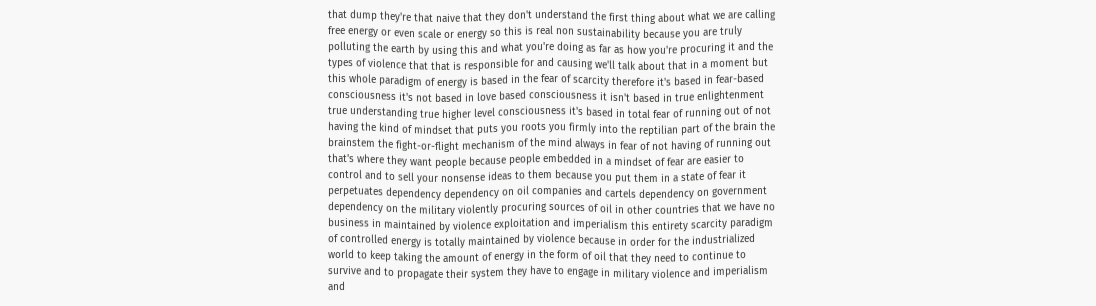that dump they're that naive that they don't understand the first thing about what we are calling free energy or even scale or energy so this is real non sustainability because you are truly polluting the earth by using this and what you're doing as far as how you're procuring it and the types of violence that that is responsible for and causing we'll talk about that in a moment but this whole paradigm of energy is based in the fear of scarcity therefore it's based in fear-based consciousness it's not based in love based consciousness it isn't based in true enlightenment true understanding true higher level consciousness it's based in total fear of running out of not having the kind of mindset that puts you roots you firmly into the reptilian part of the brain the brainstem the fight-or-flight mechanism of the mind always in fear of not having of running out that's where they want people because people embedded in a mindset of fear are easier to control and to sell your nonsense ideas to them because you put them in a state of fear it perpetuates dependency dependency on oil companies and cartels dependency on government dependency on the military violently procuring sources of oil in other countries that we have no business in maintained by violence exploitation and imperialism this entirety scarcity paradigm of controlled energy is totally maintained by violence because in order for the industrialized world to keep taking the amount of energy in the form of oil that they need to continue to survive and to propagate their system they have to engage in military violence and imperialism and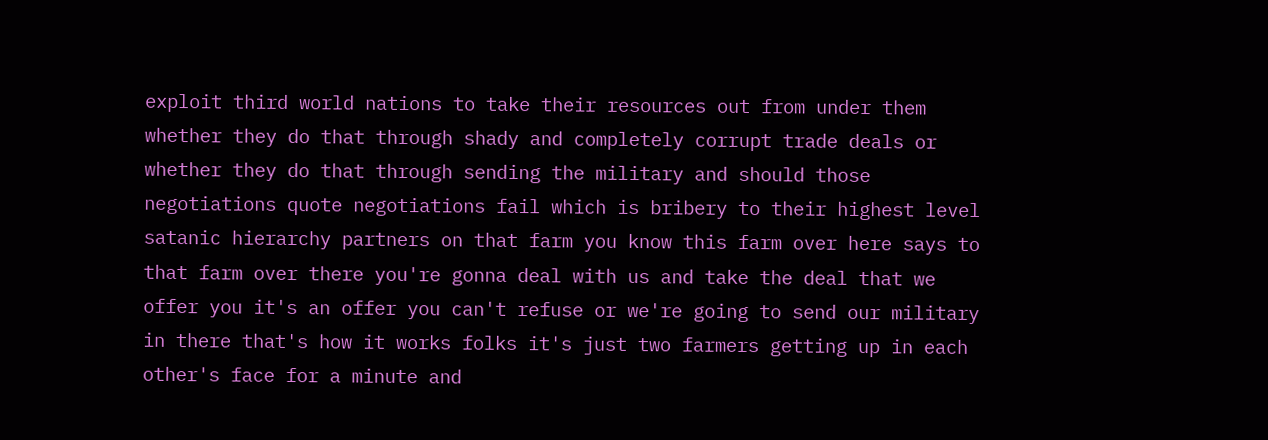exploit third world nations to take their resources out from under them whether they do that through shady and completely corrupt trade deals or whether they do that through sending the military and should those negotiations quote negotiations fail which is bribery to their highest level satanic hierarchy partners on that farm you know this farm over here says to that farm over there you're gonna deal with us and take the deal that we offer you it's an offer you can't refuse or we're going to send our military in there that's how it works folks it's just two farmers getting up in each other's face for a minute and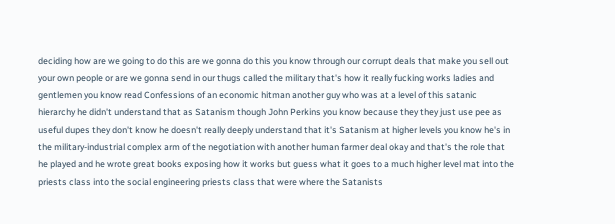deciding how are we going to do this are we gonna do this you know through our corrupt deals that make you sell out your own people or are we gonna send in our thugs called the military that's how it really fucking works ladies and gentlemen you know read Confessions of an economic hitman another guy who was at a level of this satanic hierarchy he didn't understand that as Satanism though John Perkins you know because they they just use pee as useful dupes they don't know he doesn't really deeply understand that it's Satanism at higher levels you know he's in the military-industrial complex arm of the negotiation with another human farmer deal okay and that's the role that he played and he wrote great books exposing how it works but guess what it goes to a much higher level mat into the priests class into the social engineering priests class that were where the Satanists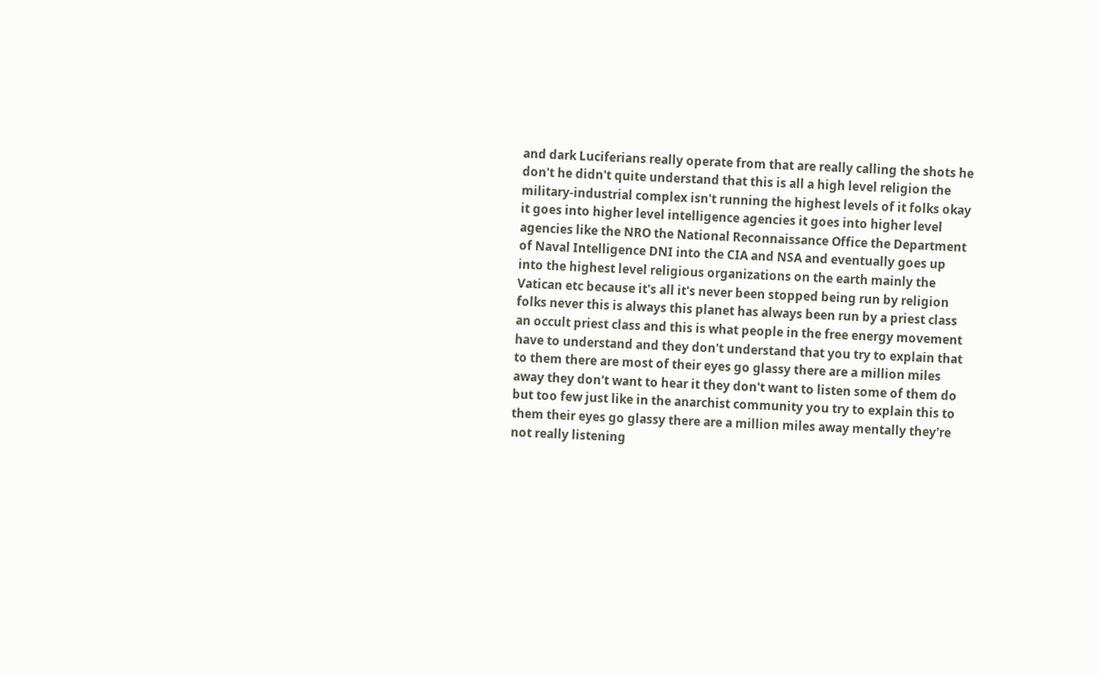and dark Luciferians really operate from that are really calling the shots he don't he didn't quite understand that this is all a high level religion the military-industrial complex isn't running the highest levels of it folks okay it goes into higher level intelligence agencies it goes into higher level agencies like the NRO the National Reconnaissance Office the Department of Naval Intelligence DNI into the CIA and NSA and eventually goes up into the highest level religious organizations on the earth mainly the Vatican etc because it's all it's never been stopped being run by religion folks never this is always this planet has always been run by a priest class an occult priest class and this is what people in the free energy movement have to understand and they don't understand that you try to explain that to them there are most of their eyes go glassy there are a million miles away they don't want to hear it they don't want to listen some of them do but too few just like in the anarchist community you try to explain this to them their eyes go glassy there are a million miles away mentally they're not really listening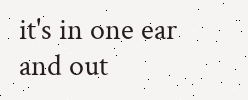it's in one ear and out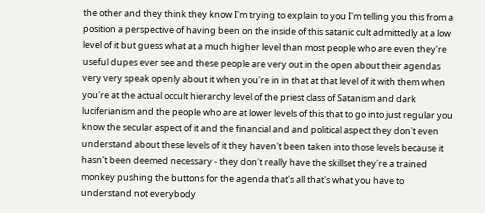the other and they think they know I'm trying to explain to you I'm telling you this from a position a perspective of having been on the inside of this satanic cult admittedly at a low level of it but guess what at a much higher level than most people who are even they're useful dupes ever see and these people are very out in the open about their agendas very very speak openly about it when you're in in that at that level of it with them when you're at the actual occult hierarchy level of the priest class of Satanism and dark luciferianism and the people who are at lower levels of this that to go into just regular you know the secular aspect of it and the financial and and political aspect they don't even understand about these levels of it they haven't been taken into those levels because it hasn't been deemed necessary - they don't really have the skillset they're a trained monkey pushing the buttons for the agenda that's all that's what you have to understand not everybody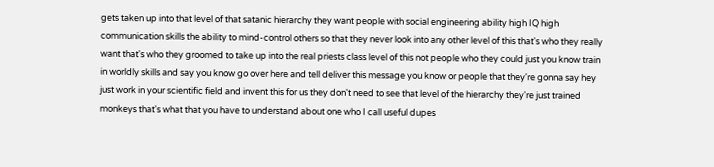gets taken up into that level of that satanic hierarchy they want people with social engineering ability high IQ high communication skills the ability to mind-control others so that they never look into any other level of this that's who they really want that's who they groomed to take up into the real priests class level of this not people who they could just you know train in worldly skills and say you know go over here and tell deliver this message you know or people that they're gonna say hey just work in your scientific field and invent this for us they don't need to see that level of the hierarchy they're just trained monkeys that's what that you have to understand about one who I call useful dupes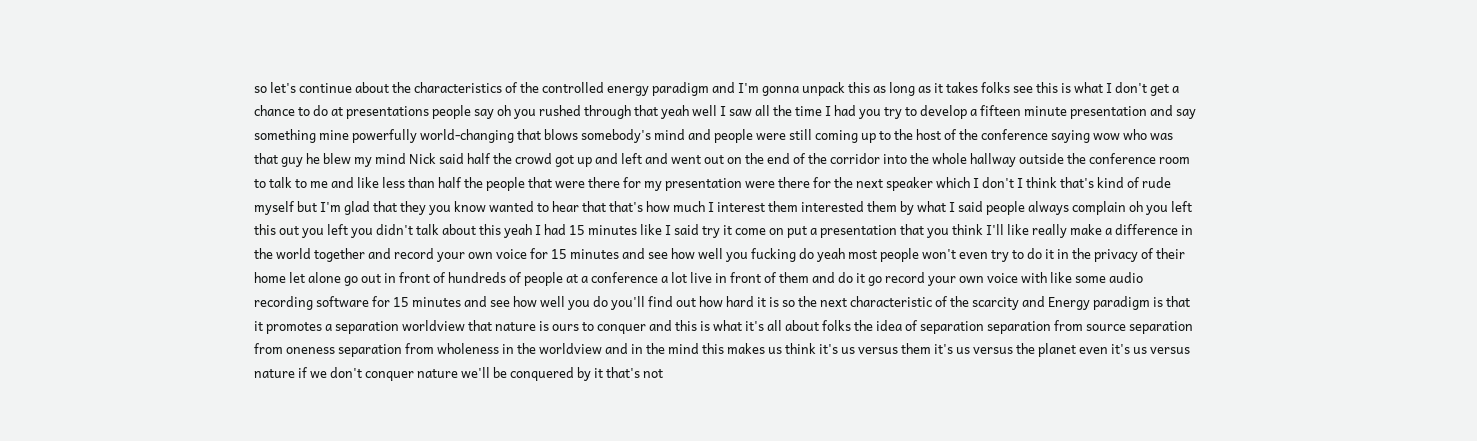so let's continue about the characteristics of the controlled energy paradigm and I'm gonna unpack this as long as it takes folks see this is what I don't get a chance to do at presentations people say oh you rushed through that yeah well I saw all the time I had you try to develop a fifteen minute presentation and say something mine powerfully world-changing that blows somebody's mind and people were still coming up to the host of the conference saying wow who was that guy he blew my mind Nick said half the crowd got up and left and went out on the end of the corridor into the whole hallway outside the conference room to talk to me and like less than half the people that were there for my presentation were there for the next speaker which I don't I think that's kind of rude myself but I'm glad that they you know wanted to hear that that's how much I interest them interested them by what I said people always complain oh you left this out you left you didn't talk about this yeah I had 15 minutes like I said try it come on put a presentation that you think I'll like really make a difference in the world together and record your own voice for 15 minutes and see how well you fucking do yeah most people won't even try to do it in the privacy of their home let alone go out in front of hundreds of people at a conference a lot live in front of them and do it go record your own voice with like some audio recording software for 15 minutes and see how well you do you'll find out how hard it is so the next characteristic of the scarcity and Energy paradigm is that it promotes a separation worldview that nature is ours to conquer and this is what it's all about folks the idea of separation separation from source separation from oneness separation from wholeness in the worldview and in the mind this makes us think it's us versus them it's us versus the planet even it's us versus nature if we don't conquer nature we'll be conquered by it that's not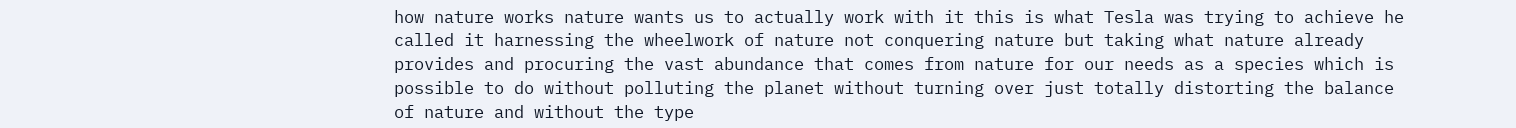how nature works nature wants us to actually work with it this is what Tesla was trying to achieve he called it harnessing the wheelwork of nature not conquering nature but taking what nature already provides and procuring the vast abundance that comes from nature for our needs as a species which is possible to do without polluting the planet without turning over just totally distorting the balance of nature and without the type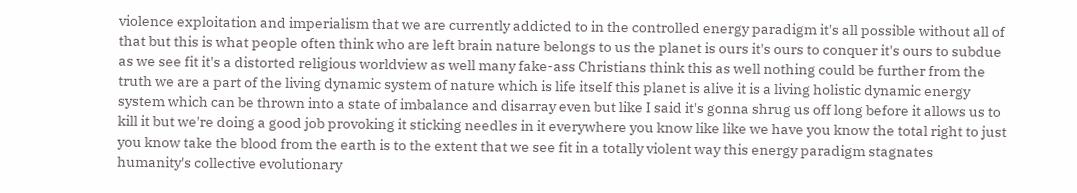violence exploitation and imperialism that we are currently addicted to in the controlled energy paradigm it's all possible without all of that but this is what people often think who are left brain nature belongs to us the planet is ours it's ours to conquer it's ours to subdue as we see fit it's a distorted religious worldview as well many fake-ass Christians think this as well nothing could be further from the truth we are a part of the living dynamic system of nature which is life itself this planet is alive it is a living holistic dynamic energy system which can be thrown into a state of imbalance and disarray even but like I said it's gonna shrug us off long before it allows us to kill it but we're doing a good job provoking it sticking needles in it everywhere you know like like we have you know the total right to just you know take the blood from the earth is to the extent that we see fit in a totally violent way this energy paradigm stagnates humanity's collective evolutionary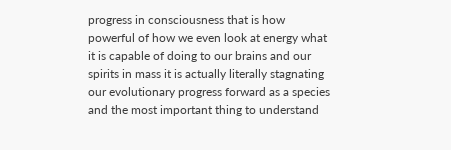progress in consciousness that is how powerful of how we even look at energy what it is capable of doing to our brains and our spirits in mass it is actually literally stagnating our evolutionary progress forward as a species and the most important thing to understand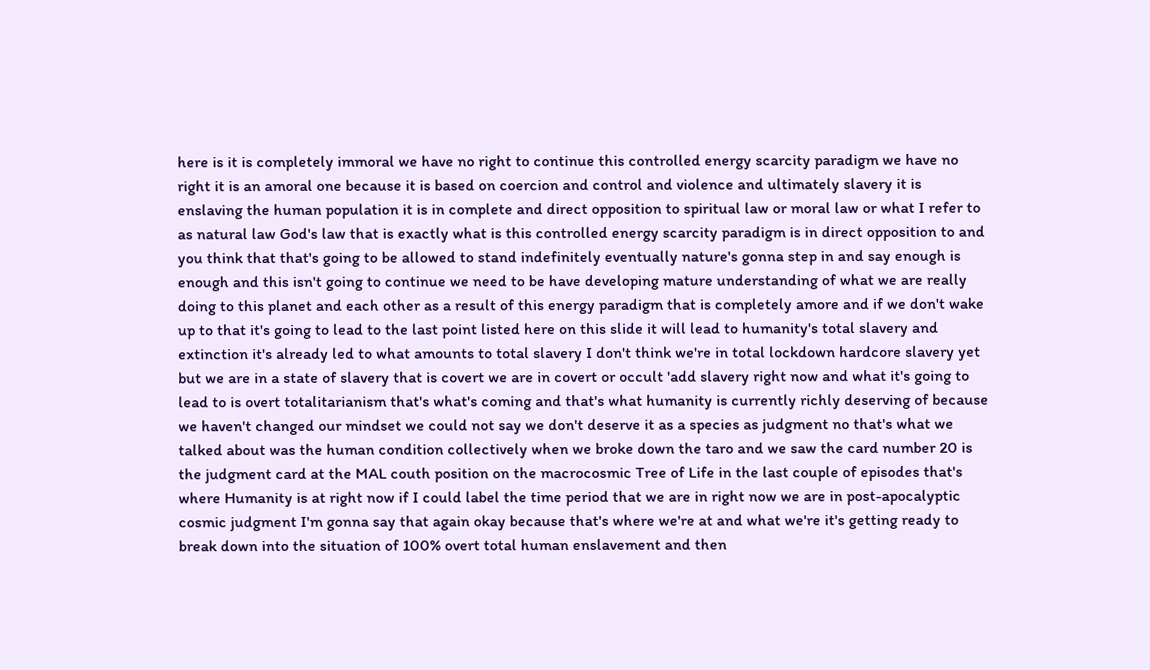here is it is completely immoral we have no right to continue this controlled energy scarcity paradigm we have no right it is an amoral one because it is based on coercion and control and violence and ultimately slavery it is enslaving the human population it is in complete and direct opposition to spiritual law or moral law or what I refer to as natural law God's law that is exactly what is this controlled energy scarcity paradigm is in direct opposition to and you think that that's going to be allowed to stand indefinitely eventually nature's gonna step in and say enough is enough and this isn't going to continue we need to be have developing mature understanding of what we are really doing to this planet and each other as a result of this energy paradigm that is completely amore and if we don't wake up to that it's going to lead to the last point listed here on this slide it will lead to humanity's total slavery and extinction it's already led to what amounts to total slavery I don't think we're in total lockdown hardcore slavery yet but we are in a state of slavery that is covert we are in covert or occult 'add slavery right now and what it's going to lead to is overt totalitarianism that's what's coming and that's what humanity is currently richly deserving of because we haven't changed our mindset we could not say we don't deserve it as a species as judgment no that's what we talked about was the human condition collectively when we broke down the taro and we saw the card number 20 is the judgment card at the MAL couth position on the macrocosmic Tree of Life in the last couple of episodes that's where Humanity is at right now if I could label the time period that we are in right now we are in post-apocalyptic cosmic judgment I'm gonna say that again okay because that's where we're at and what we're it's getting ready to break down into the situation of 100% overt total human enslavement and then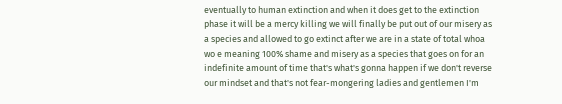eventually to human extinction and when it does get to the extinction phase it will be a mercy killing we will finally be put out of our misery as a species and allowed to go extinct after we are in a state of total whoa wo e meaning 100% shame and misery as a species that goes on for an indefinite amount of time that's what's gonna happen if we don't reverse our mindset and that's not fear-mongering ladies and gentlemen I'm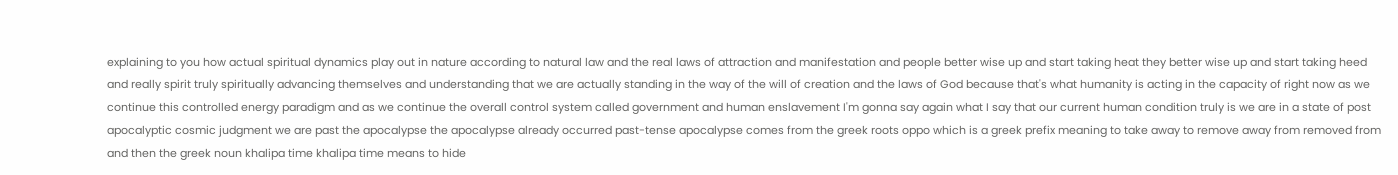explaining to you how actual spiritual dynamics play out in nature according to natural law and the real laws of attraction and manifestation and people better wise up and start taking heat they better wise up and start taking heed and really spirit truly spiritually advancing themselves and understanding that we are actually standing in the way of the will of creation and the laws of God because that's what humanity is acting in the capacity of right now as we continue this controlled energy paradigm and as we continue the overall control system called government and human enslavement I'm gonna say again what I say that our current human condition truly is we are in a state of post apocalyptic cosmic judgment we are past the apocalypse the apocalypse already occurred past-tense apocalypse comes from the greek roots oppo which is a greek prefix meaning to take away to remove away from removed from and then the greek noun khalipa time khalipa time means to hide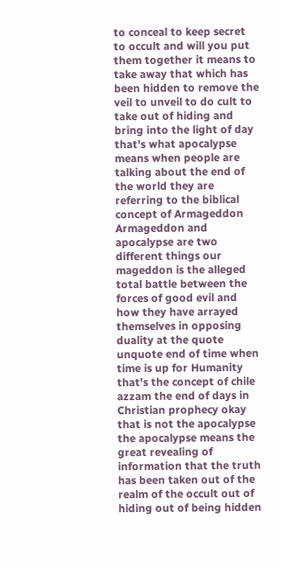to conceal to keep secret to occult and will you put them together it means to take away that which has been hidden to remove the veil to unveil to do cult to take out of hiding and bring into the light of day that's what apocalypse means when people are talking about the end of the world they are referring to the biblical concept of Armageddon Armageddon and apocalypse are two different things our mageddon is the alleged total battle between the forces of good evil and how they have arrayed themselves in opposing duality at the quote unquote end of time when time is up for Humanity that's the concept of chile azzam the end of days in Christian prophecy okay that is not the apocalypse the apocalypse means the great revealing of information that the truth has been taken out of the realm of the occult out of hiding out of being hidden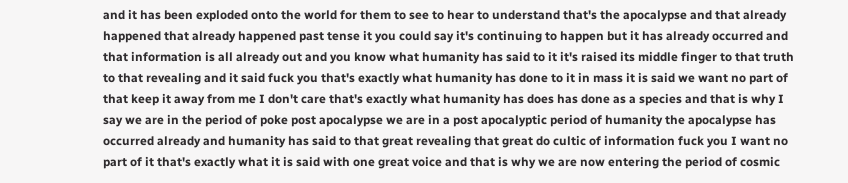and it has been exploded onto the world for them to see to hear to understand that's the apocalypse and that already happened that already happened past tense it you could say it's continuing to happen but it has already occurred and that information is all already out and you know what humanity has said to it it's raised its middle finger to that truth to that revealing and it said fuck you that's exactly what humanity has done to it in mass it is said we want no part of that keep it away from me I don't care that's exactly what humanity has does has done as a species and that is why I say we are in the period of poke post apocalypse we are in a post apocalyptic period of humanity the apocalypse has occurred already and humanity has said to that great revealing that great do cultic of information fuck you I want no part of it that's exactly what it is said with one great voice and that is why we are now entering the period of cosmic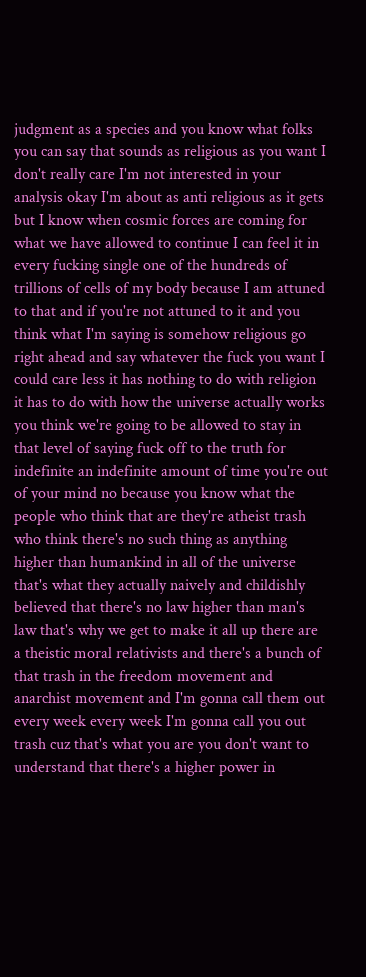judgment as a species and you know what folks you can say that sounds as religious as you want I don't really care I'm not interested in your analysis okay I'm about as anti religious as it gets but I know when cosmic forces are coming for what we have allowed to continue I can feel it in every fucking single one of the hundreds of trillions of cells of my body because I am attuned to that and if you're not attuned to it and you think what I'm saying is somehow religious go right ahead and say whatever the fuck you want I could care less it has nothing to do with religion it has to do with how the universe actually works you think we're going to be allowed to stay in that level of saying fuck off to the truth for indefinite an indefinite amount of time you're out of your mind no because you know what the people who think that are they're atheist trash who think there's no such thing as anything higher than humankind in all of the universe that's what they actually naively and childishly believed that there's no law higher than man's law that's why we get to make it all up there are a theistic moral relativists and there's a bunch of that trash in the freedom movement and anarchist movement and I'm gonna call them out every week every week I'm gonna call you out trash cuz that's what you are you don't want to understand that there's a higher power in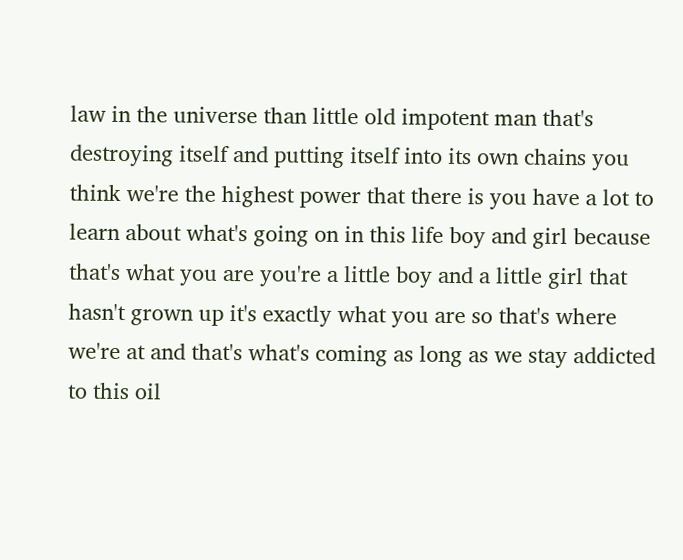law in the universe than little old impotent man that's destroying itself and putting itself into its own chains you think we're the highest power that there is you have a lot to learn about what's going on in this life boy and girl because that's what you are you're a little boy and a little girl that hasn't grown up it's exactly what you are so that's where we're at and that's what's coming as long as we stay addicted to this oil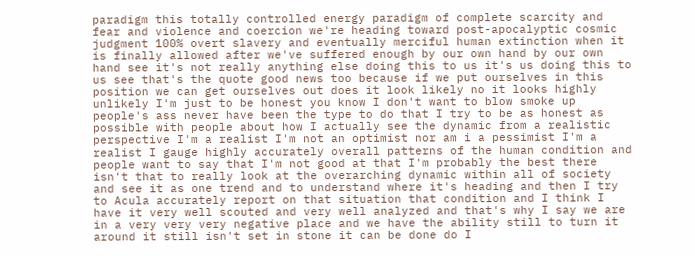paradigm this totally controlled energy paradigm of complete scarcity and fear and violence and coercion we're heading toward post-apocalyptic cosmic judgment 100% overt slavery and eventually merciful human extinction when it is finally allowed after we've suffered enough by our own hand by our own hand see it's not really anything else doing this to us it's us doing this to us see that's the quote good news too because if we put ourselves in this position we can get ourselves out does it look likely no it looks highly unlikely I'm just to be honest you know I don't want to blow smoke up people's ass never have been the type to do that I try to be as honest as possible with people about how I actually see the dynamic from a realistic perspective I'm a realist I'm not an optimist nor am i a pessimist I'm a realist I gauge highly accurately overall patterns of the human condition and people want to say that I'm not good at that I'm probably the best there isn't that to really look at the overarching dynamic within all of society and see it as one trend and to understand where it's heading and then I try to Acula accurately report on that situation that condition and I think I have it very well scouted and very well analyzed and that's why I say we are in a very very very negative place and we have the ability still to turn it around it still isn't set in stone it can be done do I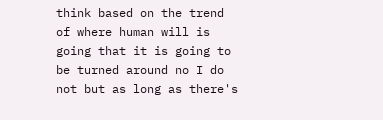think based on the trend of where human will is going that it is going to be turned around no I do not but as long as there's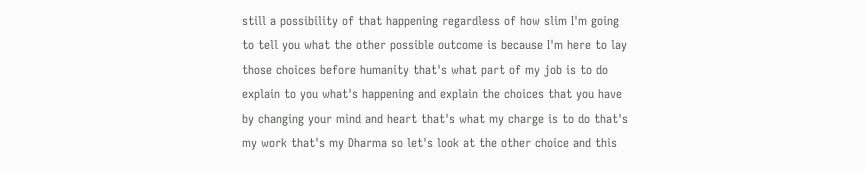still a possibility of that happening regardless of how slim I'm going to tell you what the other possible outcome is because I'm here to lay those choices before humanity that's what part of my job is to do explain to you what's happening and explain the choices that you have by changing your mind and heart that's what my charge is to do that's my work that's my Dharma so let's look at the other choice and this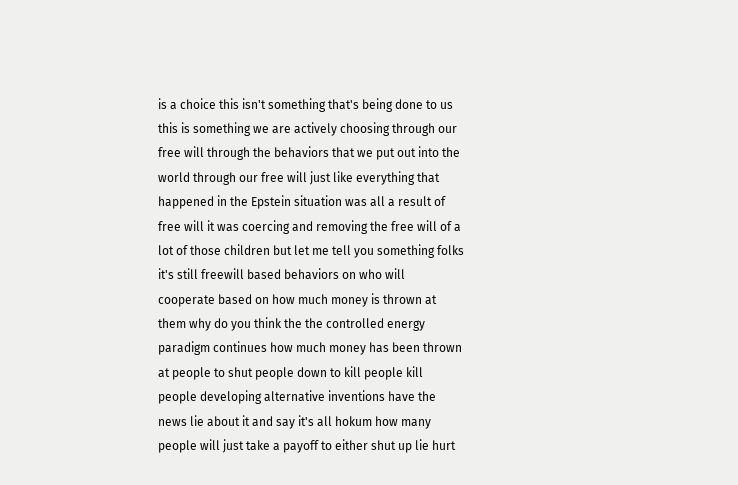is a choice this isn't something that's being done to us this is something we are actively choosing through our free will through the behaviors that we put out into the world through our free will just like everything that happened in the Epstein situation was all a result of free will it was coercing and removing the free will of a lot of those children but let me tell you something folks it's still freewill based behaviors on who will cooperate based on how much money is thrown at them why do you think the the controlled energy paradigm continues how much money has been thrown at people to shut people down to kill people kill people developing alternative inventions have the news lie about it and say it's all hokum how many people will just take a payoff to either shut up lie hurt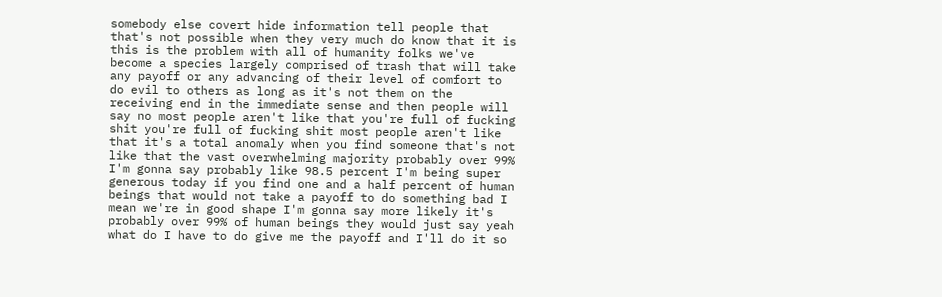somebody else covert hide information tell people that that's not possible when they very much do know that it is this is the problem with all of humanity folks we've become a species largely comprised of trash that will take any payoff or any advancing of their level of comfort to do evil to others as long as it's not them on the receiving end in the immediate sense and then people will say no most people aren't like that you're full of fucking shit you're full of fucking shit most people aren't like that it's a total anomaly when you find someone that's not like that the vast overwhelming majority probably over 99% I'm gonna say probably like 98.5 percent I'm being super generous today if you find one and a half percent of human beings that would not take a payoff to do something bad I mean we're in good shape I'm gonna say more likely it's probably over 99% of human beings they would just say yeah what do I have to do give me the payoff and I'll do it so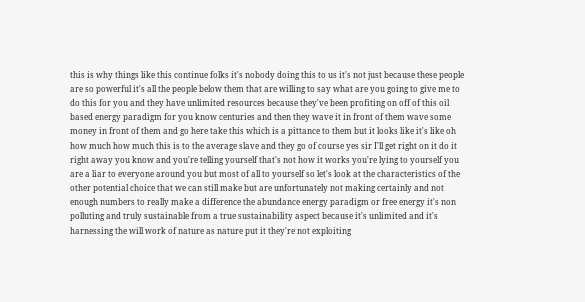this is why things like this continue folks it's nobody doing this to us it's not just because these people are so powerful it's all the people below them that are willing to say what are you going to give me to do this for you and they have unlimited resources because they've been profiting on off of this oil based energy paradigm for you know centuries and then they wave it in front of them wave some money in front of them and go here take this which is a pittance to them but it looks like it's like oh how much how much this is to the average slave and they go of course yes sir I'll get right on it do it right away you know and you're telling yourself that's not how it works you're lying to yourself you are a liar to everyone around you but most of all to yourself so let's look at the characteristics of the other potential choice that we can still make but are unfortunately not making certainly and not enough numbers to really make a difference the abundance energy paradigm or free energy it's non polluting and truly sustainable from a true sustainability aspect because it's unlimited and it's harnessing the will work of nature as nature put it they're not exploiting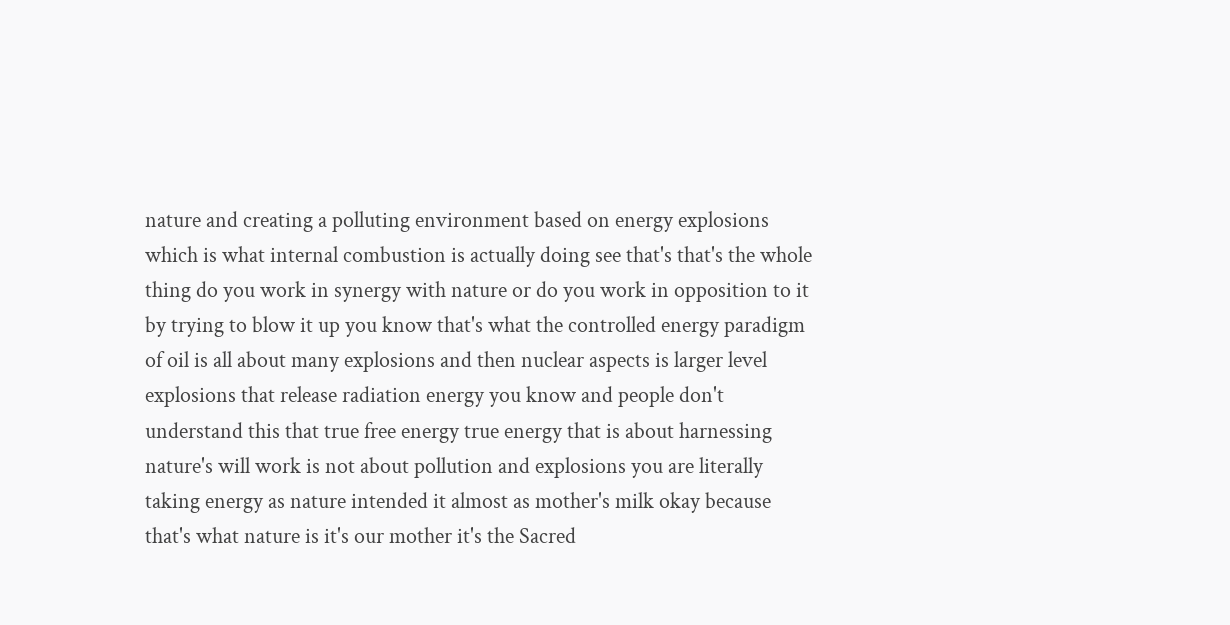nature and creating a polluting environment based on energy explosions which is what internal combustion is actually doing see that's that's the whole thing do you work in synergy with nature or do you work in opposition to it by trying to blow it up you know that's what the controlled energy paradigm of oil is all about many explosions and then nuclear aspects is larger level explosions that release radiation energy you know and people don't understand this that true free energy true energy that is about harnessing nature's will work is not about pollution and explosions you are literally taking energy as nature intended it almost as mother's milk okay because that's what nature is it's our mother it's the Sacred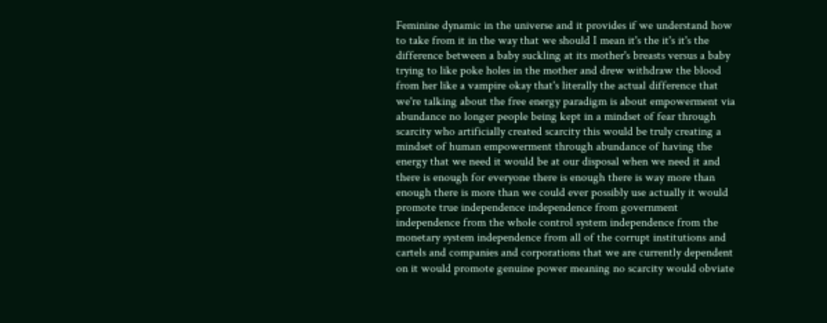Feminine dynamic in the universe and it provides if we understand how to take from it in the way that we should I mean it's the it's it's the difference between a baby suckling at its mother's breasts versus a baby trying to like poke holes in the mother and drew withdraw the blood from her like a vampire okay that's literally the actual difference that we're talking about the free energy paradigm is about empowerment via abundance no longer people being kept in a mindset of fear through scarcity who artificially created scarcity this would be truly creating a mindset of human empowerment through abundance of having the energy that we need it would be at our disposal when we need it and there is enough for everyone there is enough there is way more than enough there is more than we could ever possibly use actually it would promote true independence independence from government independence from the whole control system independence from the monetary system independence from all of the corrupt institutions and cartels and companies and corporations that we are currently dependent on it would promote genuine power meaning no scarcity would obviate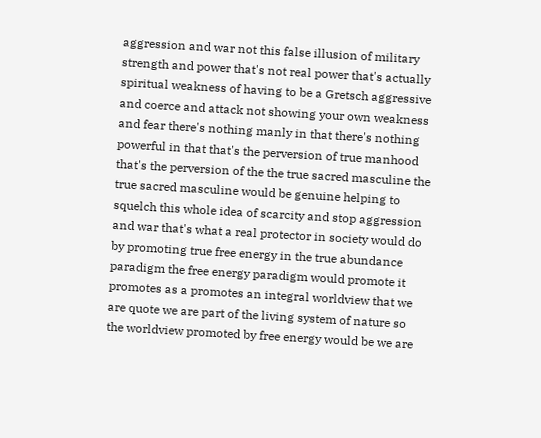aggression and war not this false illusion of military strength and power that's not real power that's actually spiritual weakness of having to be a Gretsch aggressive and coerce and attack not showing your own weakness and fear there's nothing manly in that there's nothing powerful in that that's the perversion of true manhood that's the perversion of the the true sacred masculine the true sacred masculine would be genuine helping to squelch this whole idea of scarcity and stop aggression and war that's what a real protector in society would do by promoting true free energy in the true abundance paradigm the free energy paradigm would promote it promotes as a promotes an integral worldview that we are quote we are part of the living system of nature so the worldview promoted by free energy would be we are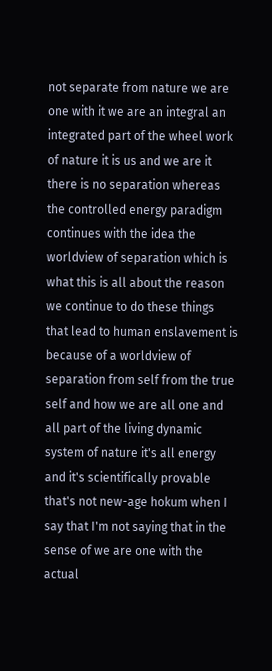not separate from nature we are one with it we are an integral an integrated part of the wheel work of nature it is us and we are it there is no separation whereas the controlled energy paradigm continues with the idea the worldview of separation which is what this is all about the reason we continue to do these things that lead to human enslavement is because of a worldview of separation from self from the true self and how we are all one and all part of the living dynamic system of nature it's all energy and it's scientifically provable that's not new-age hokum when I say that I'm not saying that in the sense of we are one with the actual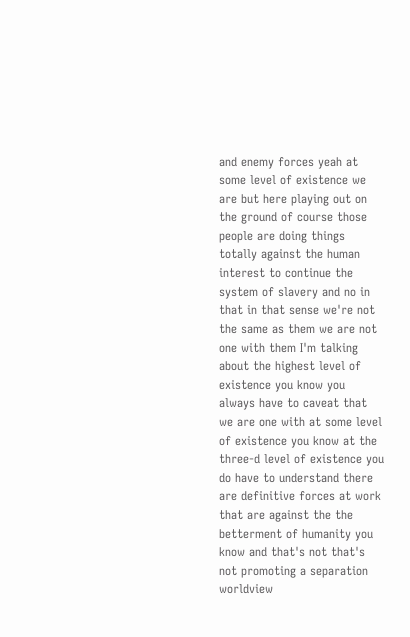and enemy forces yeah at some level of existence we are but here playing out on the ground of course those people are doing things totally against the human interest to continue the system of slavery and no in that in that sense we're not the same as them we are not one with them I'm talking about the highest level of existence you know you always have to caveat that we are one with at some level of existence you know at the three-d level of existence you do have to understand there are definitive forces at work that are against the the betterment of humanity you know and that's not that's not promoting a separation worldview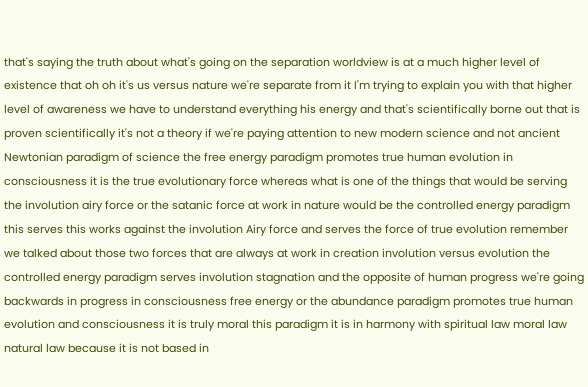that's saying the truth about what's going on the separation worldview is at a much higher level of existence that oh oh it's us versus nature we're separate from it I'm trying to explain you with that higher level of awareness we have to understand everything his energy and that's scientifically borne out that is proven scientifically it's not a theory if we're paying attention to new modern science and not ancient Newtonian paradigm of science the free energy paradigm promotes true human evolution in consciousness it is the true evolutionary force whereas what is one of the things that would be serving the involution airy force or the satanic force at work in nature would be the controlled energy paradigm this serves this works against the involution Airy force and serves the force of true evolution remember we talked about those two forces that are always at work in creation involution versus evolution the controlled energy paradigm serves involution stagnation and the opposite of human progress we're going backwards in progress in consciousness free energy or the abundance paradigm promotes true human evolution and consciousness it is truly moral this paradigm it is in harmony with spiritual law moral law natural law because it is not based in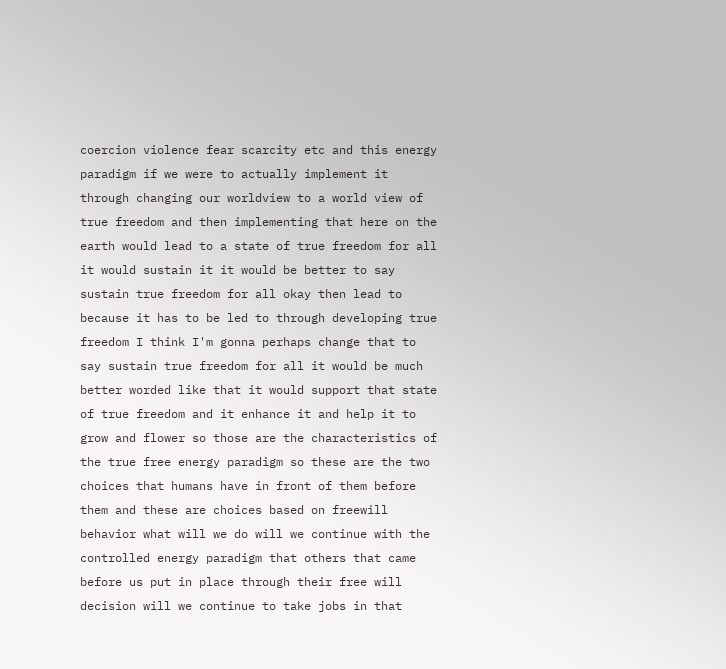coercion violence fear scarcity etc and this energy paradigm if we were to actually implement it through changing our worldview to a world view of true freedom and then implementing that here on the earth would lead to a state of true freedom for all it would sustain it it would be better to say sustain true freedom for all okay then lead to because it has to be led to through developing true freedom I think I'm gonna perhaps change that to say sustain true freedom for all it would be much better worded like that it would support that state of true freedom and it enhance it and help it to grow and flower so those are the characteristics of the true free energy paradigm so these are the two choices that humans have in front of them before them and these are choices based on freewill behavior what will we do will we continue with the controlled energy paradigm that others that came before us put in place through their free will decision will we continue to take jobs in that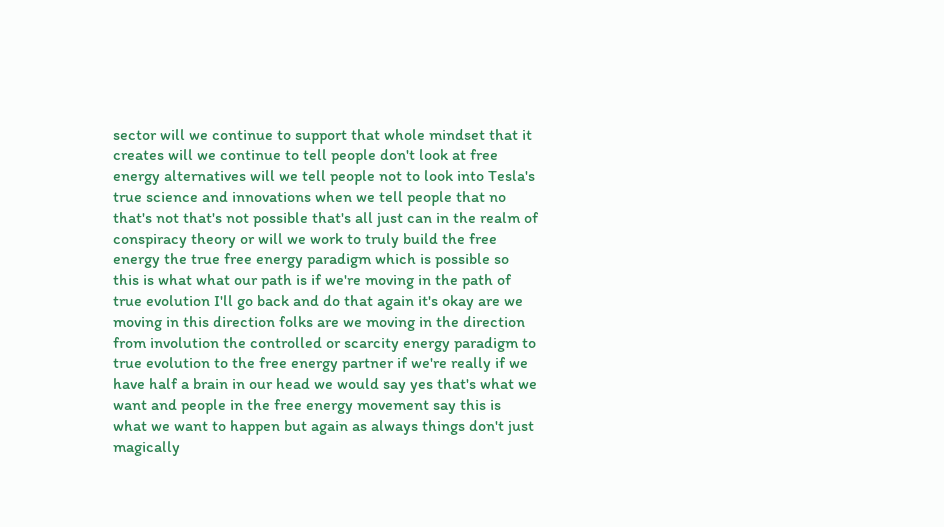sector will we continue to support that whole mindset that it creates will we continue to tell people don't look at free energy alternatives will we tell people not to look into Tesla's true science and innovations when we tell people that no that's not that's not possible that's all just can in the realm of conspiracy theory or will we work to truly build the free energy the true free energy paradigm which is possible so this is what what our path is if we're moving in the path of true evolution I'll go back and do that again it's okay are we moving in this direction folks are we moving in the direction from involution the controlled or scarcity energy paradigm to true evolution to the free energy partner if we're really if we have half a brain in our head we would say yes that's what we want and people in the free energy movement say this is what we want to happen but again as always things don't just magically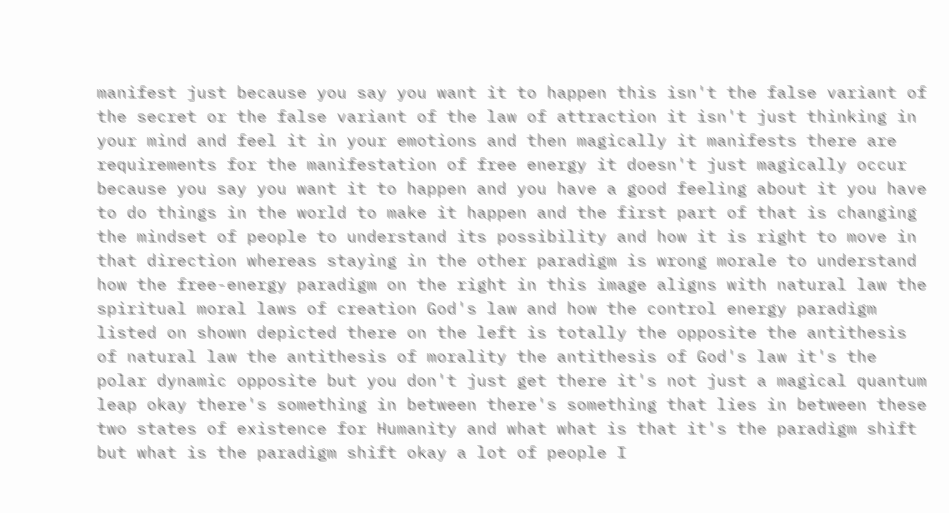manifest just because you say you want it to happen this isn't the false variant of the secret or the false variant of the law of attraction it isn't just thinking in your mind and feel it in your emotions and then magically it manifests there are requirements for the manifestation of free energy it doesn't just magically occur because you say you want it to happen and you have a good feeling about it you have to do things in the world to make it happen and the first part of that is changing the mindset of people to understand its possibility and how it is right to move in that direction whereas staying in the other paradigm is wrong morale to understand how the free-energy paradigm on the right in this image aligns with natural law the spiritual moral laws of creation God's law and how the control energy paradigm listed on shown depicted there on the left is totally the opposite the antithesis of natural law the antithesis of morality the antithesis of God's law it's the polar dynamic opposite but you don't just get there it's not just a magical quantum leap okay there's something in between there's something that lies in between these two states of existence for Humanity and what what is that it's the paradigm shift but what is the paradigm shift okay a lot of people I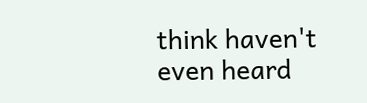think haven't even heard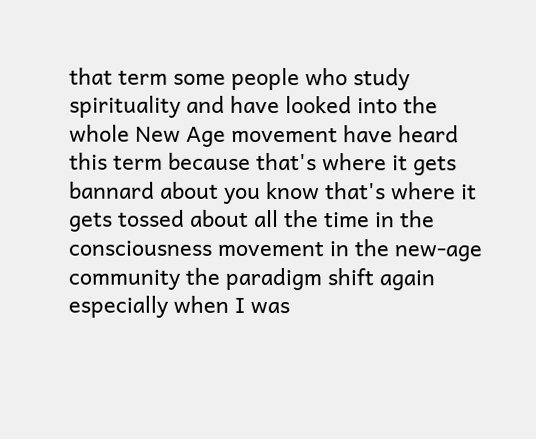that term some people who study spirituality and have looked into the whole New Age movement have heard this term because that's where it gets bannard about you know that's where it gets tossed about all the time in the consciousness movement in the new-age community the paradigm shift again especially when I was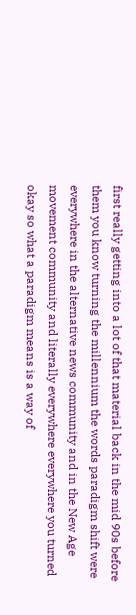first really getting into a lot of that material back in the mid 90s before them you know turning the millennium the words paradigm shift were everywhere in the alternative news community and in the New Age movement community and literally everywhere everywhere you turned okay so what a paradigm means is a way of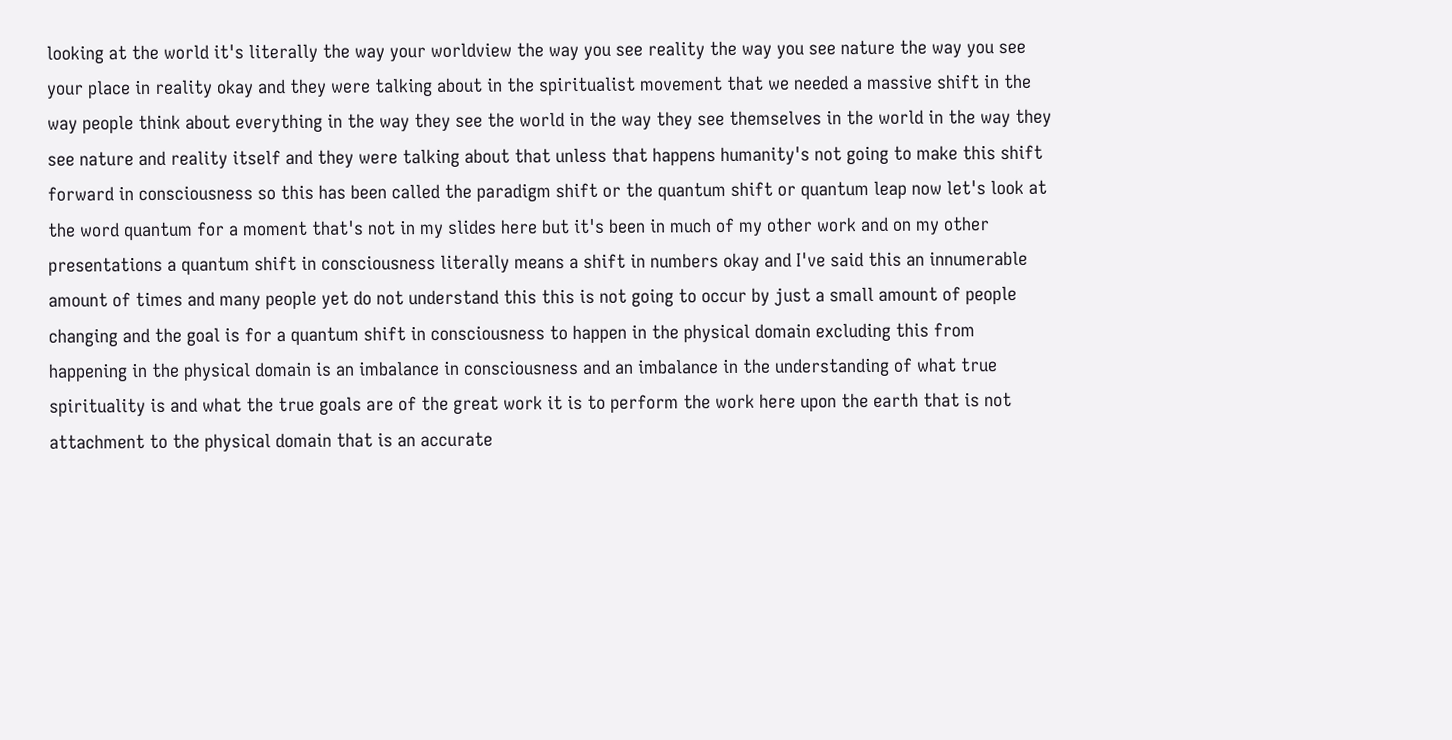looking at the world it's literally the way your worldview the way you see reality the way you see nature the way you see your place in reality okay and they were talking about in the spiritualist movement that we needed a massive shift in the way people think about everything in the way they see the world in the way they see themselves in the world in the way they see nature and reality itself and they were talking about that unless that happens humanity's not going to make this shift forward in consciousness so this has been called the paradigm shift or the quantum shift or quantum leap now let's look at the word quantum for a moment that's not in my slides here but it's been in much of my other work and on my other presentations a quantum shift in consciousness literally means a shift in numbers okay and I've said this an innumerable amount of times and many people yet do not understand this this is not going to occur by just a small amount of people changing and the goal is for a quantum shift in consciousness to happen in the physical domain excluding this from happening in the physical domain is an imbalance in consciousness and an imbalance in the understanding of what true spirituality is and what the true goals are of the great work it is to perform the work here upon the earth that is not attachment to the physical domain that is an accurate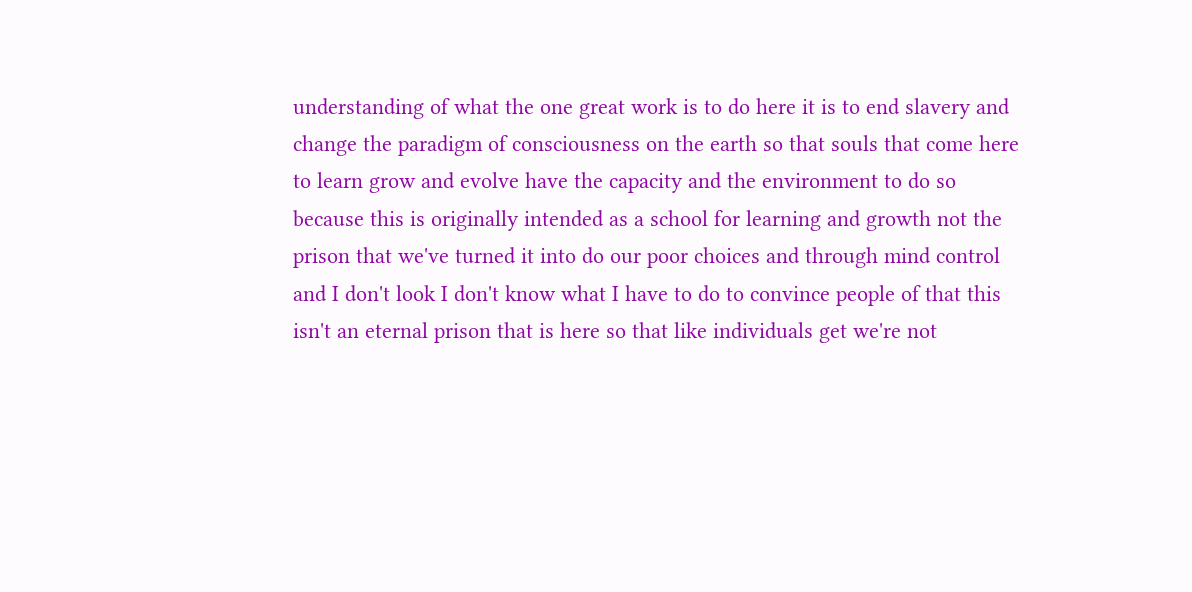understanding of what the one great work is to do here it is to end slavery and change the paradigm of consciousness on the earth so that souls that come here to learn grow and evolve have the capacity and the environment to do so because this is originally intended as a school for learning and growth not the prison that we've turned it into do our poor choices and through mind control and I don't look I don't know what I have to do to convince people of that this isn't an eternal prison that is here so that like individuals get we're not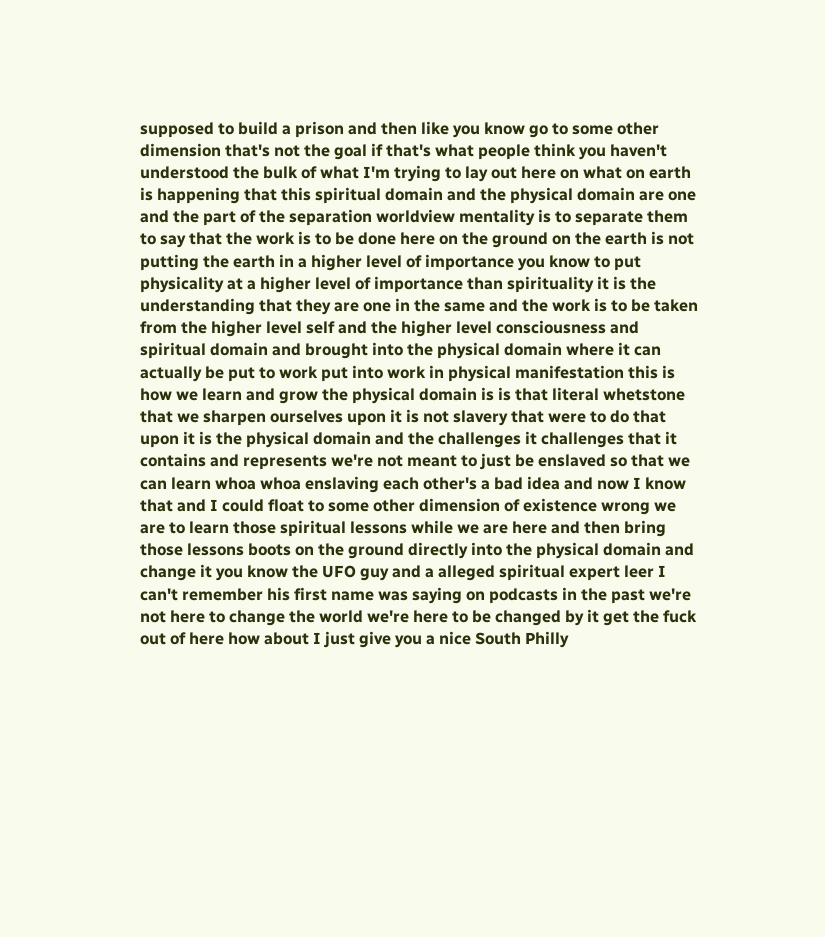supposed to build a prison and then like you know go to some other dimension that's not the goal if that's what people think you haven't understood the bulk of what I'm trying to lay out here on what on earth is happening that this spiritual domain and the physical domain are one and the part of the separation worldview mentality is to separate them to say that the work is to be done here on the ground on the earth is not putting the earth in a higher level of importance you know to put physicality at a higher level of importance than spirituality it is the understanding that they are one in the same and the work is to be taken from the higher level self and the higher level consciousness and spiritual domain and brought into the physical domain where it can actually be put to work put into work in physical manifestation this is how we learn and grow the physical domain is is that literal whetstone that we sharpen ourselves upon it is not slavery that were to do that upon it is the physical domain and the challenges it challenges that it contains and represents we're not meant to just be enslaved so that we can learn whoa whoa enslaving each other's a bad idea and now I know that and I could float to some other dimension of existence wrong we are to learn those spiritual lessons while we are here and then bring those lessons boots on the ground directly into the physical domain and change it you know the UFO guy and a alleged spiritual expert leer I can't remember his first name was saying on podcasts in the past we're not here to change the world we're here to be changed by it get the fuck out of here how about I just give you a nice South Philly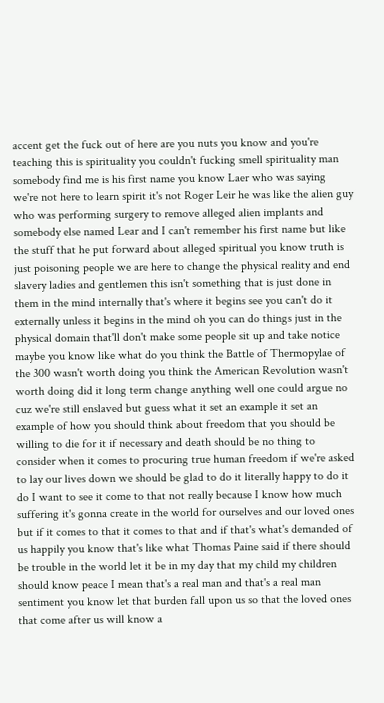accent get the fuck out of here are you nuts you know and you're teaching this is spirituality you couldn't fucking smell spirituality man somebody find me is his first name you know Laer who was saying we're not here to learn spirit it's not Roger Leir he was like the alien guy who was performing surgery to remove alleged alien implants and somebody else named Lear and I can't remember his first name but like the stuff that he put forward about alleged spiritual you know truth is just poisoning people we are here to change the physical reality and end slavery ladies and gentlemen this isn't something that is just done in them in the mind internally that's where it begins see you can't do it externally unless it begins in the mind oh you can do things just in the physical domain that'll don't make some people sit up and take notice maybe you know like what do you think the Battle of Thermopylae of the 300 wasn't worth doing you think the American Revolution wasn't worth doing did it long term change anything well one could argue no cuz we're still enslaved but guess what it set an example it set an example of how you should think about freedom that you should be willing to die for it if necessary and death should be no thing to consider when it comes to procuring true human freedom if we're asked to lay our lives down we should be glad to do it literally happy to do it do I want to see it come to that not really because I know how much suffering it's gonna create in the world for ourselves and our loved ones but if it comes to that it comes to that and if that's what's demanded of us happily you know that's like what Thomas Paine said if there should be trouble in the world let it be in my day that my child my children should know peace I mean that's a real man and that's a real man sentiment you know let that burden fall upon us so that the loved ones that come after us will know a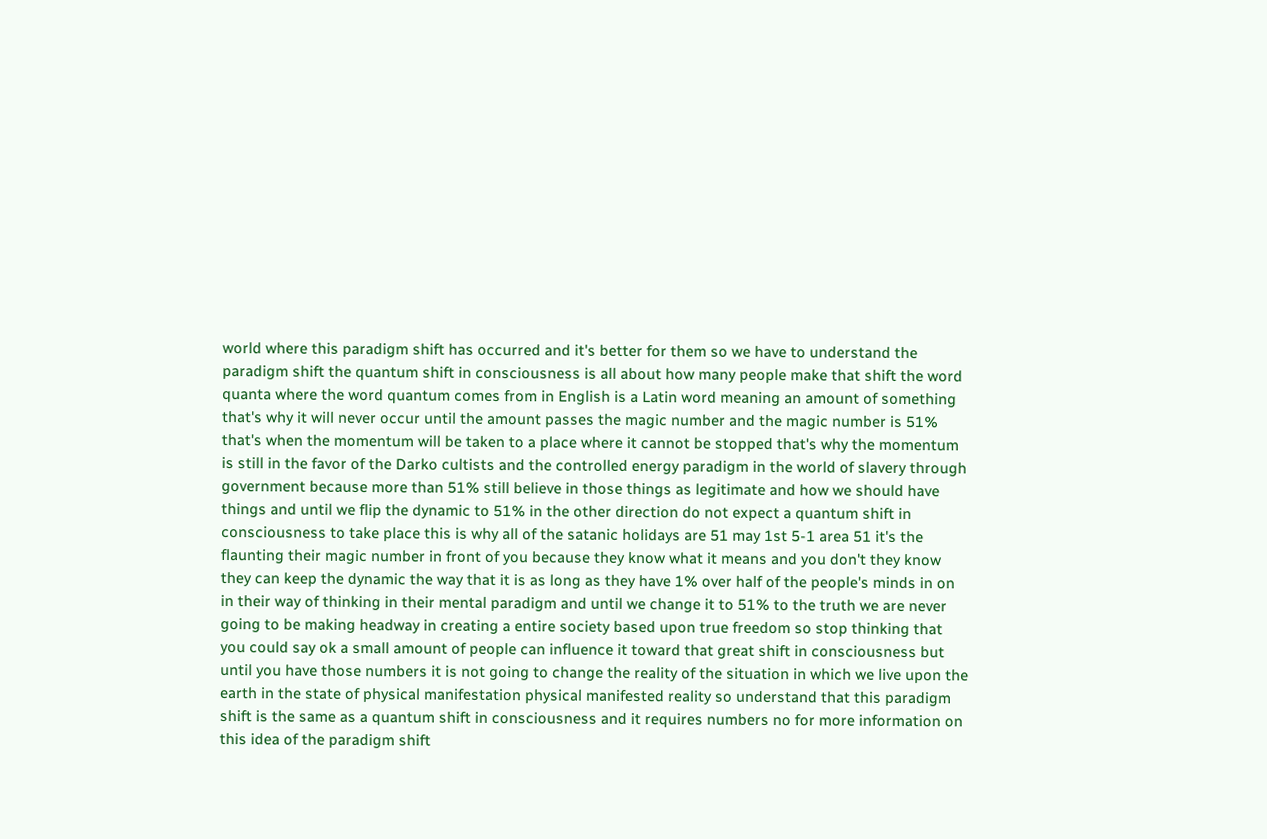world where this paradigm shift has occurred and it's better for them so we have to understand the paradigm shift the quantum shift in consciousness is all about how many people make that shift the word quanta where the word quantum comes from in English is a Latin word meaning an amount of something that's why it will never occur until the amount passes the magic number and the magic number is 51% that's when the momentum will be taken to a place where it cannot be stopped that's why the momentum is still in the favor of the Darko cultists and the controlled energy paradigm in the world of slavery through government because more than 51% still believe in those things as legitimate and how we should have things and until we flip the dynamic to 51% in the other direction do not expect a quantum shift in consciousness to take place this is why all of the satanic holidays are 51 may 1st 5-1 area 51 it's the flaunting their magic number in front of you because they know what it means and you don't they know they can keep the dynamic the way that it is as long as they have 1% over half of the people's minds in on in their way of thinking in their mental paradigm and until we change it to 51% to the truth we are never going to be making headway in creating a entire society based upon true freedom so stop thinking that you could say ok a small amount of people can influence it toward that great shift in consciousness but until you have those numbers it is not going to change the reality of the situation in which we live upon the earth in the state of physical manifestation physical manifested reality so understand that this paradigm shift is the same as a quantum shift in consciousness and it requires numbers no for more information on this idea of the paradigm shift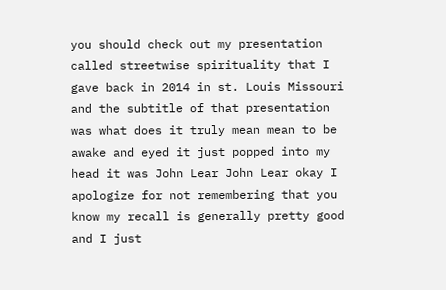you should check out my presentation called streetwise spirituality that I gave back in 2014 in st. Louis Missouri and the subtitle of that presentation was what does it truly mean mean to be awake and eyed it just popped into my head it was John Lear John Lear okay I apologize for not remembering that you know my recall is generally pretty good and I just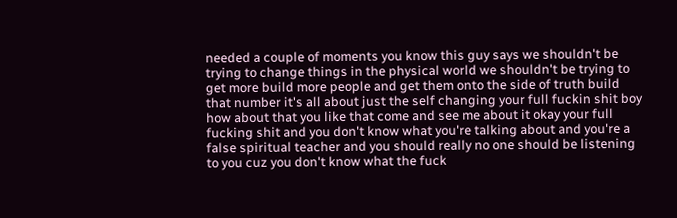needed a couple of moments you know this guy says we shouldn't be trying to change things in the physical world we shouldn't be trying to get more build more people and get them onto the side of truth build that number it's all about just the self changing your full fuckin shit boy how about that you like that come and see me about it okay your full fucking shit and you don't know what you're talking about and you're a false spiritual teacher and you should really no one should be listening to you cuz you don't know what the fuck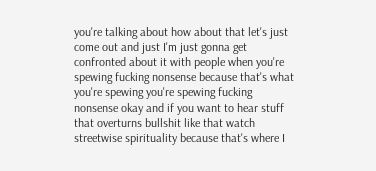you're talking about how about that let's just come out and just I'm just gonna get confronted about it with people when you're spewing fucking nonsense because that's what you're spewing you're spewing fucking nonsense okay and if you want to hear stuff that overturns bullshit like that watch streetwise spirituality because that's where I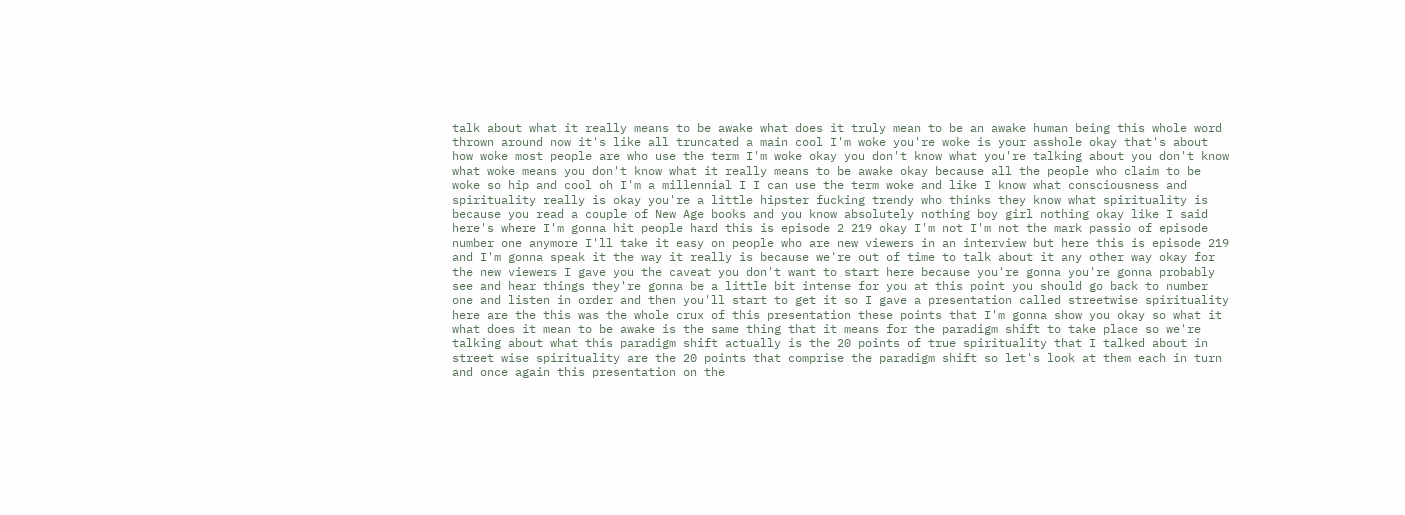talk about what it really means to be awake what does it truly mean to be an awake human being this whole word thrown around now it's like all truncated a main cool I'm woke you're woke is your asshole okay that's about how woke most people are who use the term I'm woke okay you don't know what you're talking about you don't know what woke means you don't know what it really means to be awake okay because all the people who claim to be woke so hip and cool oh I'm a millennial I I can use the term woke and like I know what consciousness and spirituality really is okay you're a little hipster fucking trendy who thinks they know what spirituality is because you read a couple of New Age books and you know absolutely nothing boy girl nothing okay like I said here's where I'm gonna hit people hard this is episode 2 219 okay I'm not I'm not the mark passio of episode number one anymore I'll take it easy on people who are new viewers in an interview but here this is episode 219 and I'm gonna speak it the way it really is because we're out of time to talk about it any other way okay for the new viewers I gave you the caveat you don't want to start here because you're gonna you're gonna probably see and hear things they're gonna be a little bit intense for you at this point you should go back to number one and listen in order and then you'll start to get it so I gave a presentation called streetwise spirituality here are the this was the whole crux of this presentation these points that I'm gonna show you okay so what it what does it mean to be awake is the same thing that it means for the paradigm shift to take place so we're talking about what this paradigm shift actually is the 20 points of true spirituality that I talked about in street wise spirituality are the 20 points that comprise the paradigm shift so let's look at them each in turn and once again this presentation on the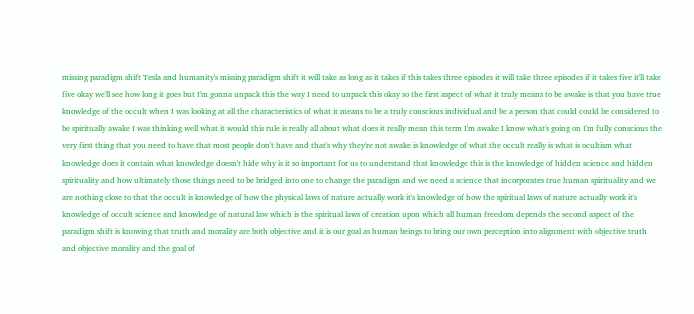missing paradigm shift Tesla and humanity's missing paradigm shift it will take as long as it takes if this takes three episodes it will take three episodes if it takes five it'll take five okay we'll see how long it goes but I'm gonna unpack this the way I need to unpack this okay so the first aspect of what it truly means to be awake is that you have true knowledge of the occult when I was looking at all the characteristics of what it means to be a truly conscious individual and be a person that could could be considered to be spiritually awake I was thinking well what it would this rule is really all about what does it really mean this term I'm awake I know what's going on I'm fully conscious the very first thing that you need to have that most people don't have and that's why they're not awake is knowledge of what the occult really is what is ocultism what knowledge does it contain what knowledge doesn't hide why is it so important for us to understand that knowledge this is the knowledge of hidden science and hidden spirituality and how ultimately those things need to be bridged into one to change the paradigm and we need a science that incorporates true human spirituality and we are nothing close to that the occult is knowledge of how the physical laws of nature actually work it's knowledge of how the spiritual laws of nature actually work it's knowledge of occult science and knowledge of natural law which is the spiritual laws of creation upon which all human freedom depends the second aspect of the paradigm shift is knowing that truth and morality are both objective and it is our goal as human beings to bring our own perception into alignment with objective truth and objective morality and the goal of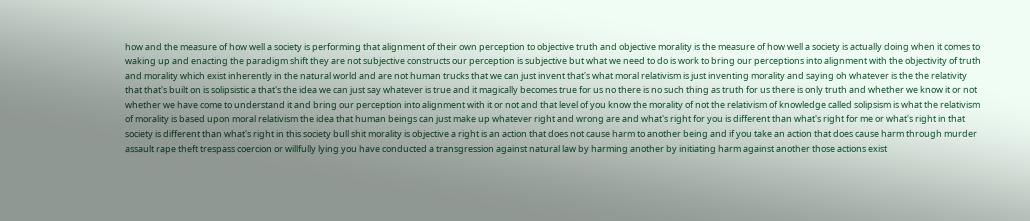how and the measure of how well a society is performing that alignment of their own perception to objective truth and objective morality is the measure of how well a society is actually doing when it comes to waking up and enacting the paradigm shift they are not subjective constructs our perception is subjective but what we need to do is work to bring our perceptions into alignment with the objectivity of truth and morality which exist inherently in the natural world and are not human trucks that we can just invent that's what moral relativism is just inventing morality and saying oh whatever is the the relativity that that's built on is solipsistic a that's the idea we can just say whatever is true and it magically becomes true for us no there is no such thing as truth for us there is only truth and whether we know it or not whether we have come to understand it and bring our perception into alignment with it or not and that level of you know the morality of not the relativism of knowledge called solipsism is what the relativism of morality is based upon moral relativism the idea that human beings can just make up whatever right and wrong are and what's right for you is different than what's right for me or what's right in that society is different than what's right in this society bull shit morality is objective a right is an action that does not cause harm to another being and if you take an action that does cause harm through murder assault rape theft trespass coercion or willfully lying you have conducted a transgression against natural law by harming another by initiating harm against another those actions exist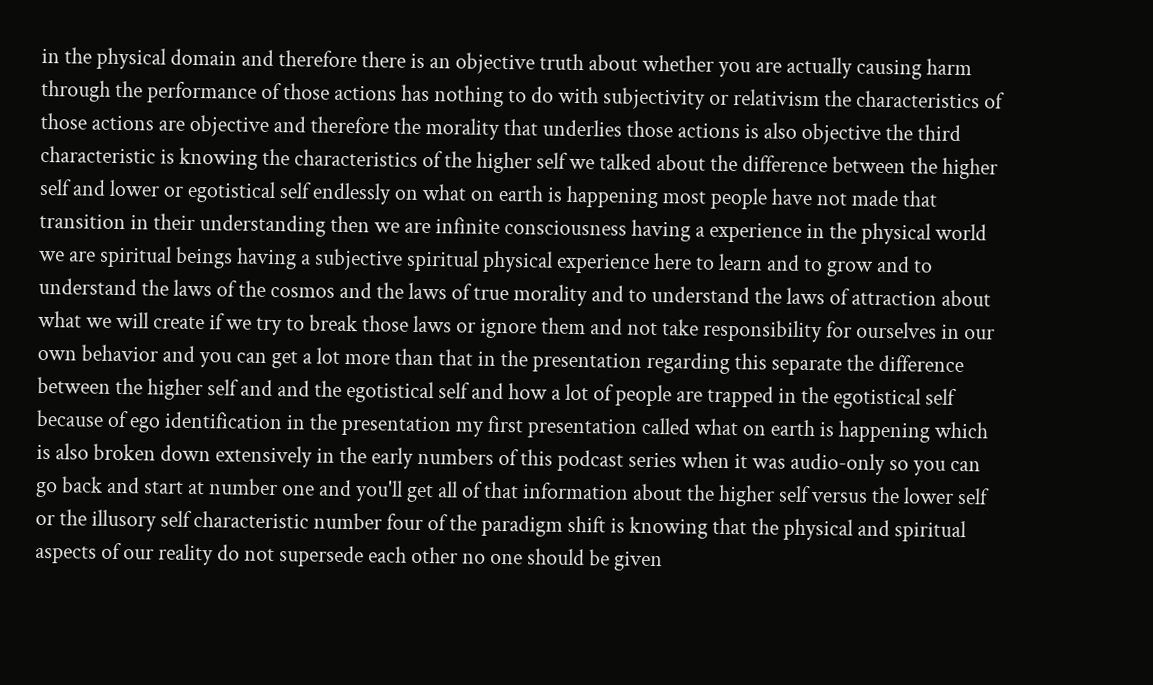in the physical domain and therefore there is an objective truth about whether you are actually causing harm through the performance of those actions has nothing to do with subjectivity or relativism the characteristics of those actions are objective and therefore the morality that underlies those actions is also objective the third characteristic is knowing the characteristics of the higher self we talked about the difference between the higher self and lower or egotistical self endlessly on what on earth is happening most people have not made that transition in their understanding then we are infinite consciousness having a experience in the physical world we are spiritual beings having a subjective spiritual physical experience here to learn and to grow and to understand the laws of the cosmos and the laws of true morality and to understand the laws of attraction about what we will create if we try to break those laws or ignore them and not take responsibility for ourselves in our own behavior and you can get a lot more than that in the presentation regarding this separate the difference between the higher self and and the egotistical self and how a lot of people are trapped in the egotistical self because of ego identification in the presentation my first presentation called what on earth is happening which is also broken down extensively in the early numbers of this podcast series when it was audio-only so you can go back and start at number one and you'll get all of that information about the higher self versus the lower self or the illusory self characteristic number four of the paradigm shift is knowing that the physical and spiritual aspects of our reality do not supersede each other no one should be given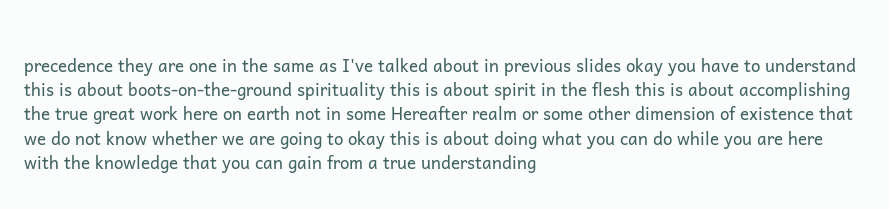precedence they are one in the same as I've talked about in previous slides okay you have to understand this is about boots-on-the-ground spirituality this is about spirit in the flesh this is about accomplishing the true great work here on earth not in some Hereafter realm or some other dimension of existence that we do not know whether we are going to okay this is about doing what you can do while you are here with the knowledge that you can gain from a true understanding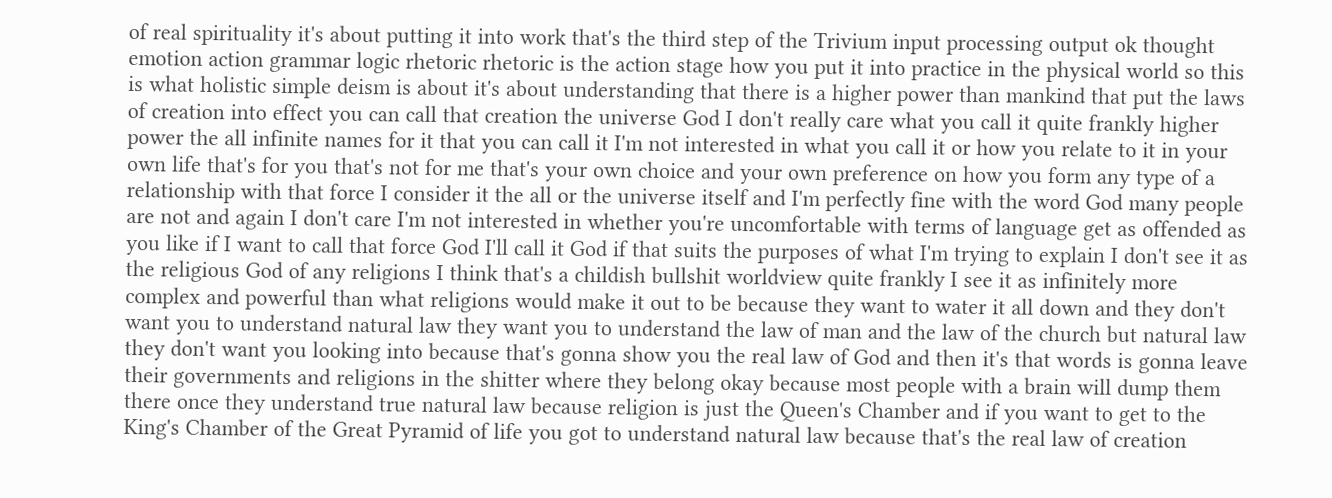of real spirituality it's about putting it into work that's the third step of the Trivium input processing output ok thought emotion action grammar logic rhetoric rhetoric is the action stage how you put it into practice in the physical world so this is what holistic simple deism is about it's about understanding that there is a higher power than mankind that put the laws of creation into effect you can call that creation the universe God I don't really care what you call it quite frankly higher power the all infinite names for it that you can call it I'm not interested in what you call it or how you relate to it in your own life that's for you that's not for me that's your own choice and your own preference on how you form any type of a relationship with that force I consider it the all or the universe itself and I'm perfectly fine with the word God many people are not and again I don't care I'm not interested in whether you're uncomfortable with terms of language get as offended as you like if I want to call that force God I'll call it God if that suits the purposes of what I'm trying to explain I don't see it as the religious God of any religions I think that's a childish bullshit worldview quite frankly I see it as infinitely more complex and powerful than what religions would make it out to be because they want to water it all down and they don't want you to understand natural law they want you to understand the law of man and the law of the church but natural law they don't want you looking into because that's gonna show you the real law of God and then it's that words is gonna leave their governments and religions in the shitter where they belong okay because most people with a brain will dump them there once they understand true natural law because religion is just the Queen's Chamber and if you want to get to the King's Chamber of the Great Pyramid of life you got to understand natural law because that's the real law of creation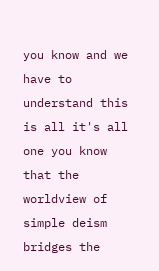you know and we have to understand this is all it's all one you know that the worldview of simple deism bridges the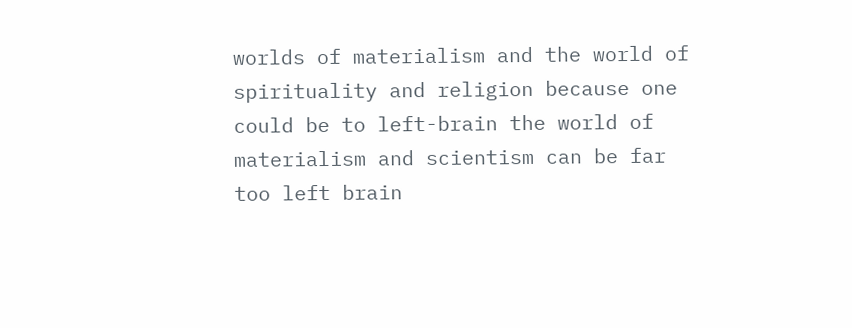worlds of materialism and the world of spirituality and religion because one could be to left-brain the world of materialism and scientism can be far too left brain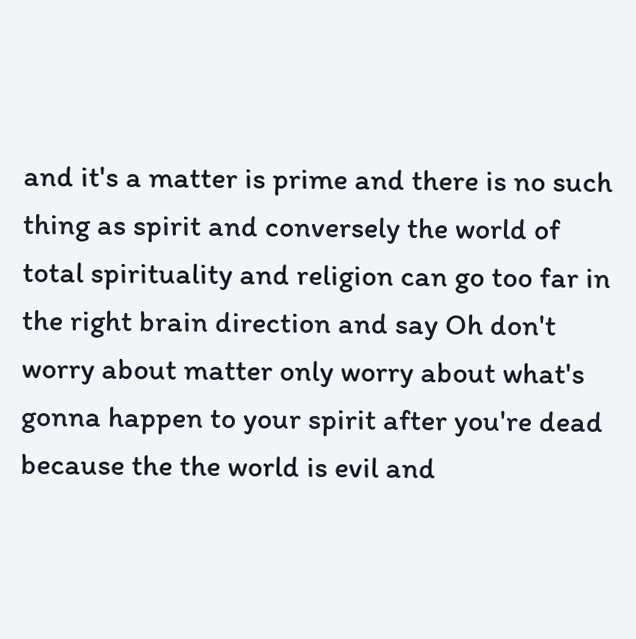and it's a matter is prime and there is no such thing as spirit and conversely the world of total spirituality and religion can go too far in the right brain direction and say Oh don't worry about matter only worry about what's gonna happen to your spirit after you're dead because the the world is evil and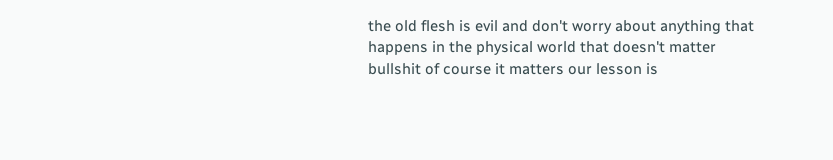the old flesh is evil and don't worry about anything that happens in the physical world that doesn't matter bullshit of course it matters our lesson is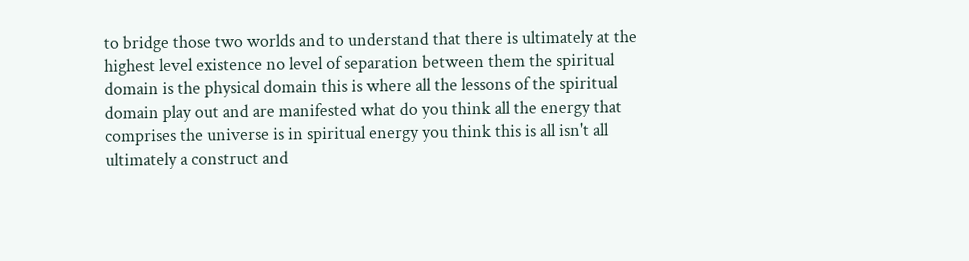to bridge those two worlds and to understand that there is ultimately at the highest level existence no level of separation between them the spiritual domain is the physical domain this is where all the lessons of the spiritual domain play out and are manifested what do you think all the energy that comprises the universe is in spiritual energy you think this is all isn't all ultimately a construct and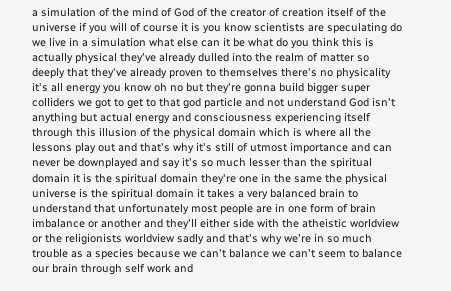a simulation of the mind of God of the creator of creation itself of the universe if you will of course it is you know scientists are speculating do we live in a simulation what else can it be what do you think this is actually physical they've already dulled into the realm of matter so deeply that they've already proven to themselves there's no physicality it's all energy you know oh no but they're gonna build bigger super colliders we got to get to that god particle and not understand God isn't anything but actual energy and consciousness experiencing itself through this illusion of the physical domain which is where all the lessons play out and that's why it's still of utmost importance and can never be downplayed and say it's so much lesser than the spiritual domain it is the spiritual domain they're one in the same the physical universe is the spiritual domain it takes a very balanced brain to understand that unfortunately most people are in one form of brain imbalance or another and they'll either side with the atheistic worldview or the religionists worldview sadly and that's why we're in so much trouble as a species because we can't balance we can't seem to balance our brain through self work and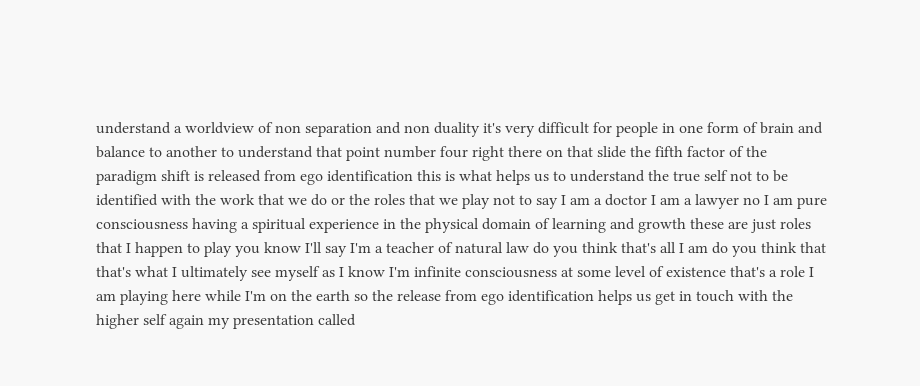understand a worldview of non separation and non duality it's very difficult for people in one form of brain and balance to another to understand that point number four right there on that slide the fifth factor of the paradigm shift is released from ego identification this is what helps us to understand the true self not to be identified with the work that we do or the roles that we play not to say I am a doctor I am a lawyer no I am pure consciousness having a spiritual experience in the physical domain of learning and growth these are just roles that I happen to play you know I'll say I'm a teacher of natural law do you think that's all I am do you think that that's what I ultimately see myself as I know I'm infinite consciousness at some level of existence that's a role I am playing here while I'm on the earth so the release from ego identification helps us get in touch with the higher self again my presentation called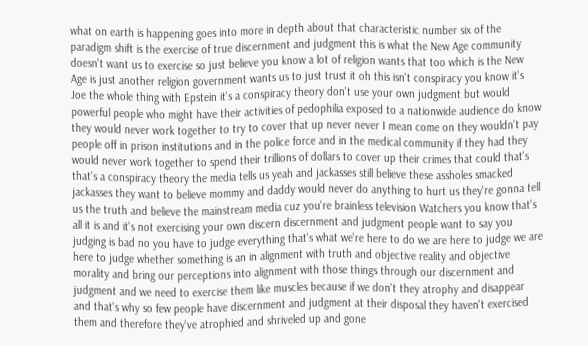what on earth is happening goes into more in depth about that characteristic number six of the paradigm shift is the exercise of true discernment and judgment this is what the New Age community doesn't want us to exercise so just believe you know a lot of religion wants that too which is the New Age is just another religion government wants us to just trust it oh this isn't conspiracy you know it's Joe the whole thing with Epstein it's a conspiracy theory don't use your own judgment but would powerful people who might have their activities of pedophilia exposed to a nationwide audience do know they would never work together to try to cover that up never never I mean come on they wouldn't pay people off in prison institutions and in the police force and in the medical community if they had they would never work together to spend their trillions of dollars to cover up their crimes that could that's that's a conspiracy theory the media tells us yeah and jackasses still believe these assholes smacked jackasses they want to believe mommy and daddy would never do anything to hurt us they're gonna tell us the truth and believe the mainstream media cuz you're brainless television Watchers you know that's all it is and it's not exercising your own discern discernment and judgment people want to say you judging is bad no you have to judge everything that's what we're here to do we are here to judge we are here to judge whether something is an in alignment with truth and objective reality and objective morality and bring our perceptions into alignment with those things through our discernment and judgment and we need to exercise them like muscles because if we don't they atrophy and disappear and that's why so few people have discernment and judgment at their disposal they haven't exercised them and therefore they've atrophied and shriveled up and gone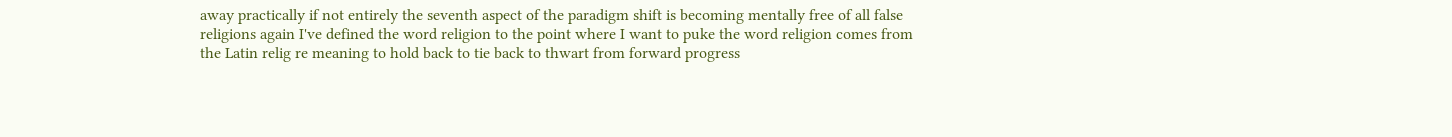away practically if not entirely the seventh aspect of the paradigm shift is becoming mentally free of all false religions again I've defined the word religion to the point where I want to puke the word religion comes from the Latin relig re meaning to hold back to tie back to thwart from forward progress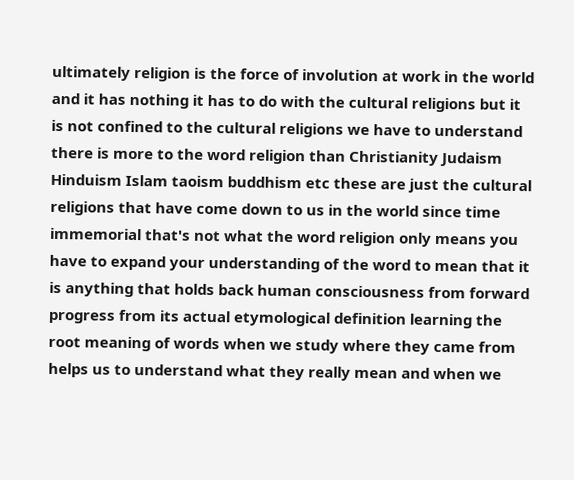ultimately religion is the force of involution at work in the world and it has nothing it has to do with the cultural religions but it is not confined to the cultural religions we have to understand there is more to the word religion than Christianity Judaism Hinduism Islam taoism buddhism etc these are just the cultural religions that have come down to us in the world since time immemorial that's not what the word religion only means you have to expand your understanding of the word to mean that it is anything that holds back human consciousness from forward progress from its actual etymological definition learning the root meaning of words when we study where they came from helps us to understand what they really mean and when we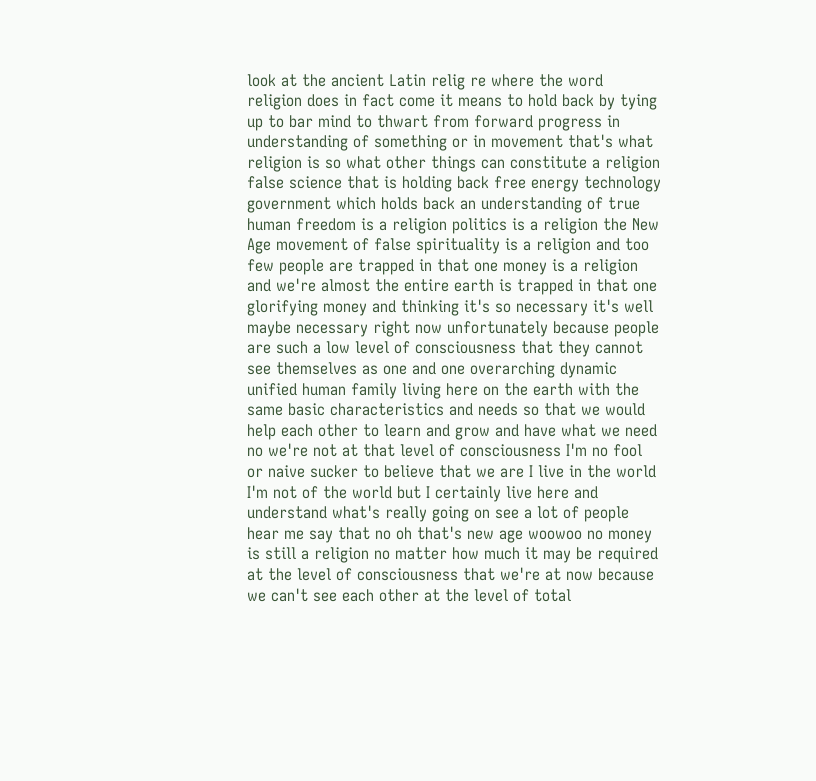look at the ancient Latin relig re where the word religion does in fact come it means to hold back by tying up to bar mind to thwart from forward progress in understanding of something or in movement that's what religion is so what other things can constitute a religion false science that is holding back free energy technology government which holds back an understanding of true human freedom is a religion politics is a religion the New Age movement of false spirituality is a religion and too few people are trapped in that one money is a religion and we're almost the entire earth is trapped in that one glorifying money and thinking it's so necessary it's well maybe necessary right now unfortunately because people are such a low level of consciousness that they cannot see themselves as one and one overarching dynamic unified human family living here on the earth with the same basic characteristics and needs so that we would help each other to learn and grow and have what we need no we're not at that level of consciousness I'm no fool or naive sucker to believe that we are I live in the world I'm not of the world but I certainly live here and understand what's really going on see a lot of people hear me say that no oh that's new age woowoo no money is still a religion no matter how much it may be required at the level of consciousness that we're at now because we can't see each other at the level of total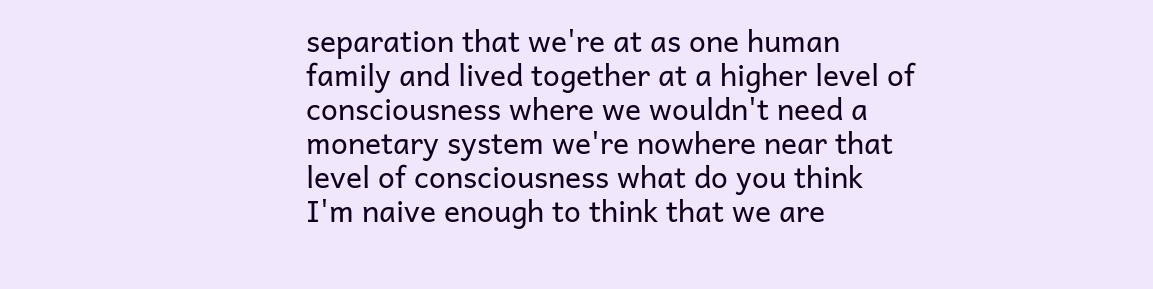separation that we're at as one human family and lived together at a higher level of consciousness where we wouldn't need a monetary system we're nowhere near that level of consciousness what do you think I'm naive enough to think that we are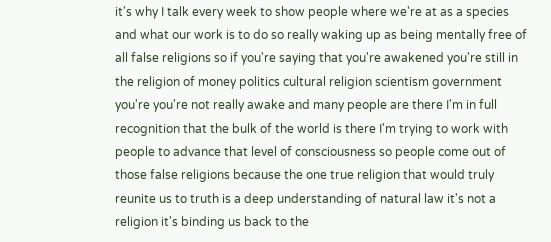it's why I talk every week to show people where we're at as a species and what our work is to do so really waking up as being mentally free of all false religions so if you're saying that you're awakened you're still in the religion of money politics cultural religion scientism government you're you're not really awake and many people are there I'm in full recognition that the bulk of the world is there I'm trying to work with people to advance that level of consciousness so people come out of those false religions because the one true religion that would truly reunite us to truth is a deep understanding of natural law it's not a religion it's binding us back to the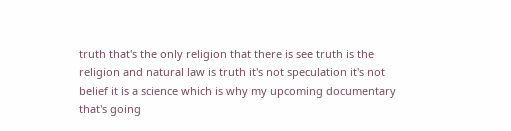truth that's the only religion that there is see truth is the religion and natural law is truth it's not speculation it's not belief it is a science which is why my upcoming documentary that's going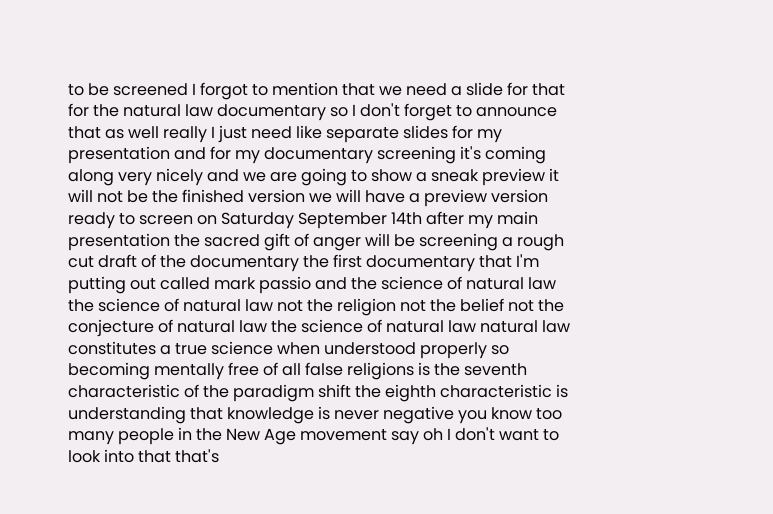to be screened I forgot to mention that we need a slide for that for the natural law documentary so I don't forget to announce that as well really I just need like separate slides for my presentation and for my documentary screening it's coming along very nicely and we are going to show a sneak preview it will not be the finished version we will have a preview version ready to screen on Saturday September 14th after my main presentation the sacred gift of anger will be screening a rough cut draft of the documentary the first documentary that I'm putting out called mark passio and the science of natural law the science of natural law not the religion not the belief not the conjecture of natural law the science of natural law natural law constitutes a true science when understood properly so becoming mentally free of all false religions is the seventh characteristic of the paradigm shift the eighth characteristic is understanding that knowledge is never negative you know too many people in the New Age movement say oh I don't want to look into that that's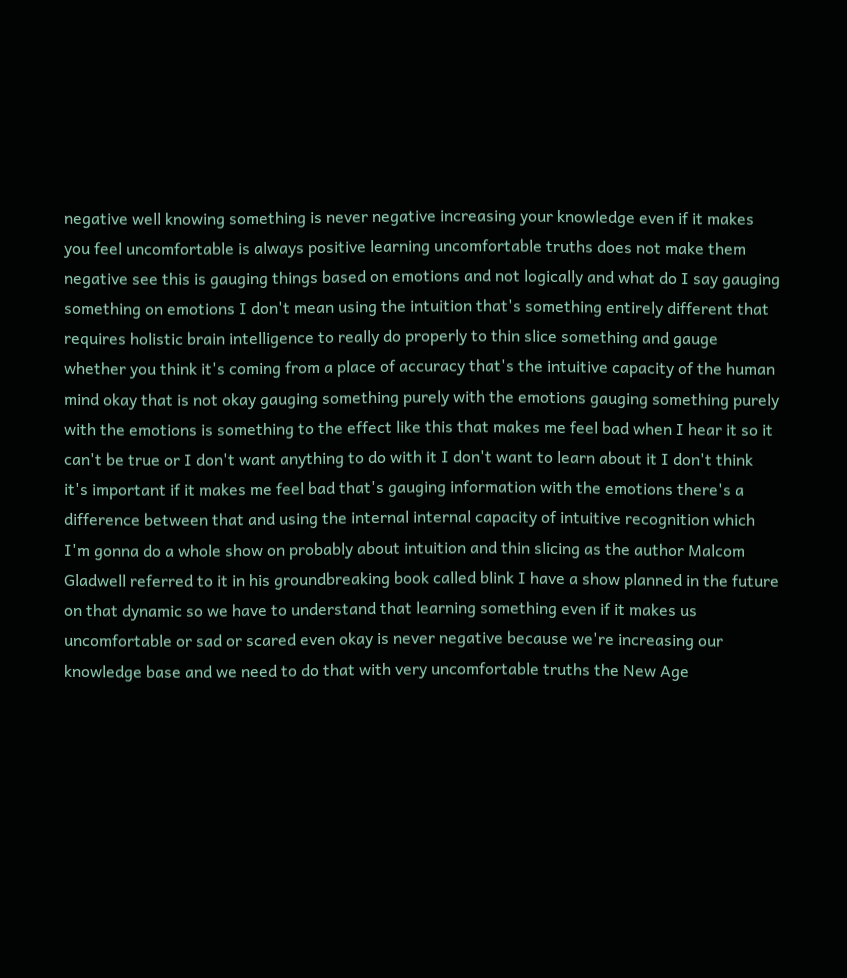negative well knowing something is never negative increasing your knowledge even if it makes you feel uncomfortable is always positive learning uncomfortable truths does not make them negative see this is gauging things based on emotions and not logically and what do I say gauging something on emotions I don't mean using the intuition that's something entirely different that requires holistic brain intelligence to really do properly to thin slice something and gauge whether you think it's coming from a place of accuracy that's the intuitive capacity of the human mind okay that is not okay gauging something purely with the emotions gauging something purely with the emotions is something to the effect like this that makes me feel bad when I hear it so it can't be true or I don't want anything to do with it I don't want to learn about it I don't think it's important if it makes me feel bad that's gauging information with the emotions there's a difference between that and using the internal internal capacity of intuitive recognition which I'm gonna do a whole show on probably about intuition and thin slicing as the author Malcom Gladwell referred to it in his groundbreaking book called blink I have a show planned in the future on that dynamic so we have to understand that learning something even if it makes us uncomfortable or sad or scared even okay is never negative because we're increasing our knowledge base and we need to do that with very uncomfortable truths the New Age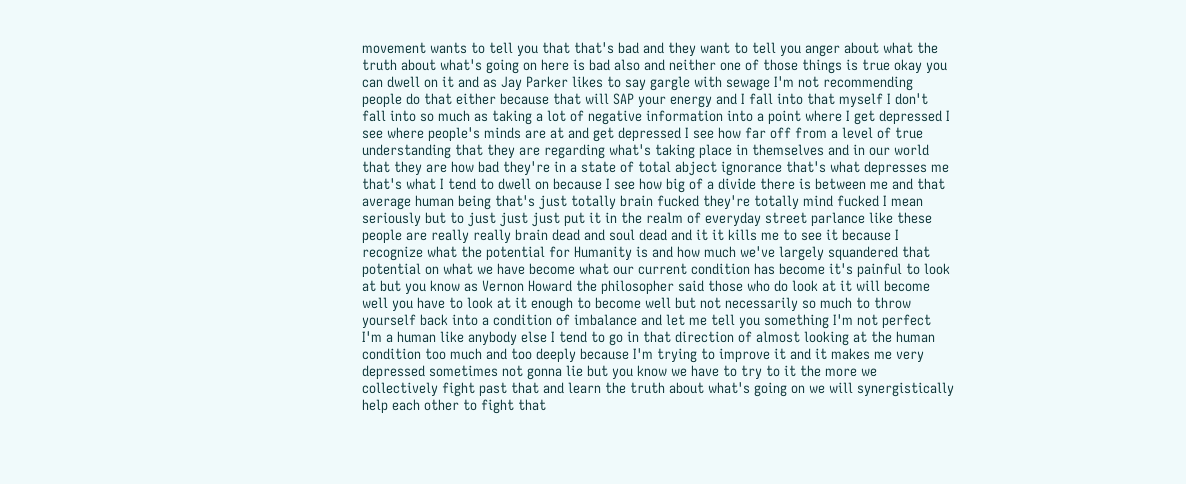movement wants to tell you that that's bad and they want to tell you anger about what the truth about what's going on here is bad also and neither one of those things is true okay you can dwell on it and as Jay Parker likes to say gargle with sewage I'm not recommending people do that either because that will SAP your energy and I fall into that myself I don't fall into so much as taking a lot of negative information into a point where I get depressed I see where people's minds are at and get depressed I see how far off from a level of true understanding that they are regarding what's taking place in themselves and in our world that they are how bad they're in a state of total abject ignorance that's what depresses me that's what I tend to dwell on because I see how big of a divide there is between me and that average human being that's just totally brain fucked they're totally mind fucked I mean seriously but to just just just put it in the realm of everyday street parlance like these people are really really brain dead and soul dead and it it kills me to see it because I recognize what the potential for Humanity is and how much we've largely squandered that potential on what we have become what our current condition has become it's painful to look at but you know as Vernon Howard the philosopher said those who do look at it will become well you have to look at it enough to become well but not necessarily so much to throw yourself back into a condition of imbalance and let me tell you something I'm not perfect I'm a human like anybody else I tend to go in that direction of almost looking at the human condition too much and too deeply because I'm trying to improve it and it makes me very depressed sometimes not gonna lie but you know we have to try to it the more we collectively fight past that and learn the truth about what's going on we will synergistically help each other to fight that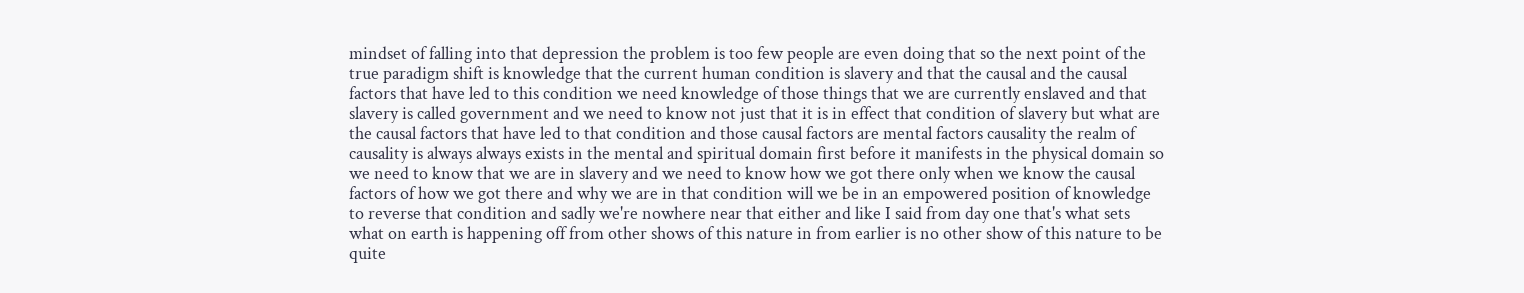mindset of falling into that depression the problem is too few people are even doing that so the next point of the true paradigm shift is knowledge that the current human condition is slavery and that the causal and the causal factors that have led to this condition we need knowledge of those things that we are currently enslaved and that slavery is called government and we need to know not just that it is in effect that condition of slavery but what are the causal factors that have led to that condition and those causal factors are mental factors causality the realm of causality is always always exists in the mental and spiritual domain first before it manifests in the physical domain so we need to know that we are in slavery and we need to know how we got there only when we know the causal factors of how we got there and why we are in that condition will we be in an empowered position of knowledge to reverse that condition and sadly we're nowhere near that either and like I said from day one that's what sets what on earth is happening off from other shows of this nature in from earlier is no other show of this nature to be quite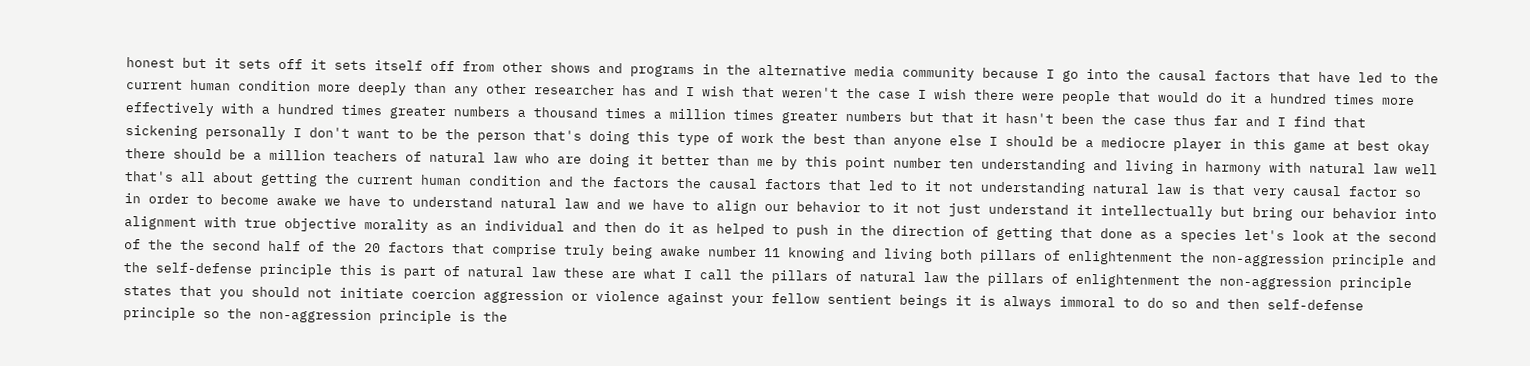honest but it sets off it sets itself off from other shows and programs in the alternative media community because I go into the causal factors that have led to the current human condition more deeply than any other researcher has and I wish that weren't the case I wish there were people that would do it a hundred times more effectively with a hundred times greater numbers a thousand times a million times greater numbers but that it hasn't been the case thus far and I find that sickening personally I don't want to be the person that's doing this type of work the best than anyone else I should be a mediocre player in this game at best okay there should be a million teachers of natural law who are doing it better than me by this point number ten understanding and living in harmony with natural law well that's all about getting the current human condition and the factors the causal factors that led to it not understanding natural law is that very causal factor so in order to become awake we have to understand natural law and we have to align our behavior to it not just understand it intellectually but bring our behavior into alignment with true objective morality as an individual and then do it as helped to push in the direction of getting that done as a species let's look at the second of the the second half of the 20 factors that comprise truly being awake number 11 knowing and living both pillars of enlightenment the non-aggression principle and the self-defense principle this is part of natural law these are what I call the pillars of natural law the pillars of enlightenment the non-aggression principle states that you should not initiate coercion aggression or violence against your fellow sentient beings it is always immoral to do so and then self-defense principle so the non-aggression principle is the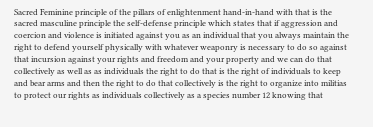Sacred Feminine principle of the pillars of enlightenment hand-in-hand with that is the sacred masculine principle the self-defense principle which states that if aggression and coercion and violence is initiated against you as an individual that you always maintain the right to defend yourself physically with whatever weaponry is necessary to do so against that incursion against your rights and freedom and your property and we can do that collectively as well as as individuals the right to do that is the right of individuals to keep and bear arms and then the right to do that collectively is the right to organize into militias to protect our rights as individuals collectively as a species number 12 knowing that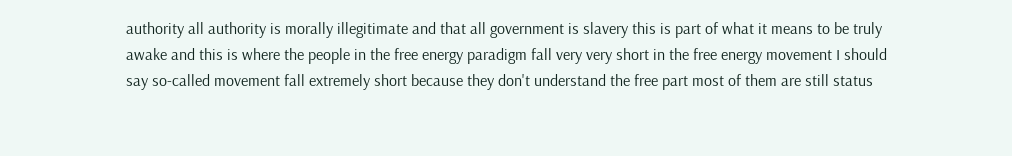authority all authority is morally illegitimate and that all government is slavery this is part of what it means to be truly awake and this is where the people in the free energy paradigm fall very very short in the free energy movement I should say so-called movement fall extremely short because they don't understand the free part most of them are still status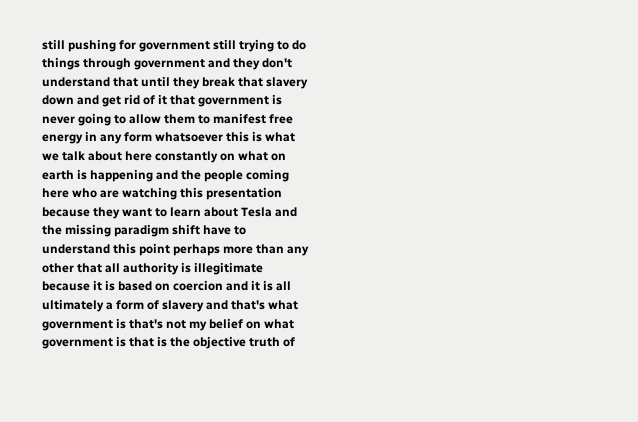still pushing for government still trying to do things through government and they don't understand that until they break that slavery down and get rid of it that government is never going to allow them to manifest free energy in any form whatsoever this is what we talk about here constantly on what on earth is happening and the people coming here who are watching this presentation because they want to learn about Tesla and the missing paradigm shift have to understand this point perhaps more than any other that all authority is illegitimate because it is based on coercion and it is all ultimately a form of slavery and that's what government is that's not my belief on what government is that is the objective truth of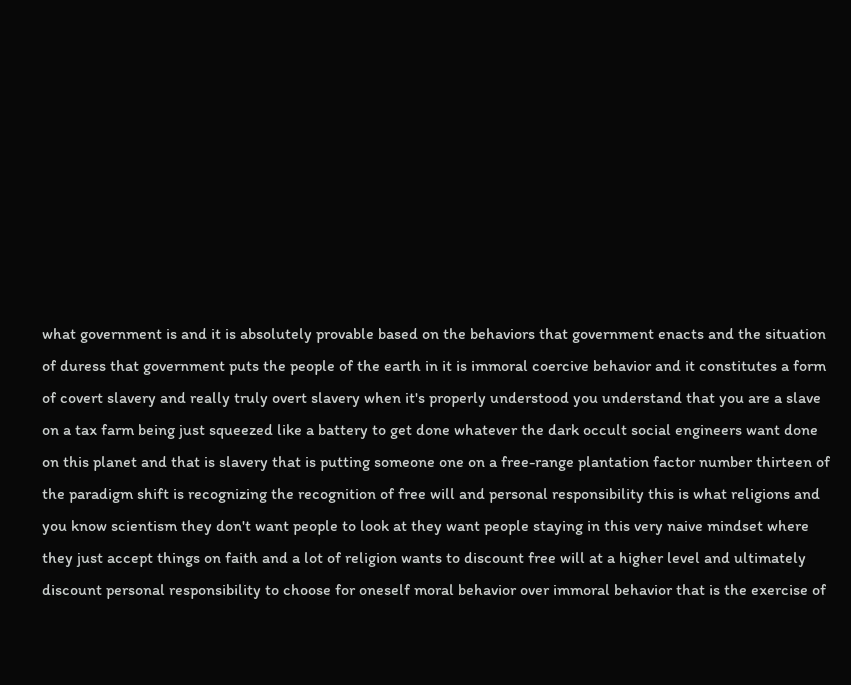what government is and it is absolutely provable based on the behaviors that government enacts and the situation of duress that government puts the people of the earth in it is immoral coercive behavior and it constitutes a form of covert slavery and really truly overt slavery when it's properly understood you understand that you are a slave on a tax farm being just squeezed like a battery to get done whatever the dark occult social engineers want done on this planet and that is slavery that is putting someone one on a free-range plantation factor number thirteen of the paradigm shift is recognizing the recognition of free will and personal responsibility this is what religions and you know scientism they don't want people to look at they want people staying in this very naive mindset where they just accept things on faith and a lot of religion wants to discount free will at a higher level and ultimately discount personal responsibility to choose for oneself moral behavior over immoral behavior that is the exercise of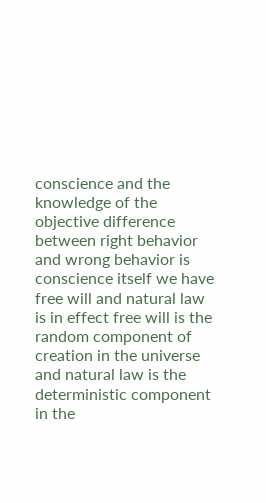conscience and the knowledge of the objective difference between right behavior and wrong behavior is conscience itself we have free will and natural law is in effect free will is the random component of creation in the universe and natural law is the deterministic component in the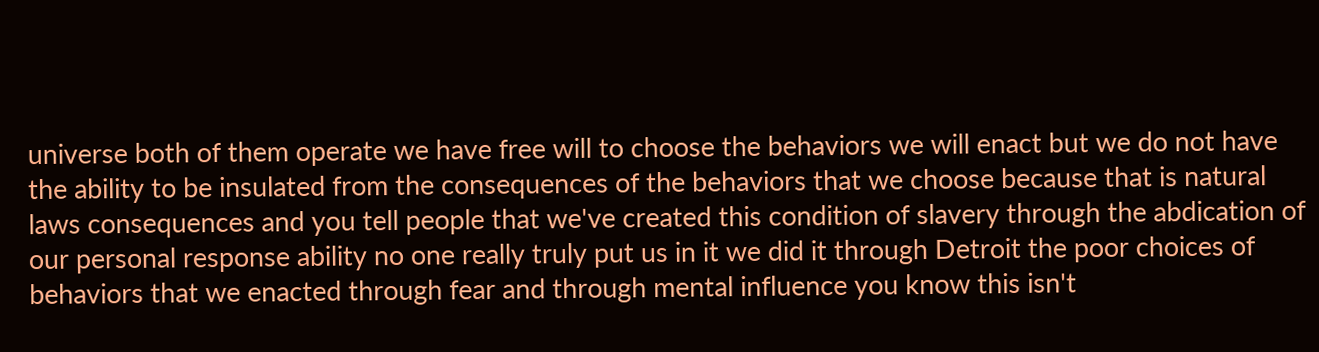universe both of them operate we have free will to choose the behaviors we will enact but we do not have the ability to be insulated from the consequences of the behaviors that we choose because that is natural laws consequences and you tell people that we've created this condition of slavery through the abdication of our personal response ability no one really truly put us in it we did it through Detroit the poor choices of behaviors that we enacted through fear and through mental influence you know this isn't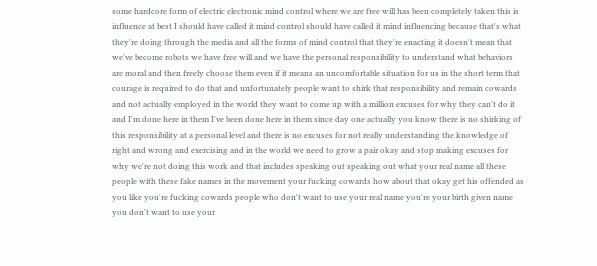some hardcore form of electric electronic mind control where we are free will has been completely taken this is influence at best I should have called it mind control should have called it mind influencing because that's what they're doing through the media and all the forms of mind control that they're enacting it doesn't mean that we've become robots we have free will and we have the personal responsibility to understand what behaviors are moral and then freely choose them even if it means an uncomfortable situation for us in the short term that courage is required to do that and unfortunately people want to shirk that responsibility and remain cowards and not actually employed in the world they want to come up with a million excuses for why they can't do it and I'm done here in them I've been done here in them since day one actually you know there is no shirking of this responsibility at a personal level and there is no excuses for not really understanding the knowledge of right and wrong and exercising and in the world we need to grow a pair okay and stop making excuses for why we're not doing this work and that includes speaking out speaking out what your real name all these people with these fake names in the movement your fucking cowards how about that okay get his offended as you like you're fucking cowards people who don't want to use your real name you're your birth given name you don't want to use your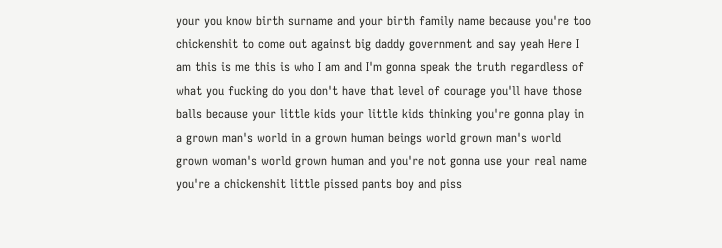your you know birth surname and your birth family name because you're too chickenshit to come out against big daddy government and say yeah Here I am this is me this is who I am and I'm gonna speak the truth regardless of what you fucking do you don't have that level of courage you'll have those balls because your little kids your little kids thinking you're gonna play in a grown man's world in a grown human beings world grown man's world grown woman's world grown human and you're not gonna use your real name you're a chickenshit little pissed pants boy and piss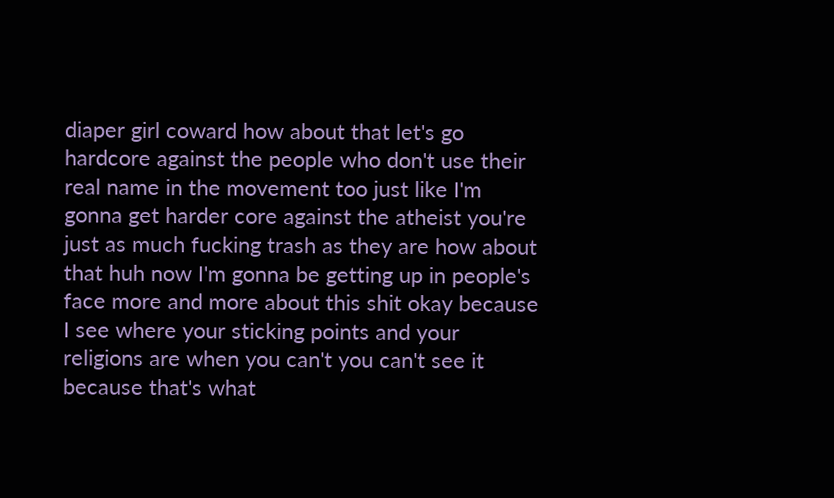diaper girl coward how about that let's go hardcore against the people who don't use their real name in the movement too just like I'm gonna get harder core against the atheist you're just as much fucking trash as they are how about that huh now I'm gonna be getting up in people's face more and more about this shit okay because I see where your sticking points and your religions are when you can't you can't see it because that's what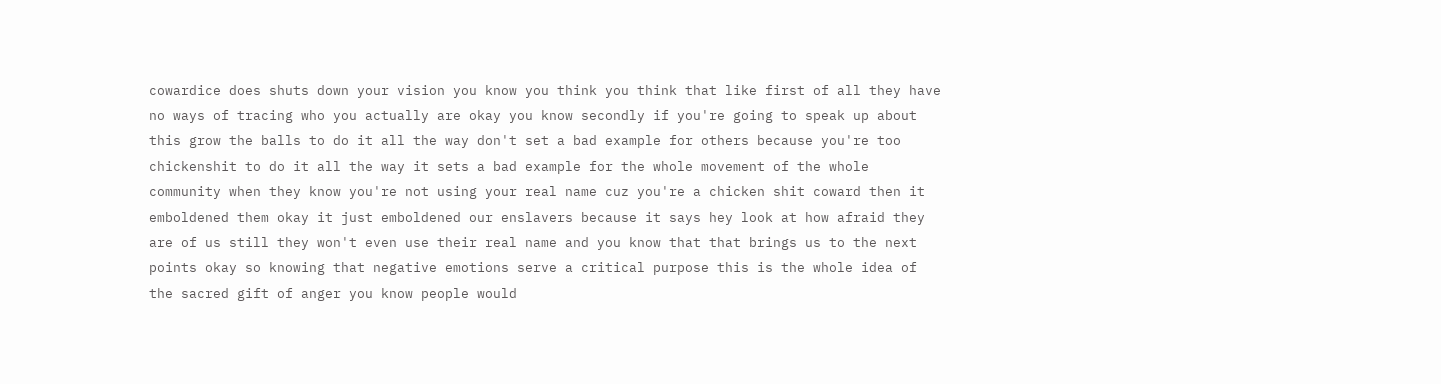cowardice does shuts down your vision you know you think you think that like first of all they have no ways of tracing who you actually are okay you know secondly if you're going to speak up about this grow the balls to do it all the way don't set a bad example for others because you're too chickenshit to do it all the way it sets a bad example for the whole movement of the whole community when they know you're not using your real name cuz you're a chicken shit coward then it emboldened them okay it just emboldened our enslavers because it says hey look at how afraid they are of us still they won't even use their real name and you know that that brings us to the next points okay so knowing that negative emotions serve a critical purpose this is the whole idea of the sacred gift of anger you know people would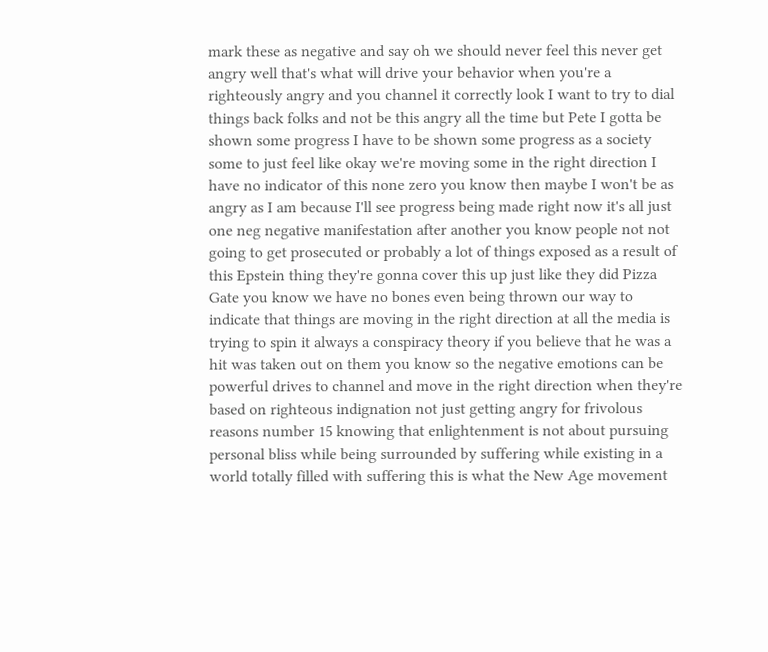mark these as negative and say oh we should never feel this never get angry well that's what will drive your behavior when you're a righteously angry and you channel it correctly look I want to try to dial things back folks and not be this angry all the time but Pete I gotta be shown some progress I have to be shown some progress as a society some to just feel like okay we're moving some in the right direction I have no indicator of this none zero you know then maybe I won't be as angry as I am because I'll see progress being made right now it's all just one neg negative manifestation after another you know people not not going to get prosecuted or probably a lot of things exposed as a result of this Epstein thing they're gonna cover this up just like they did Pizza Gate you know we have no bones even being thrown our way to indicate that things are moving in the right direction at all the media is trying to spin it always a conspiracy theory if you believe that he was a hit was taken out on them you know so the negative emotions can be powerful drives to channel and move in the right direction when they're based on righteous indignation not just getting angry for frivolous reasons number 15 knowing that enlightenment is not about pursuing personal bliss while being surrounded by suffering while existing in a world totally filled with suffering this is what the New Age movement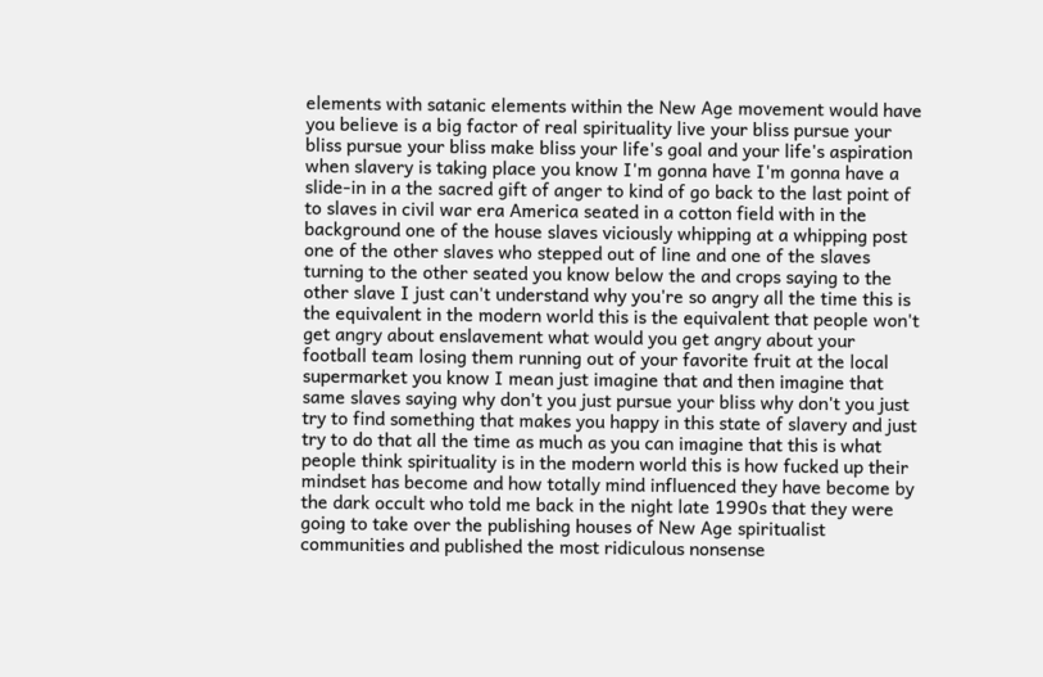elements with satanic elements within the New Age movement would have you believe is a big factor of real spirituality live your bliss pursue your bliss pursue your bliss make bliss your life's goal and your life's aspiration when slavery is taking place you know I'm gonna have I'm gonna have a slide-in in a the sacred gift of anger to kind of go back to the last point of to slaves in civil war era America seated in a cotton field with in the background one of the house slaves viciously whipping at a whipping post one of the other slaves who stepped out of line and one of the slaves turning to the other seated you know below the and crops saying to the other slave I just can't understand why you're so angry all the time this is the equivalent in the modern world this is the equivalent that people won't get angry about enslavement what would you get angry about your football team losing them running out of your favorite fruit at the local supermarket you know I mean just imagine that and then imagine that same slaves saying why don't you just pursue your bliss why don't you just try to find something that makes you happy in this state of slavery and just try to do that all the time as much as you can imagine that this is what people think spirituality is in the modern world this is how fucked up their mindset has become and how totally mind influenced they have become by the dark occult who told me back in the night late 1990s that they were going to take over the publishing houses of New Age spiritualist communities and published the most ridiculous nonsense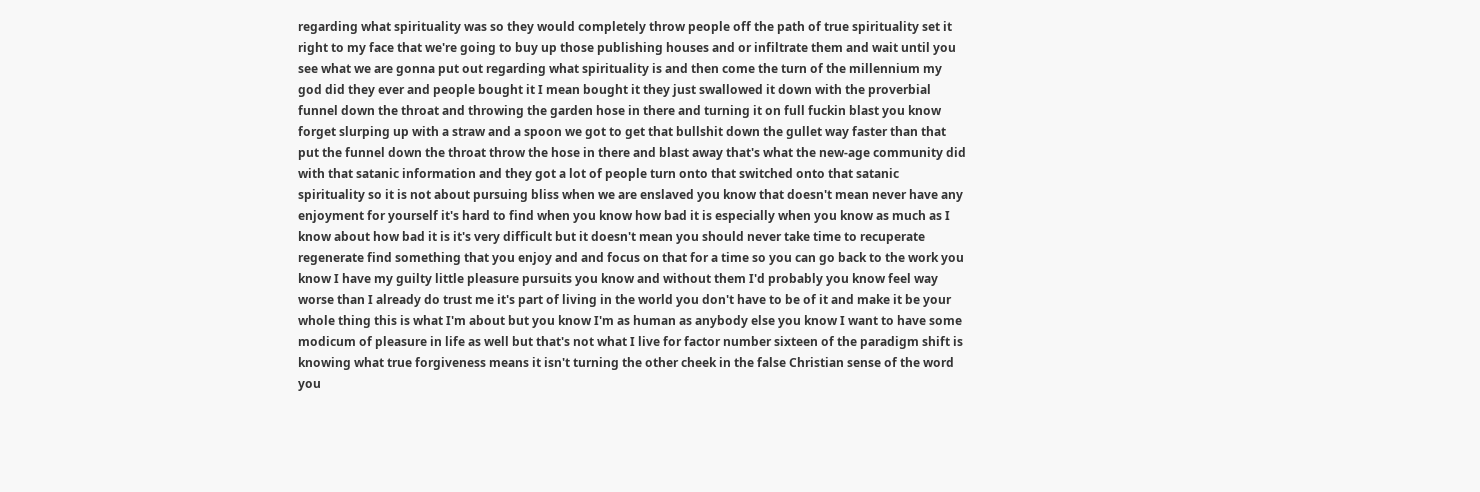regarding what spirituality was so they would completely throw people off the path of true spirituality set it right to my face that we're going to buy up those publishing houses and or infiltrate them and wait until you see what we are gonna put out regarding what spirituality is and then come the turn of the millennium my god did they ever and people bought it I mean bought it they just swallowed it down with the proverbial funnel down the throat and throwing the garden hose in there and turning it on full fuckin blast you know forget slurping up with a straw and a spoon we got to get that bullshit down the gullet way faster than that put the funnel down the throat throw the hose in there and blast away that's what the new-age community did with that satanic information and they got a lot of people turn onto that switched onto that satanic spirituality so it is not about pursuing bliss when we are enslaved you know that doesn't mean never have any enjoyment for yourself it's hard to find when you know how bad it is especially when you know as much as I know about how bad it is it's very difficult but it doesn't mean you should never take time to recuperate regenerate find something that you enjoy and and focus on that for a time so you can go back to the work you know I have my guilty little pleasure pursuits you know and without them I'd probably you know feel way worse than I already do trust me it's part of living in the world you don't have to be of it and make it be your whole thing this is what I'm about but you know I'm as human as anybody else you know I want to have some modicum of pleasure in life as well but that's not what I live for factor number sixteen of the paradigm shift is knowing what true forgiveness means it isn't turning the other cheek in the false Christian sense of the word you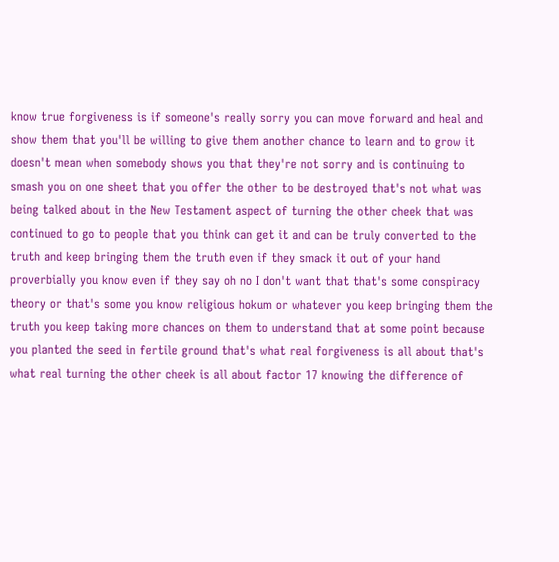know true forgiveness is if someone's really sorry you can move forward and heal and show them that you'll be willing to give them another chance to learn and to grow it doesn't mean when somebody shows you that they're not sorry and is continuing to smash you on one sheet that you offer the other to be destroyed that's not what was being talked about in the New Testament aspect of turning the other cheek that was continued to go to people that you think can get it and can be truly converted to the truth and keep bringing them the truth even if they smack it out of your hand proverbially you know even if they say oh no I don't want that that's some conspiracy theory or that's some you know religious hokum or whatever you keep bringing them the truth you keep taking more chances on them to understand that at some point because you planted the seed in fertile ground that's what real forgiveness is all about that's what real turning the other cheek is all about factor 17 knowing the difference of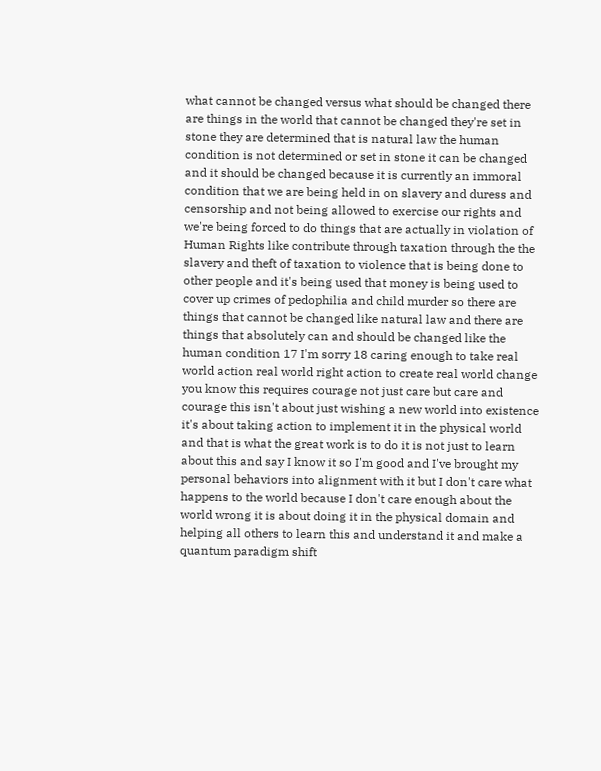what cannot be changed versus what should be changed there are things in the world that cannot be changed they're set in stone they are determined that is natural law the human condition is not determined or set in stone it can be changed and it should be changed because it is currently an immoral condition that we are being held in on slavery and duress and censorship and not being allowed to exercise our rights and we're being forced to do things that are actually in violation of Human Rights like contribute through taxation through the the slavery and theft of taxation to violence that is being done to other people and it's being used that money is being used to cover up crimes of pedophilia and child murder so there are things that cannot be changed like natural law and there are things that absolutely can and should be changed like the human condition 17 I'm sorry 18 caring enough to take real world action real world right action to create real world change you know this requires courage not just care but care and courage this isn't about just wishing a new world into existence it's about taking action to implement it in the physical world and that is what the great work is to do it is not just to learn about this and say I know it so I'm good and I've brought my personal behaviors into alignment with it but I don't care what happens to the world because I don't care enough about the world wrong it is about doing it in the physical domain and helping all others to learn this and understand it and make a quantum paradigm shift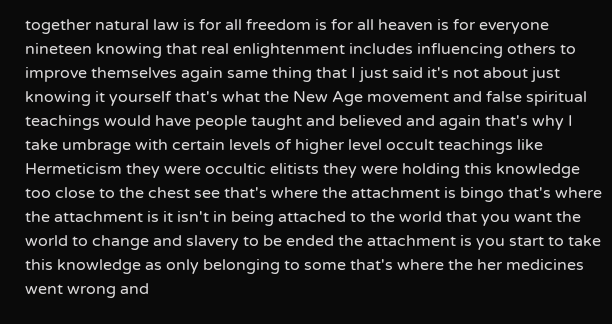together natural law is for all freedom is for all heaven is for everyone nineteen knowing that real enlightenment includes influencing others to improve themselves again same thing that I just said it's not about just knowing it yourself that's what the New Age movement and false spiritual teachings would have people taught and believed and again that's why I take umbrage with certain levels of higher level occult teachings like Hermeticism they were occultic elitists they were holding this knowledge too close to the chest see that's where the attachment is bingo that's where the attachment is it isn't in being attached to the world that you want the world to change and slavery to be ended the attachment is you start to take this knowledge as only belonging to some that's where the her medicines went wrong and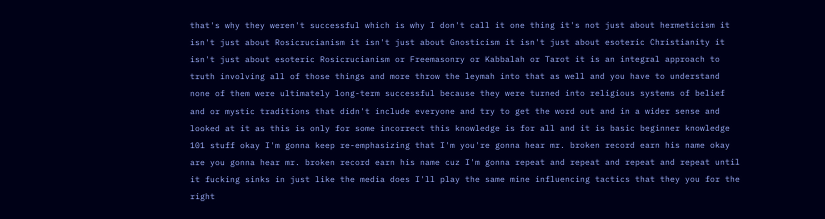that's why they weren't successful which is why I don't call it one thing it's not just about hermeticism it isn't just about Rosicrucianism it isn't just about Gnosticism it isn't just about esoteric Christianity it isn't just about esoteric Rosicrucianism or Freemasonry or Kabbalah or Tarot it is an integral approach to truth involving all of those things and more throw the leymah into that as well and you have to understand none of them were ultimately long-term successful because they were turned into religious systems of belief and or mystic traditions that didn't include everyone and try to get the word out and in a wider sense and looked at it as this is only for some incorrect this knowledge is for all and it is basic beginner knowledge 101 stuff okay I'm gonna keep re-emphasizing that I'm you're gonna hear mr. broken record earn his name okay are you gonna hear mr. broken record earn his name cuz I'm gonna repeat and repeat and repeat and repeat until it fucking sinks in just like the media does I'll play the same mine influencing tactics that they you for the right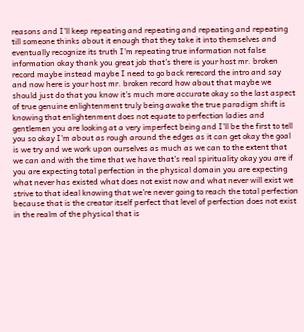reasons and I'll keep repeating and repeating and repeating and repeating till someone thinks about it enough that they take it into themselves and eventually recognize its truth I'm repeating true information not false information okay thank you great job that's there is your host mr. broken record maybe instead maybe I need to go back rerecord the intro and say and now here is your host mr. broken record how about that maybe we should just do that you know it's much more accurate okay so the last aspect of true genuine enlightenment truly being awake the true paradigm shift is knowing that enlightenment does not equate to perfection ladies and gentlemen you are looking at a very imperfect being and I'll be the first to tell you so okay I'm about as rough around the edges as it can get okay the goal is we try and we work upon ourselves as much as we can to the extent that we can and with the time that we have that's real spirituality okay you are if you are expecting total perfection in the physical domain you are expecting what never has existed what does not exist now and what never will exist we strive to that ideal knowing that we're never going to reach the total perfection because that is the creator itself perfect that level of perfection does not exist in the realm of the physical that is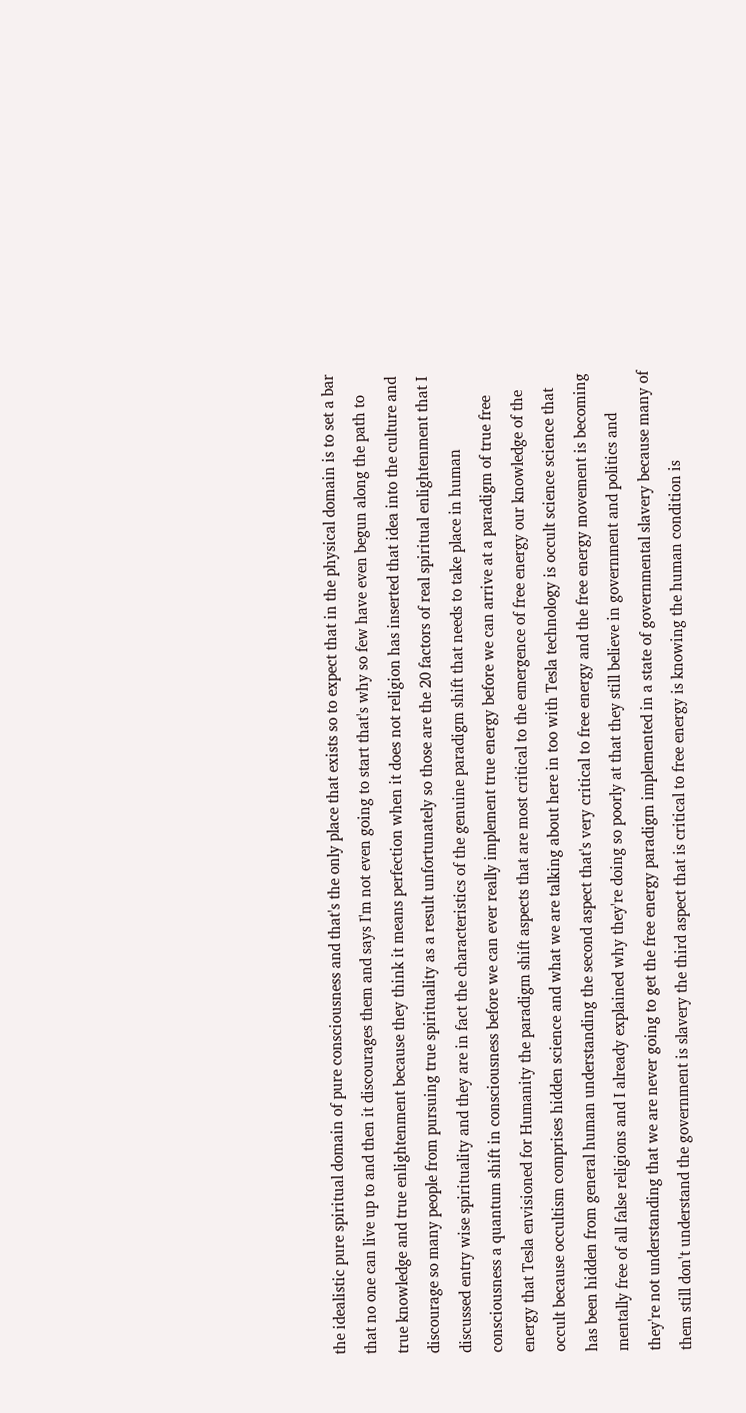the idealistic pure spiritual domain of pure consciousness and that's the only place that exists so to expect that in the physical domain is to set a bar that no one can live up to and then it discourages them and says I'm not even going to start that's why so few have even begun along the path to true knowledge and true enlightenment because they think it means perfection when it does not religion has inserted that idea into the culture and discourage so many people from pursuing true spirituality as a result unfortunately so those are the 20 factors of real spiritual enlightenment that I discussed entry wise spirituality and they are in fact the characteristics of the genuine paradigm shift that needs to take place in human consciousness a quantum shift in consciousness before we can ever really implement true energy before we can arrive at a paradigm of true free energy that Tesla envisioned for Humanity the paradigm shift aspects that are most critical to the emergence of free energy our knowledge of the occult because occultism comprises hidden science and what we are talking about here in too with Tesla technology is occult science science that has been hidden from general human understanding the second aspect that's very critical to free energy and the free energy movement is becoming mentally free of all false religions and I already explained why they're doing so poorly at that they still believe in government and politics and they're not understanding that we are never going to get the free energy paradigm implemented in a state of governmental slavery because many of them still don't understand the government is slavery the third aspect that is critical to free energy is knowing the human condition is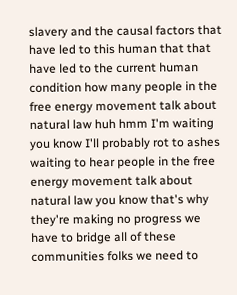slavery and the causal factors that have led to this human that that have led to the current human condition how many people in the free energy movement talk about natural law huh hmm I'm waiting you know I'll probably rot to ashes waiting to hear people in the free energy movement talk about natural law you know that's why they're making no progress we have to bridge all of these communities folks we need to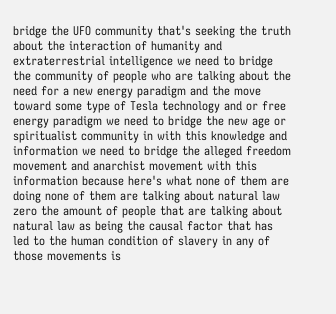bridge the UFO community that's seeking the truth about the interaction of humanity and extraterrestrial intelligence we need to bridge the community of people who are talking about the need for a new energy paradigm and the move toward some type of Tesla technology and or free energy paradigm we need to bridge the new age or spiritualist community in with this knowledge and information we need to bridge the alleged freedom movement and anarchist movement with this information because here's what none of them are doing none of them are talking about natural law zero the amount of people that are talking about natural law as being the causal factor that has led to the human condition of slavery in any of those movements is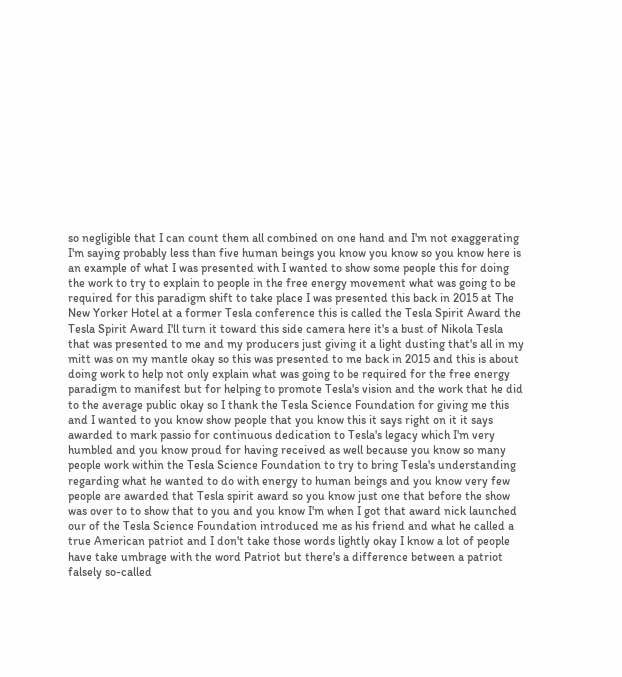so negligible that I can count them all combined on one hand and I'm not exaggerating I'm saying probably less than five human beings you know you know so you know here is an example of what I was presented with I wanted to show some people this for doing the work to try to explain to people in the free energy movement what was going to be required for this paradigm shift to take place I was presented this back in 2015 at The New Yorker Hotel at a former Tesla conference this is called the Tesla Spirit Award the Tesla Spirit Award I'll turn it toward this side camera here it's a bust of Nikola Tesla that was presented to me and my producers just giving it a light dusting that's all in my mitt was on my mantle okay so this was presented to me back in 2015 and this is about doing work to help not only explain what was going to be required for the free energy paradigm to manifest but for helping to promote Tesla's vision and the work that he did to the average public okay so I thank the Tesla Science Foundation for giving me this and I wanted to you know show people that you know this it says right on it it says awarded to mark passio for continuous dedication to Tesla's legacy which I'm very humbled and you know proud for having received as well because you know so many people work within the Tesla Science Foundation to try to bring Tesla's understanding regarding what he wanted to do with energy to human beings and you know very few people are awarded that Tesla spirit award so you know just one that before the show was over to to show that to you and you know I'm when I got that award nick launched our of the Tesla Science Foundation introduced me as his friend and what he called a true American patriot and I don't take those words lightly okay I know a lot of people have take umbrage with the word Patriot but there's a difference between a patriot falsely so-called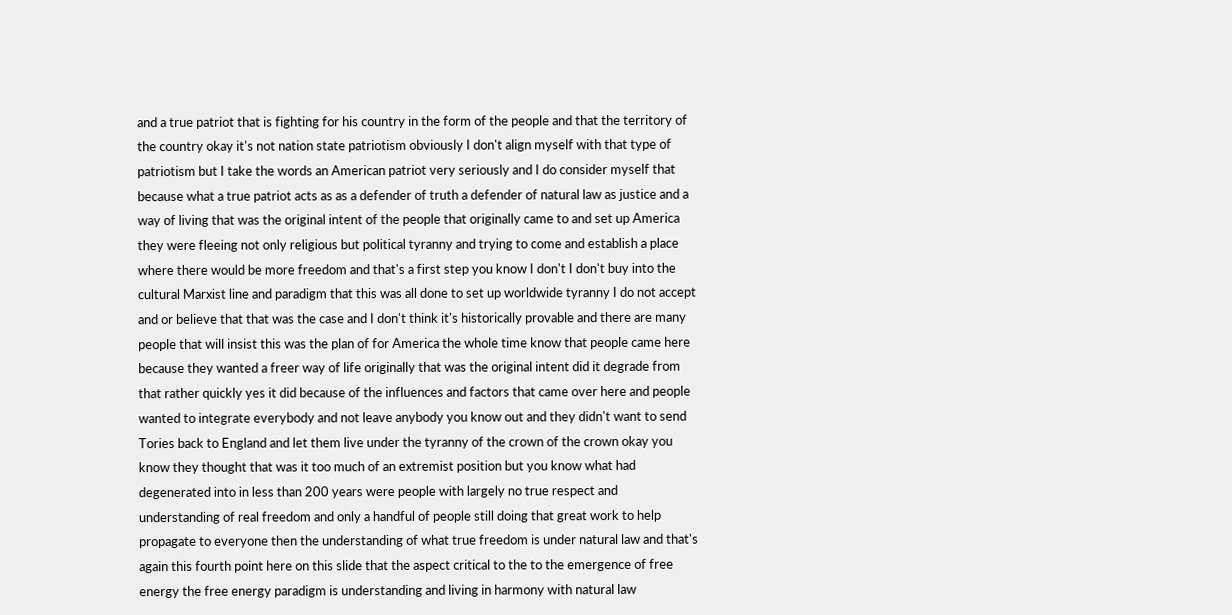and a true patriot that is fighting for his country in the form of the people and that the territory of the country okay it's not nation state patriotism obviously I don't align myself with that type of patriotism but I take the words an American patriot very seriously and I do consider myself that because what a true patriot acts as as a defender of truth a defender of natural law as justice and a way of living that was the original intent of the people that originally came to and set up America they were fleeing not only religious but political tyranny and trying to come and establish a place where there would be more freedom and that's a first step you know I don't I don't buy into the cultural Marxist line and paradigm that this was all done to set up worldwide tyranny I do not accept and or believe that that was the case and I don't think it's historically provable and there are many people that will insist this was the plan of for America the whole time know that people came here because they wanted a freer way of life originally that was the original intent did it degrade from that rather quickly yes it did because of the influences and factors that came over here and people wanted to integrate everybody and not leave anybody you know out and they didn't want to send Tories back to England and let them live under the tyranny of the crown of the crown okay you know they thought that was it too much of an extremist position but you know what had degenerated into in less than 200 years were people with largely no true respect and understanding of real freedom and only a handful of people still doing that great work to help propagate to everyone then the understanding of what true freedom is under natural law and that's again this fourth point here on this slide that the aspect critical to the to the emergence of free energy the free energy paradigm is understanding and living in harmony with natural law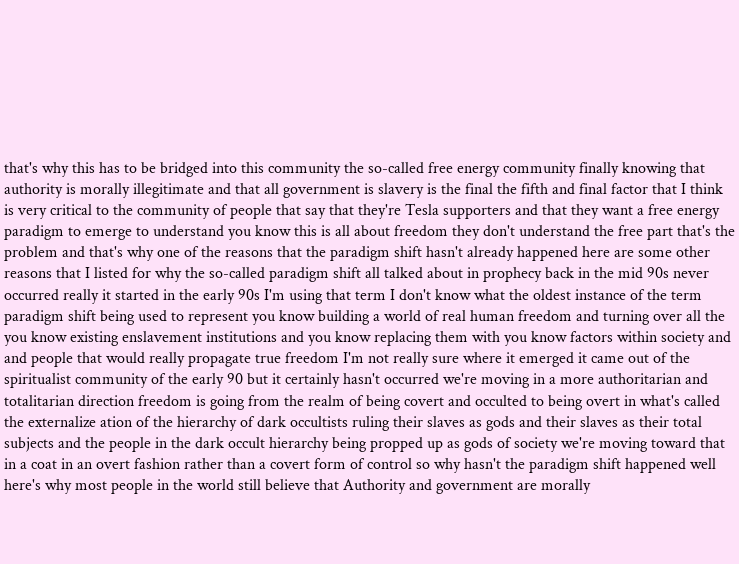that's why this has to be bridged into this community the so-called free energy community finally knowing that authority is morally illegitimate and that all government is slavery is the final the fifth and final factor that I think is very critical to the community of people that say that they're Tesla supporters and that they want a free energy paradigm to emerge to understand you know this is all about freedom they don't understand the free part that's the problem and that's why one of the reasons that the paradigm shift hasn't already happened here are some other reasons that I listed for why the so-called paradigm shift all talked about in prophecy back in the mid 90s never occurred really it started in the early 90s I'm using that term I don't know what the oldest instance of the term paradigm shift being used to represent you know building a world of real human freedom and turning over all the you know existing enslavement institutions and you know replacing them with you know factors within society and and people that would really propagate true freedom I'm not really sure where it emerged it came out of the spiritualist community of the early 90 but it certainly hasn't occurred we're moving in a more authoritarian and totalitarian direction freedom is going from the realm of being covert and occulted to being overt in what's called the externalize ation of the hierarchy of dark occultists ruling their slaves as gods and their slaves as their total subjects and the people in the dark occult hierarchy being propped up as gods of society we're moving toward that in a coat in an overt fashion rather than a covert form of control so why hasn't the paradigm shift happened well here's why most people in the world still believe that Authority and government are morally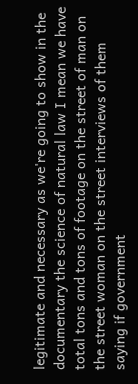legitimate and necessary as we're going to show in the documentary the science of natural law I mean we have total tons and tons of footage on the street of man on the street woman on the street interviews of them saying if government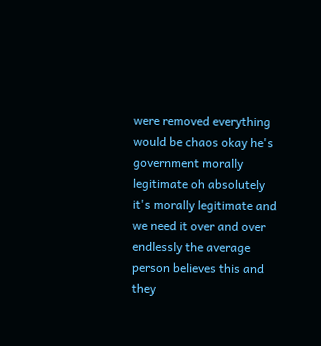were removed everything would be chaos okay he's government morally legitimate oh absolutely it's morally legitimate and we need it over and over endlessly the average person believes this and they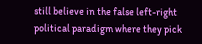still believe in the false left-right political paradigm where they pick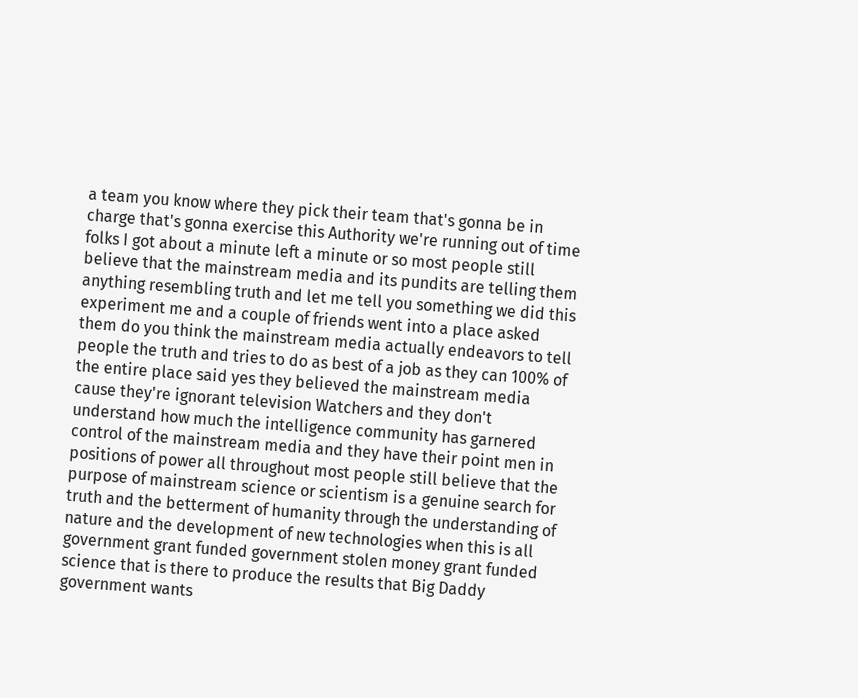a team you know where they pick their team that's gonna be in charge that's gonna exercise this Authority we're running out of time folks I got about a minute left a minute or so most people still believe that the mainstream media and its pundits are telling them anything resembling truth and let me tell you something we did this experiment me and a couple of friends went into a place asked them do you think the mainstream media actually endeavors to tell people the truth and tries to do as best of a job as they can 100% of the entire place said yes they believed the mainstream media cause they're ignorant television Watchers and they don't understand how much the intelligence community has garnered control of the mainstream media and they have their point men in positions of power all throughout most people still believe that the purpose of mainstream science or scientism is a genuine search for truth and the betterment of humanity through the understanding of nature and the development of new technologies when this is all government grant funded government stolen money grant funded science that is there to produce the results that Big Daddy government wants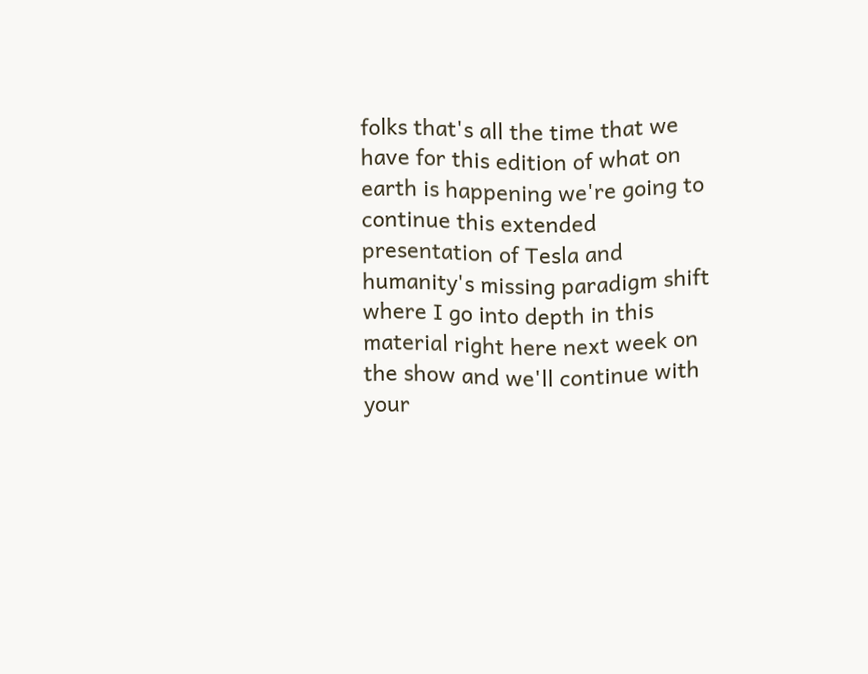folks that's all the time that we have for this edition of what on earth is happening we're going to continue this extended presentation of Tesla and humanity's missing paradigm shift where I go into depth in this material right here next week on the show and we'll continue with your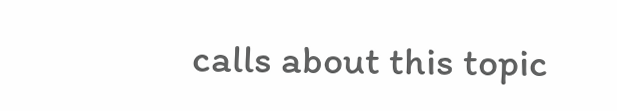calls about this topic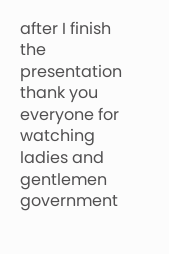after I finish the presentation thank you everyone for watching ladies and gentlemen government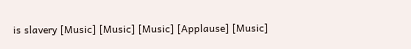is slavery [Music] [Music] [Music] [Applause] [Music]